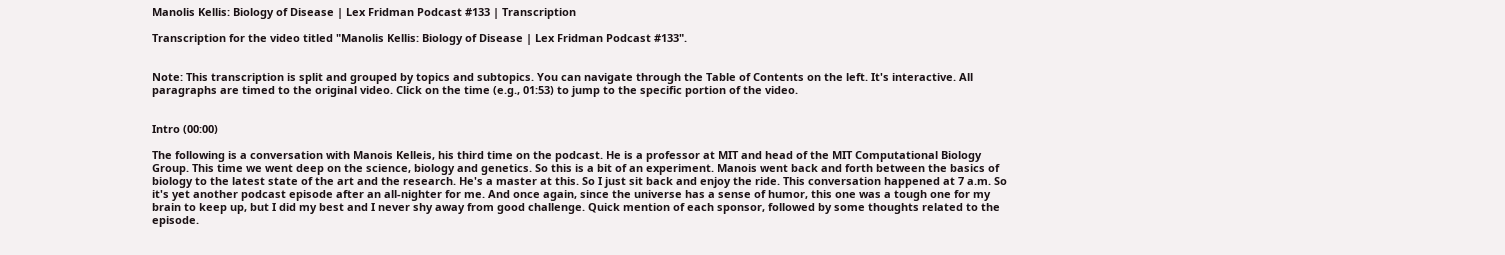Manolis Kellis: Biology of Disease | Lex Fridman Podcast #133 | Transcription

Transcription for the video titled "Manolis Kellis: Biology of Disease | Lex Fridman Podcast #133".


Note: This transcription is split and grouped by topics and subtopics. You can navigate through the Table of Contents on the left. It's interactive. All paragraphs are timed to the original video. Click on the time (e.g., 01:53) to jump to the specific portion of the video.


Intro (00:00)

The following is a conversation with Manois Kelleis, his third time on the podcast. He is a professor at MIT and head of the MIT Computational Biology Group. This time we went deep on the science, biology and genetics. So this is a bit of an experiment. Manois went back and forth between the basics of biology to the latest state of the art and the research. He's a master at this. So I just sit back and enjoy the ride. This conversation happened at 7 a.m. So it's yet another podcast episode after an all-nighter for me. And once again, since the universe has a sense of humor, this one was a tough one for my brain to keep up, but I did my best and I never shy away from good challenge. Quick mention of each sponsor, followed by some thoughts related to the episode.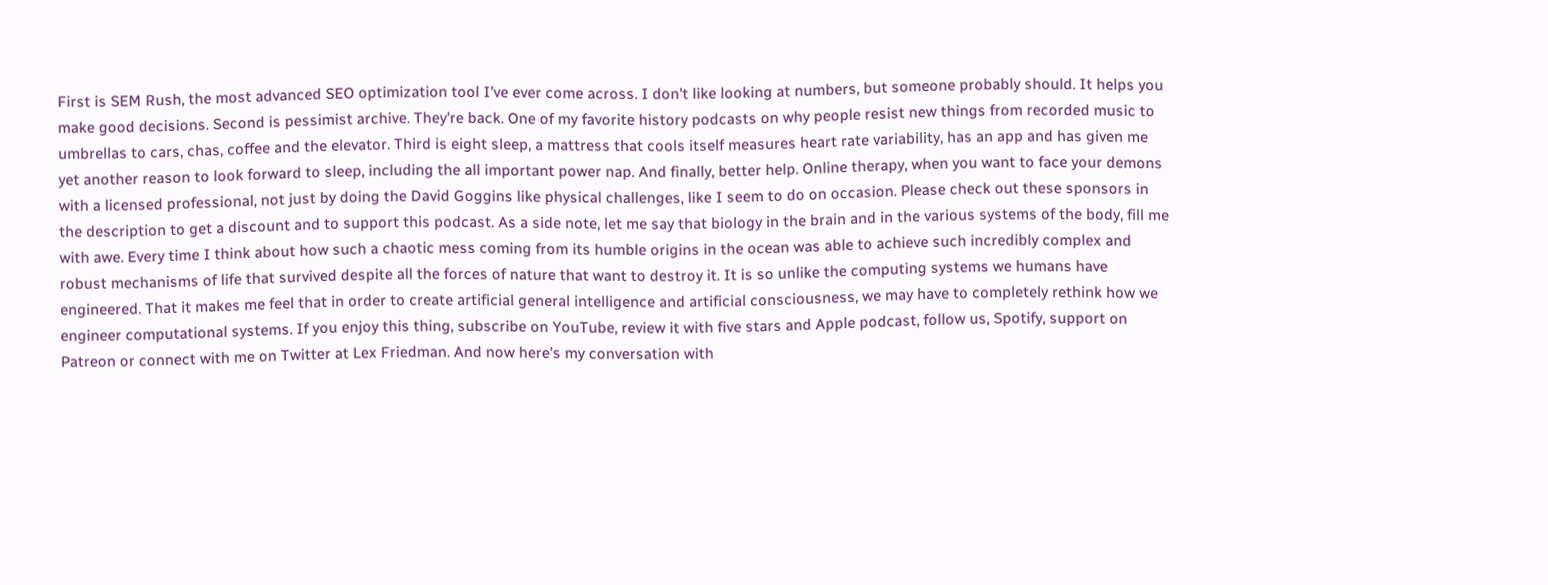First is SEM Rush, the most advanced SEO optimization tool I've ever come across. I don't like looking at numbers, but someone probably should. It helps you make good decisions. Second is pessimist archive. They're back. One of my favorite history podcasts on why people resist new things from recorded music to umbrellas to cars, chas, coffee and the elevator. Third is eight sleep, a mattress that cools itself measures heart rate variability, has an app and has given me yet another reason to look forward to sleep, including the all important power nap. And finally, better help. Online therapy, when you want to face your demons with a licensed professional, not just by doing the David Goggins like physical challenges, like I seem to do on occasion. Please check out these sponsors in the description to get a discount and to support this podcast. As a side note, let me say that biology in the brain and in the various systems of the body, fill me with awe. Every time I think about how such a chaotic mess coming from its humble origins in the ocean was able to achieve such incredibly complex and robust mechanisms of life that survived despite all the forces of nature that want to destroy it. It is so unlike the computing systems we humans have engineered. That it makes me feel that in order to create artificial general intelligence and artificial consciousness, we may have to completely rethink how we engineer computational systems. If you enjoy this thing, subscribe on YouTube, review it with five stars and Apple podcast, follow us, Spotify, support on Patreon or connect with me on Twitter at Lex Friedman. And now here's my conversation with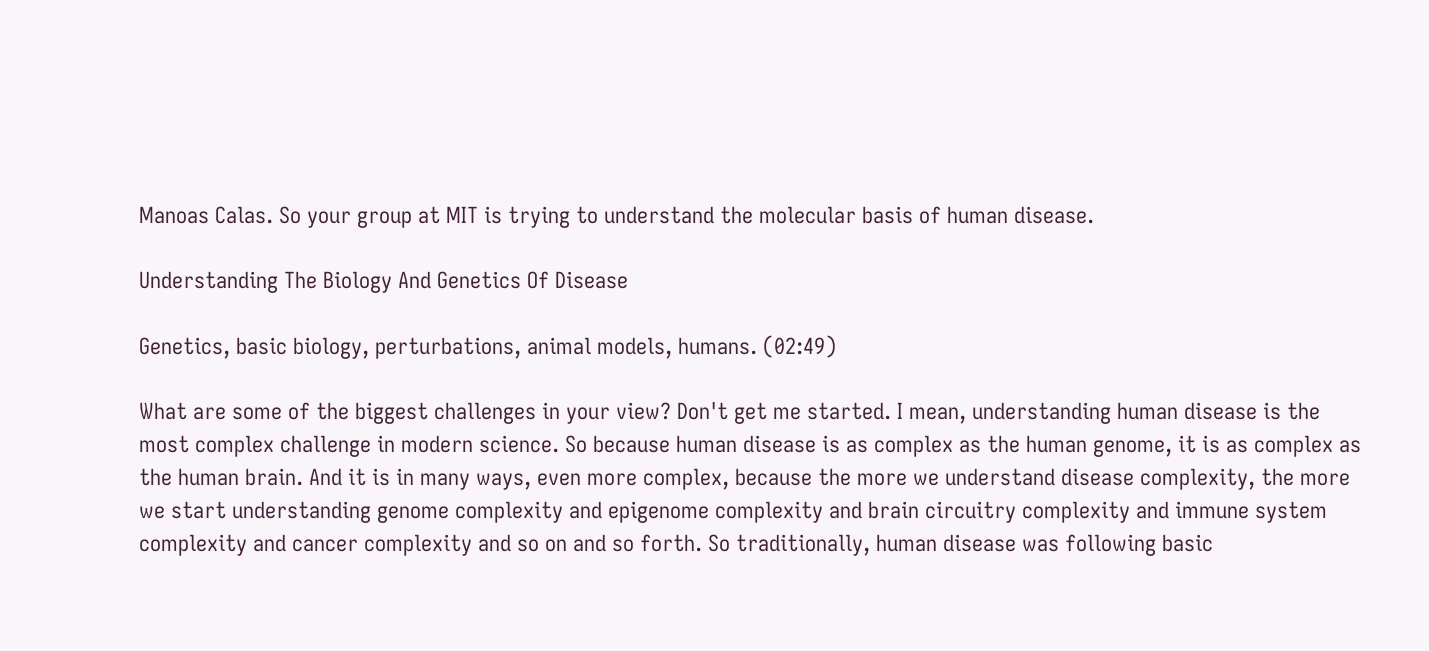Manoas Calas. So your group at MIT is trying to understand the molecular basis of human disease.

Understanding The Biology And Genetics Of Disease

Genetics, basic biology, perturbations, animal models, humans. (02:49)

What are some of the biggest challenges in your view? Don't get me started. I mean, understanding human disease is the most complex challenge in modern science. So because human disease is as complex as the human genome, it is as complex as the human brain. And it is in many ways, even more complex, because the more we understand disease complexity, the more we start understanding genome complexity and epigenome complexity and brain circuitry complexity and immune system complexity and cancer complexity and so on and so forth. So traditionally, human disease was following basic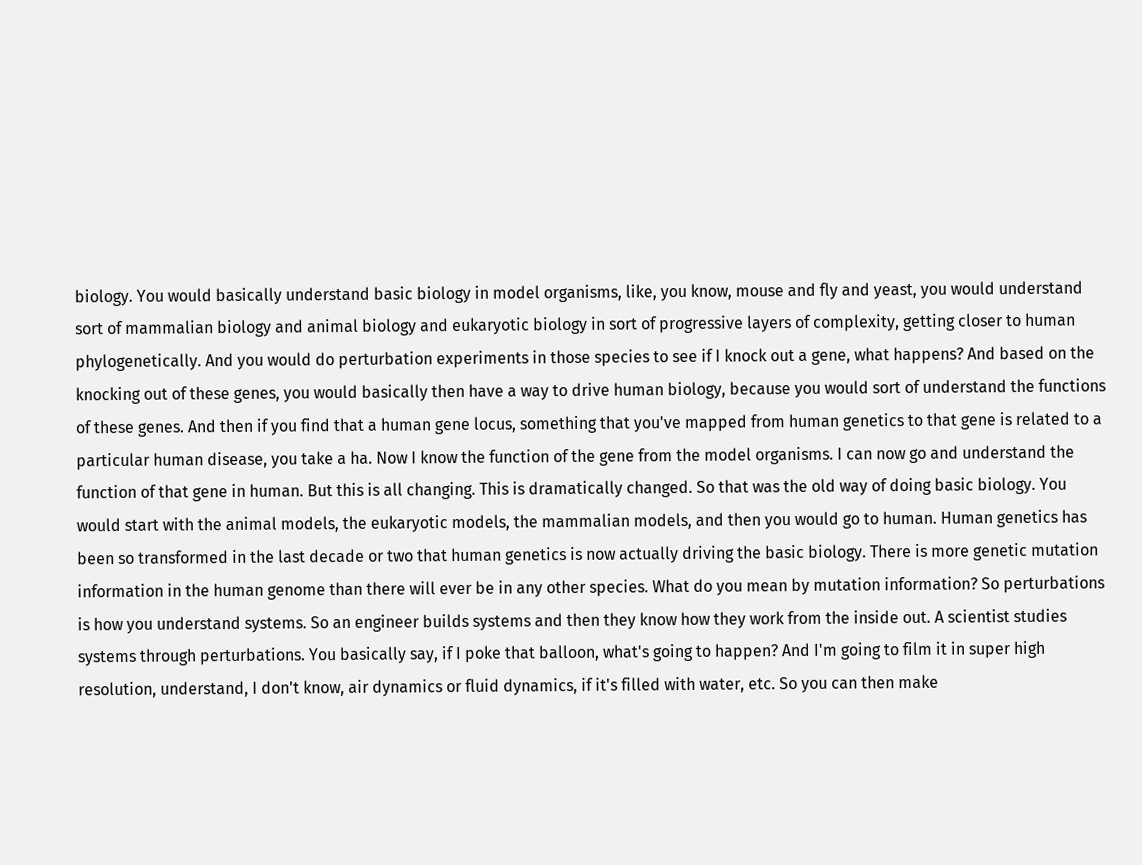biology. You would basically understand basic biology in model organisms, like, you know, mouse and fly and yeast, you would understand sort of mammalian biology and animal biology and eukaryotic biology in sort of progressive layers of complexity, getting closer to human phylogenetically. And you would do perturbation experiments in those species to see if I knock out a gene, what happens? And based on the knocking out of these genes, you would basically then have a way to drive human biology, because you would sort of understand the functions of these genes. And then if you find that a human gene locus, something that you've mapped from human genetics to that gene is related to a particular human disease, you take a ha. Now I know the function of the gene from the model organisms. I can now go and understand the function of that gene in human. But this is all changing. This is dramatically changed. So that was the old way of doing basic biology. You would start with the animal models, the eukaryotic models, the mammalian models, and then you would go to human. Human genetics has been so transformed in the last decade or two that human genetics is now actually driving the basic biology. There is more genetic mutation information in the human genome than there will ever be in any other species. What do you mean by mutation information? So perturbations is how you understand systems. So an engineer builds systems and then they know how they work from the inside out. A scientist studies systems through perturbations. You basically say, if I poke that balloon, what's going to happen? And I'm going to film it in super high resolution, understand, I don't know, air dynamics or fluid dynamics, if it's filled with water, etc. So you can then make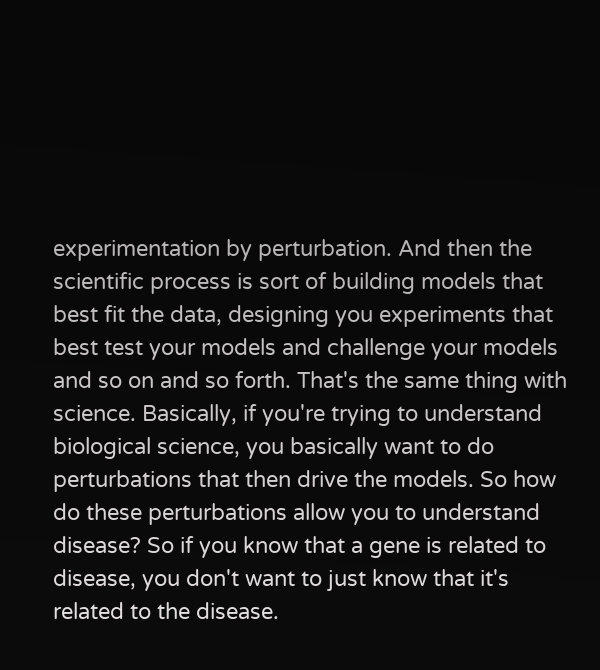experimentation by perturbation. And then the scientific process is sort of building models that best fit the data, designing you experiments that best test your models and challenge your models and so on and so forth. That's the same thing with science. Basically, if you're trying to understand biological science, you basically want to do perturbations that then drive the models. So how do these perturbations allow you to understand disease? So if you know that a gene is related to disease, you don't want to just know that it's related to the disease.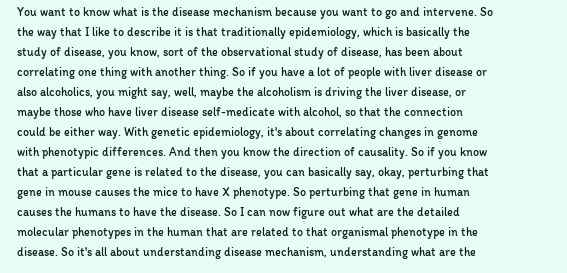You want to know what is the disease mechanism because you want to go and intervene. So the way that I like to describe it is that traditionally epidemiology, which is basically the study of disease, you know, sort of the observational study of disease, has been about correlating one thing with another thing. So if you have a lot of people with liver disease or also alcoholics, you might say, well, maybe the alcoholism is driving the liver disease, or maybe those who have liver disease self-medicate with alcohol, so that the connection could be either way. With genetic epidemiology, it's about correlating changes in genome with phenotypic differences. And then you know the direction of causality. So if you know that a particular gene is related to the disease, you can basically say, okay, perturbing that gene in mouse causes the mice to have X phenotype. So perturbing that gene in human causes the humans to have the disease. So I can now figure out what are the detailed molecular phenotypes in the human that are related to that organismal phenotype in the disease. So it's all about understanding disease mechanism, understanding what are the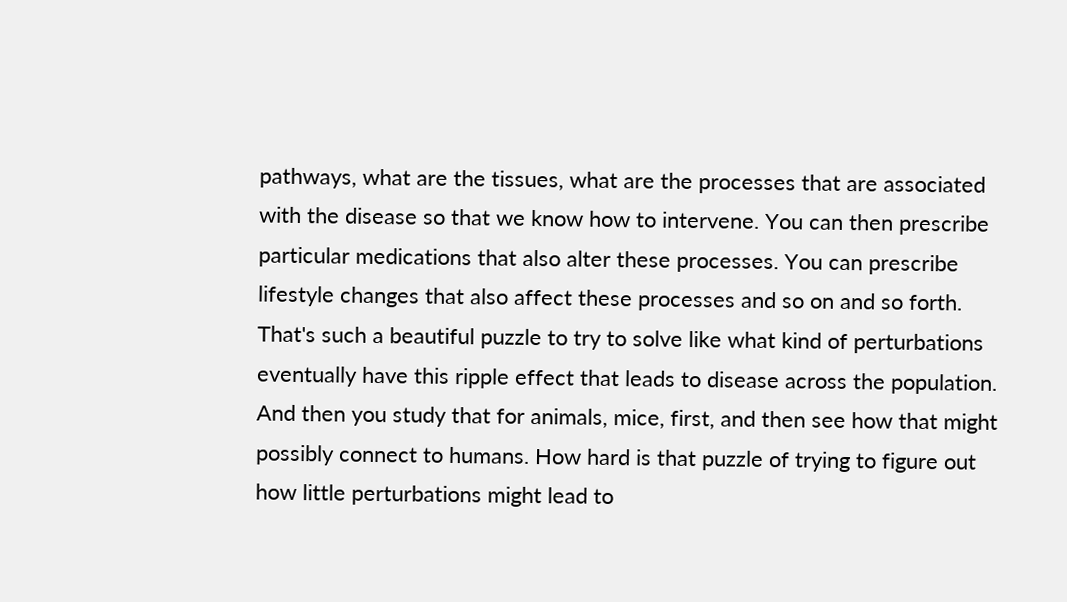pathways, what are the tissues, what are the processes that are associated with the disease so that we know how to intervene. You can then prescribe particular medications that also alter these processes. You can prescribe lifestyle changes that also affect these processes and so on and so forth. That's such a beautiful puzzle to try to solve like what kind of perturbations eventually have this ripple effect that leads to disease across the population. And then you study that for animals, mice, first, and then see how that might possibly connect to humans. How hard is that puzzle of trying to figure out how little perturbations might lead to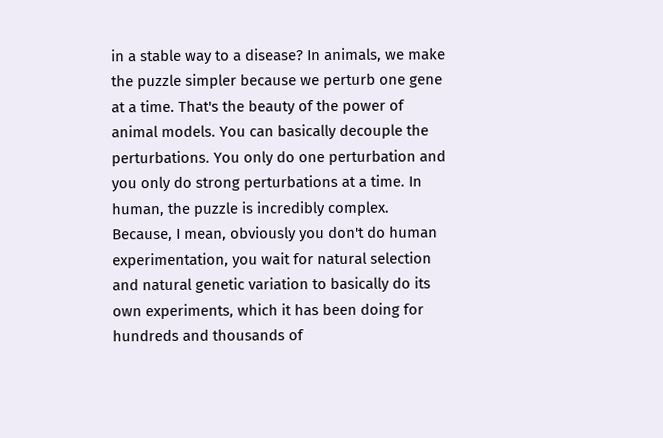in a stable way to a disease? In animals, we make the puzzle simpler because we perturb one gene at a time. That's the beauty of the power of animal models. You can basically decouple the perturbations. You only do one perturbation and you only do strong perturbations at a time. In human, the puzzle is incredibly complex. Because, I mean, obviously you don't do human experimentation, you wait for natural selection and natural genetic variation to basically do its own experiments, which it has been doing for hundreds and thousands of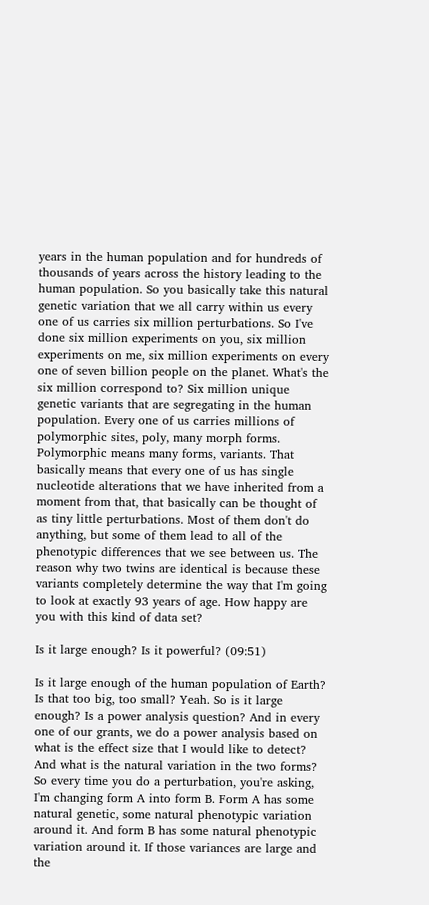years in the human population and for hundreds of thousands of years across the history leading to the human population. So you basically take this natural genetic variation that we all carry within us every one of us carries six million perturbations. So I've done six million experiments on you, six million experiments on me, six million experiments on every one of seven billion people on the planet. What's the six million correspond to? Six million unique genetic variants that are segregating in the human population. Every one of us carries millions of polymorphic sites, poly, many morph forms. Polymorphic means many forms, variants. That basically means that every one of us has single nucleotide alterations that we have inherited from a moment from that, that basically can be thought of as tiny little perturbations. Most of them don't do anything, but some of them lead to all of the phenotypic differences that we see between us. The reason why two twins are identical is because these variants completely determine the way that I'm going to look at exactly 93 years of age. How happy are you with this kind of data set?

Is it large enough? Is it powerful? (09:51)

Is it large enough of the human population of Earth? Is that too big, too small? Yeah. So is it large enough? Is a power analysis question? And in every one of our grants, we do a power analysis based on what is the effect size that I would like to detect? And what is the natural variation in the two forms? So every time you do a perturbation, you're asking, I'm changing form A into form B. Form A has some natural genetic, some natural phenotypic variation around it. And form B has some natural phenotypic variation around it. If those variances are large and the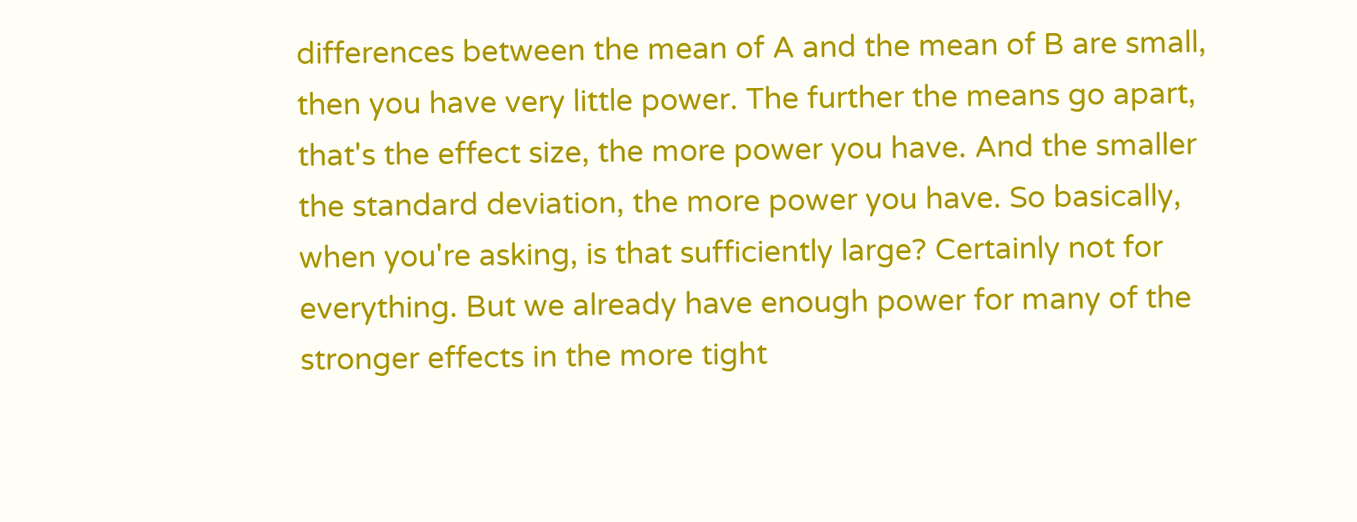differences between the mean of A and the mean of B are small, then you have very little power. The further the means go apart, that's the effect size, the more power you have. And the smaller the standard deviation, the more power you have. So basically, when you're asking, is that sufficiently large? Certainly not for everything. But we already have enough power for many of the stronger effects in the more tight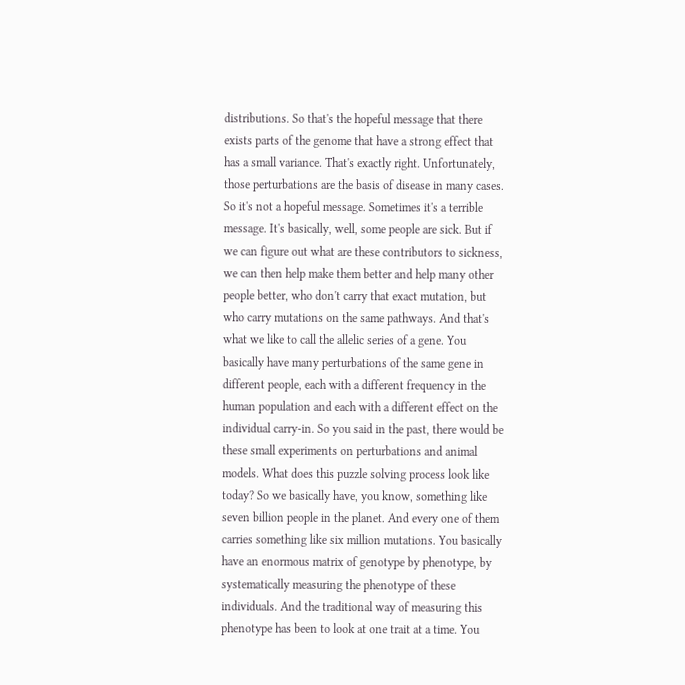distributions. So that's the hopeful message that there exists parts of the genome that have a strong effect that has a small variance. That's exactly right. Unfortunately, those perturbations are the basis of disease in many cases. So it's not a hopeful message. Sometimes it's a terrible message. It's basically, well, some people are sick. But if we can figure out what are these contributors to sickness, we can then help make them better and help many other people better, who don't carry that exact mutation, but who carry mutations on the same pathways. And that's what we like to call the allelic series of a gene. You basically have many perturbations of the same gene in different people, each with a different frequency in the human population and each with a different effect on the individual carry-in. So you said in the past, there would be these small experiments on perturbations and animal models. What does this puzzle solving process look like today? So we basically have, you know, something like seven billion people in the planet. And every one of them carries something like six million mutations. You basically have an enormous matrix of genotype by phenotype, by systematically measuring the phenotype of these individuals. And the traditional way of measuring this phenotype has been to look at one trait at a time. You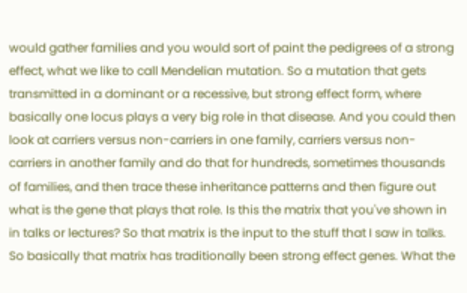would gather families and you would sort of paint the pedigrees of a strong effect, what we like to call Mendelian mutation. So a mutation that gets transmitted in a dominant or a recessive, but strong effect form, where basically one locus plays a very big role in that disease. And you could then look at carriers versus non-carriers in one family, carriers versus non-carriers in another family and do that for hundreds, sometimes thousands of families, and then trace these inheritance patterns and then figure out what is the gene that plays that role. Is this the matrix that you've shown in in talks or lectures? So that matrix is the input to the stuff that I saw in talks. So basically that matrix has traditionally been strong effect genes. What the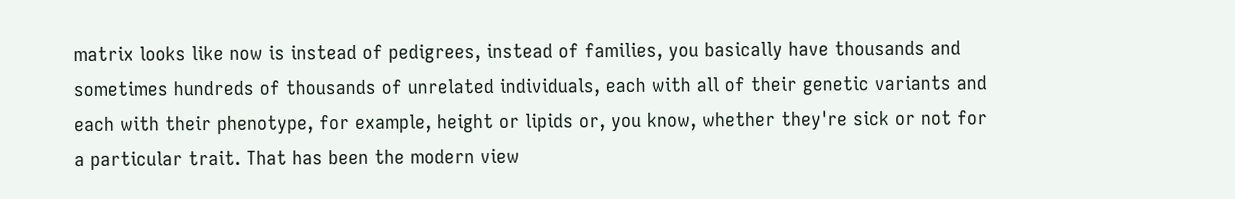matrix looks like now is instead of pedigrees, instead of families, you basically have thousands and sometimes hundreds of thousands of unrelated individuals, each with all of their genetic variants and each with their phenotype, for example, height or lipids or, you know, whether they're sick or not for a particular trait. That has been the modern view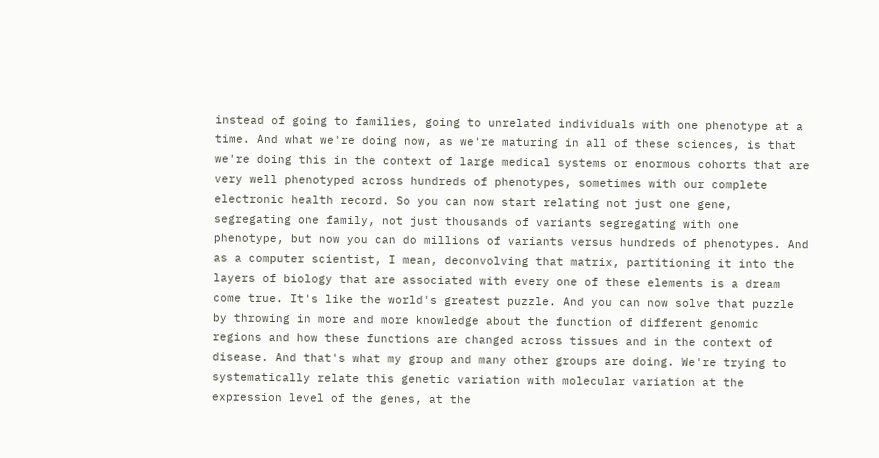instead of going to families, going to unrelated individuals with one phenotype at a time. And what we're doing now, as we're maturing in all of these sciences, is that we're doing this in the context of large medical systems or enormous cohorts that are very well phenotyped across hundreds of phenotypes, sometimes with our complete electronic health record. So you can now start relating not just one gene, segregating one family, not just thousands of variants segregating with one phenotype, but now you can do millions of variants versus hundreds of phenotypes. And as a computer scientist, I mean, deconvolving that matrix, partitioning it into the layers of biology that are associated with every one of these elements is a dream come true. It's like the world's greatest puzzle. And you can now solve that puzzle by throwing in more and more knowledge about the function of different genomic regions and how these functions are changed across tissues and in the context of disease. And that's what my group and many other groups are doing. We're trying to systematically relate this genetic variation with molecular variation at the expression level of the genes, at the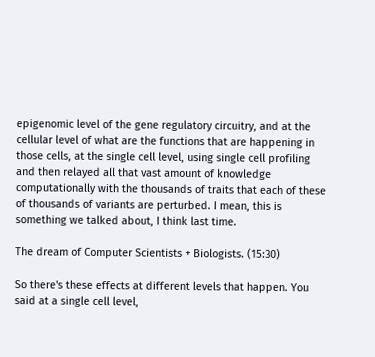epigenomic level of the gene regulatory circuitry, and at the cellular level of what are the functions that are happening in those cells, at the single cell level, using single cell profiling and then relayed all that vast amount of knowledge computationally with the thousands of traits that each of these of thousands of variants are perturbed. I mean, this is something we talked about, I think last time.

The dream of Computer Scientists + Biologists. (15:30)

So there's these effects at different levels that happen. You said at a single cell level,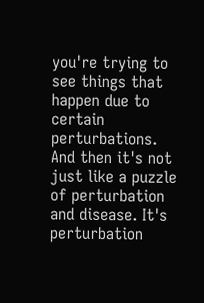you're trying to see things that happen due to certain perturbations. And then it's not just like a puzzle of perturbation and disease. It's perturbation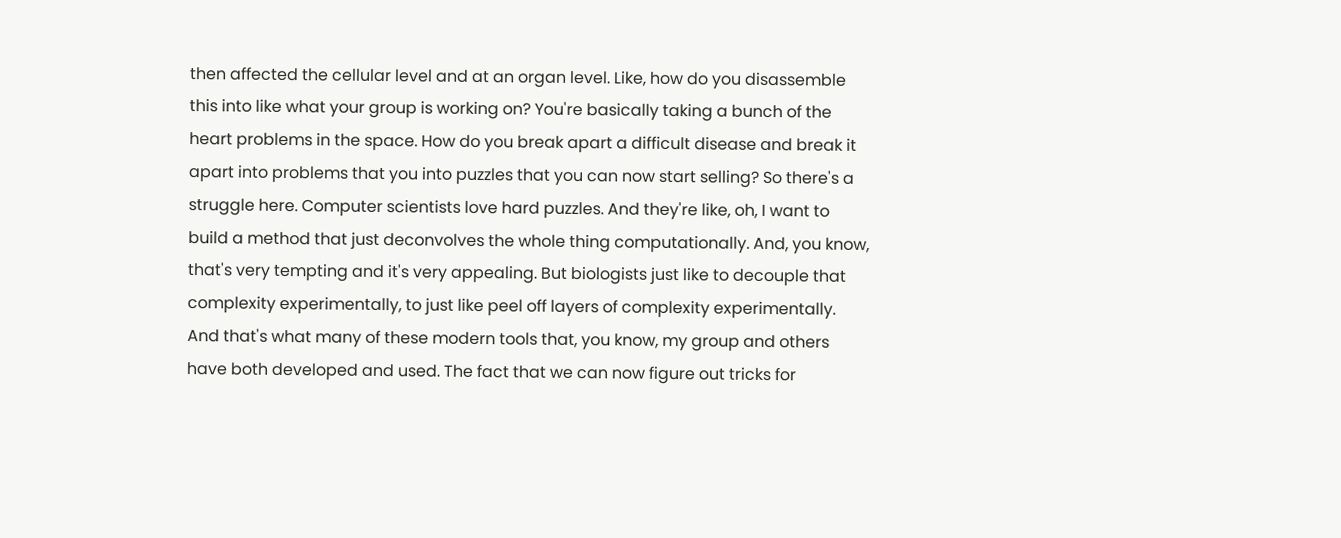then affected the cellular level and at an organ level. Like, how do you disassemble this into like what your group is working on? You're basically taking a bunch of the heart problems in the space. How do you break apart a difficult disease and break it apart into problems that you into puzzles that you can now start selling? So there's a struggle here. Computer scientists love hard puzzles. And they're like, oh, I want to build a method that just deconvolves the whole thing computationally. And, you know, that's very tempting and it's very appealing. But biologists just like to decouple that complexity experimentally, to just like peel off layers of complexity experimentally. And that's what many of these modern tools that, you know, my group and others have both developed and used. The fact that we can now figure out tricks for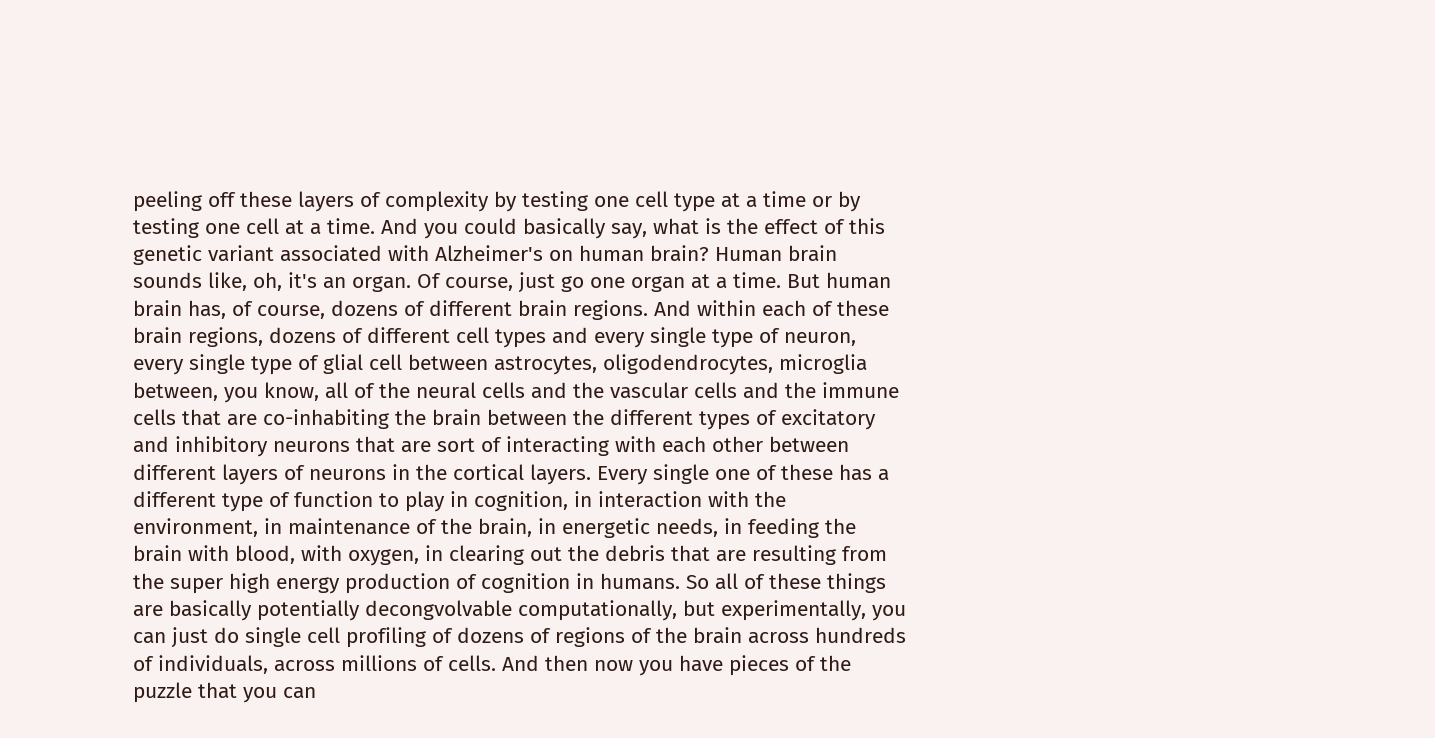peeling off these layers of complexity by testing one cell type at a time or by testing one cell at a time. And you could basically say, what is the effect of this genetic variant associated with Alzheimer's on human brain? Human brain sounds like, oh, it's an organ. Of course, just go one organ at a time. But human brain has, of course, dozens of different brain regions. And within each of these brain regions, dozens of different cell types and every single type of neuron, every single type of glial cell between astrocytes, oligodendrocytes, microglia between, you know, all of the neural cells and the vascular cells and the immune cells that are co-inhabiting the brain between the different types of excitatory and inhibitory neurons that are sort of interacting with each other between different layers of neurons in the cortical layers. Every single one of these has a different type of function to play in cognition, in interaction with the environment, in maintenance of the brain, in energetic needs, in feeding the brain with blood, with oxygen, in clearing out the debris that are resulting from the super high energy production of cognition in humans. So all of these things are basically potentially decongvolvable computationally, but experimentally, you can just do single cell profiling of dozens of regions of the brain across hundreds of individuals, across millions of cells. And then now you have pieces of the puzzle that you can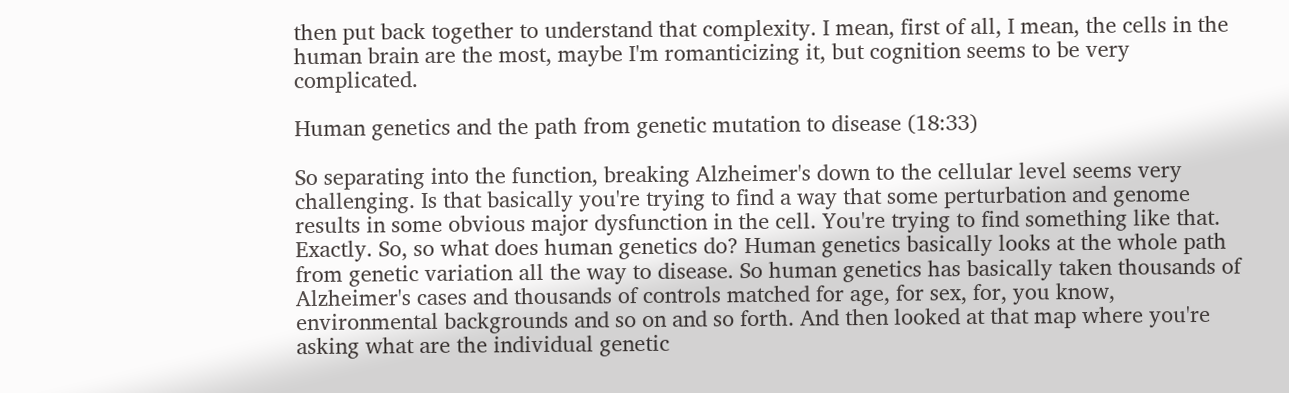then put back together to understand that complexity. I mean, first of all, I mean, the cells in the human brain are the most, maybe I'm romanticizing it, but cognition seems to be very complicated.

Human genetics and the path from genetic mutation to disease (18:33)

So separating into the function, breaking Alzheimer's down to the cellular level seems very challenging. Is that basically you're trying to find a way that some perturbation and genome results in some obvious major dysfunction in the cell. You're trying to find something like that. Exactly. So, so what does human genetics do? Human genetics basically looks at the whole path from genetic variation all the way to disease. So human genetics has basically taken thousands of Alzheimer's cases and thousands of controls matched for age, for sex, for, you know, environmental backgrounds and so on and so forth. And then looked at that map where you're asking what are the individual genetic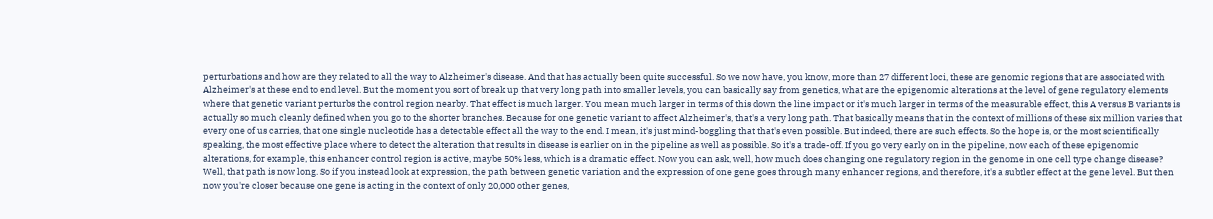perturbations and how are they related to all the way to Alzheimer's disease. And that has actually been quite successful. So we now have, you know, more than 27 different loci, these are genomic regions that are associated with Alzheimer's at these end to end level. But the moment you sort of break up that very long path into smaller levels, you can basically say from genetics, what are the epigenomic alterations at the level of gene regulatory elements where that genetic variant perturbs the control region nearby. That effect is much larger. You mean much larger in terms of this down the line impact or it's much larger in terms of the measurable effect, this A versus B variants is actually so much cleanly defined when you go to the shorter branches. Because for one genetic variant to affect Alzheimer's, that's a very long path. That basically means that in the context of millions of these six million varies that every one of us carries, that one single nucleotide has a detectable effect all the way to the end. I mean, it's just mind-boggling that that's even possible. But indeed, there are such effects. So the hope is, or the most scientifically speaking, the most effective place where to detect the alteration that results in disease is earlier on in the pipeline as well as possible. So it's a trade-off. If you go very early on in the pipeline, now each of these epigenomic alterations, for example, this enhancer control region is active, maybe 50% less, which is a dramatic effect. Now you can ask, well, how much does changing one regulatory region in the genome in one cell type change disease? Well, that path is now long. So if you instead look at expression, the path between genetic variation and the expression of one gene goes through many enhancer regions, and therefore, it's a subtler effect at the gene level. But then now you're closer because one gene is acting in the context of only 20,000 other genes,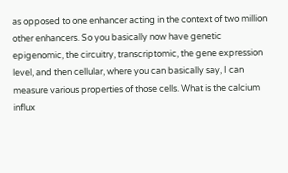as opposed to one enhancer acting in the context of two million other enhancers. So you basically now have genetic epigenomic, the circuitry, transcriptomic, the gene expression level, and then cellular, where you can basically say, I can measure various properties of those cells. What is the calcium influx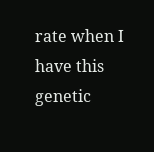rate when I have this genetic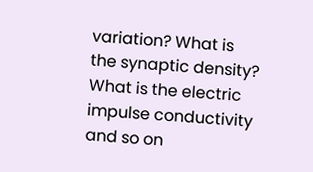variation? What is the synaptic density? What is the electric impulse conductivity and so on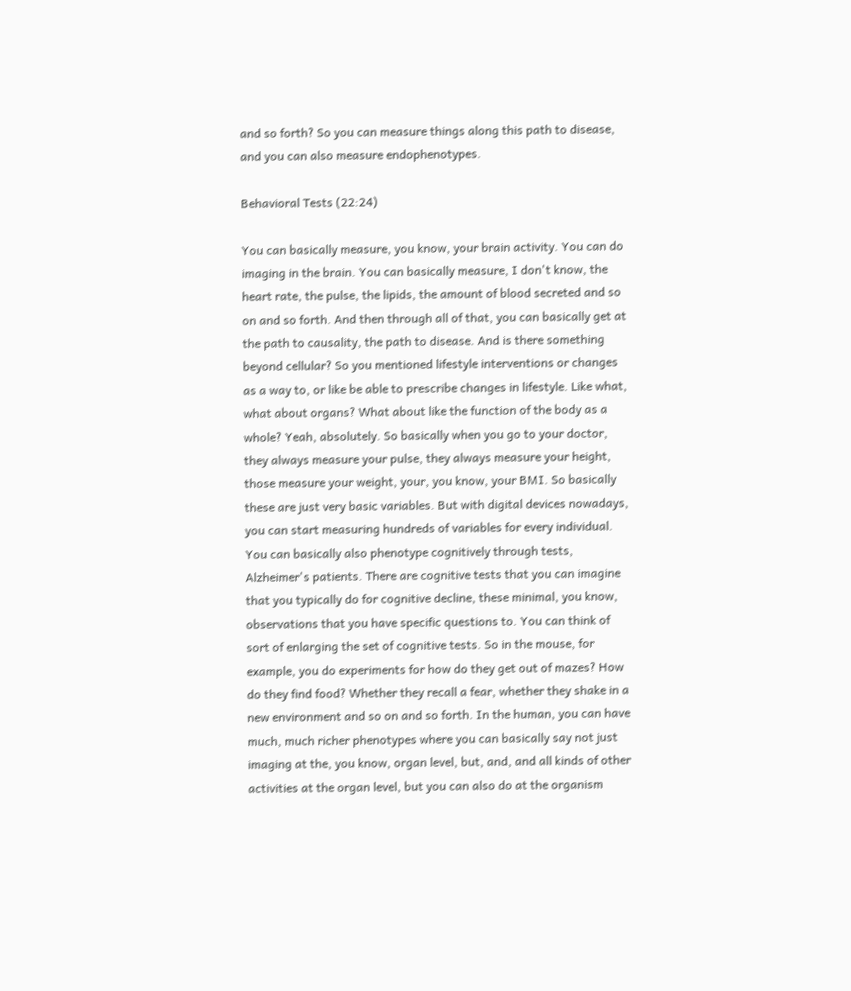and so forth? So you can measure things along this path to disease, and you can also measure endophenotypes.

Behavioral Tests (22:24)

You can basically measure, you know, your brain activity. You can do imaging in the brain. You can basically measure, I don't know, the heart rate, the pulse, the lipids, the amount of blood secreted and so on and so forth. And then through all of that, you can basically get at the path to causality, the path to disease. And is there something beyond cellular? So you mentioned lifestyle interventions or changes as a way to, or like be able to prescribe changes in lifestyle. Like what, what about organs? What about like the function of the body as a whole? Yeah, absolutely. So basically when you go to your doctor, they always measure your pulse, they always measure your height, those measure your weight, your, you know, your BMI. So basically these are just very basic variables. But with digital devices nowadays, you can start measuring hundreds of variables for every individual. You can basically also phenotype cognitively through tests, Alzheimer's patients. There are cognitive tests that you can imagine that you typically do for cognitive decline, these minimal, you know, observations that you have specific questions to. You can think of sort of enlarging the set of cognitive tests. So in the mouse, for example, you do experiments for how do they get out of mazes? How do they find food? Whether they recall a fear, whether they shake in a new environment and so on and so forth. In the human, you can have much, much richer phenotypes where you can basically say not just imaging at the, you know, organ level, but, and, and all kinds of other activities at the organ level, but you can also do at the organism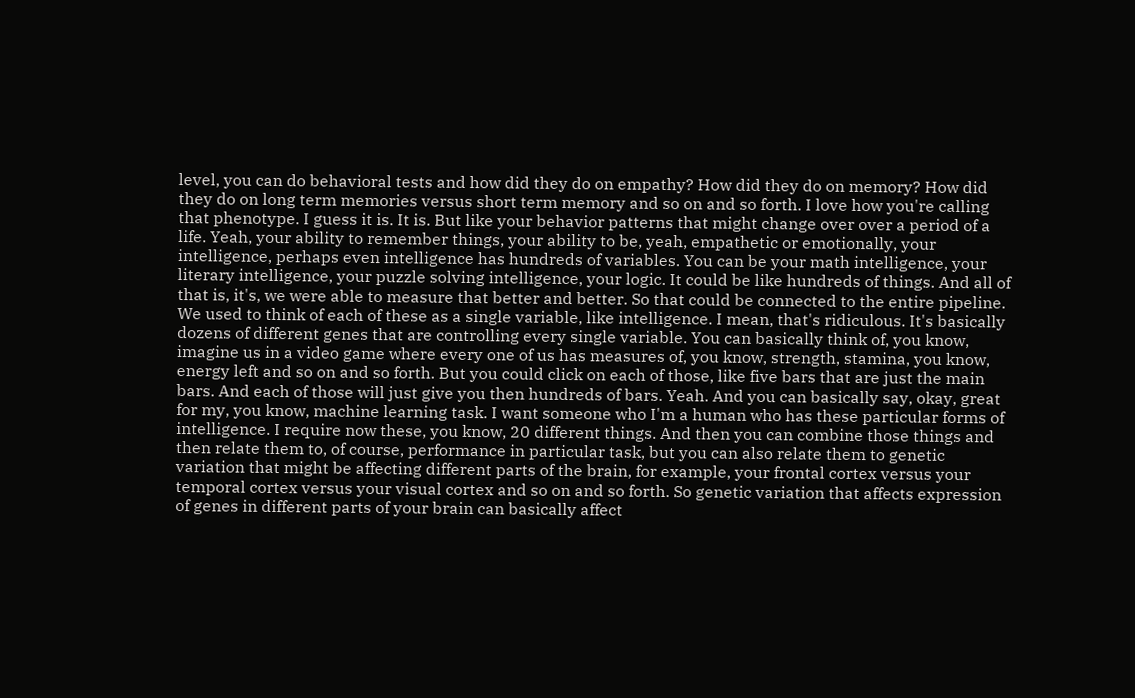level, you can do behavioral tests and how did they do on empathy? How did they do on memory? How did they do on long term memories versus short term memory and so on and so forth. I love how you're calling that phenotype. I guess it is. It is. But like your behavior patterns that might change over over a period of a life. Yeah, your ability to remember things, your ability to be, yeah, empathetic or emotionally, your intelligence, perhaps even intelligence has hundreds of variables. You can be your math intelligence, your literary intelligence, your puzzle solving intelligence, your logic. It could be like hundreds of things. And all of that is, it's, we were able to measure that better and better. So that could be connected to the entire pipeline. We used to think of each of these as a single variable, like intelligence. I mean, that's ridiculous. It's basically dozens of different genes that are controlling every single variable. You can basically think of, you know, imagine us in a video game where every one of us has measures of, you know, strength, stamina, you know, energy left and so on and so forth. But you could click on each of those, like five bars that are just the main bars. And each of those will just give you then hundreds of bars. Yeah. And you can basically say, okay, great for my, you know, machine learning task. I want someone who I'm a human who has these particular forms of intelligence. I require now these, you know, 20 different things. And then you can combine those things and then relate them to, of course, performance in particular task, but you can also relate them to genetic variation that might be affecting different parts of the brain, for example, your frontal cortex versus your temporal cortex versus your visual cortex and so on and so forth. So genetic variation that affects expression of genes in different parts of your brain can basically affect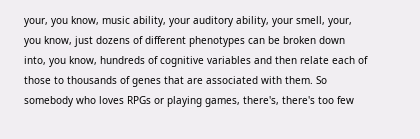your, you know, music ability, your auditory ability, your smell, your, you know, just dozens of different phenotypes can be broken down into, you know, hundreds of cognitive variables and then relate each of those to thousands of genes that are associated with them. So somebody who loves RPGs or playing games, there's, there's too few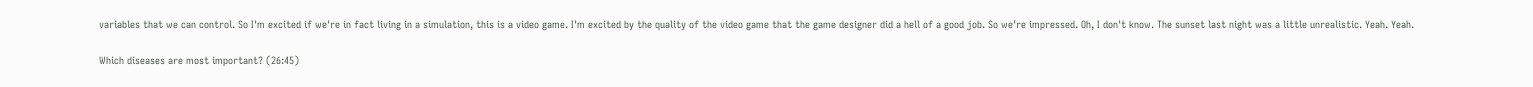variables that we can control. So I'm excited if we're in fact living in a simulation, this is a video game. I'm excited by the quality of the video game that the game designer did a hell of a good job. So we're impressed. Oh, I don't know. The sunset last night was a little unrealistic. Yeah. Yeah.

Which diseases are most important? (26:45)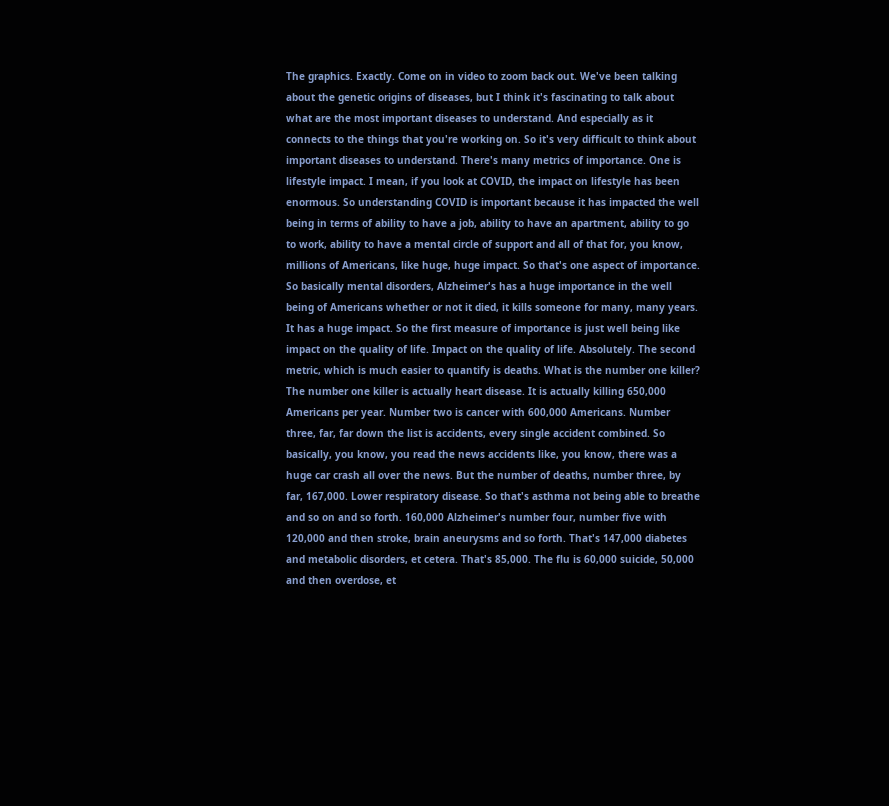The graphics. Exactly. Come on in video to zoom back out. We've been talking about the genetic origins of diseases, but I think it's fascinating to talk about what are the most important diseases to understand. And especially as it connects to the things that you're working on. So it's very difficult to think about important diseases to understand. There's many metrics of importance. One is lifestyle impact. I mean, if you look at COVID, the impact on lifestyle has been enormous. So understanding COVID is important because it has impacted the well being in terms of ability to have a job, ability to have an apartment, ability to go to work, ability to have a mental circle of support and all of that for, you know, millions of Americans, like huge, huge impact. So that's one aspect of importance. So basically mental disorders, Alzheimer's has a huge importance in the well being of Americans whether or not it died, it kills someone for many, many years. It has a huge impact. So the first measure of importance is just well being like impact on the quality of life. Impact on the quality of life. Absolutely. The second metric, which is much easier to quantify is deaths. What is the number one killer? The number one killer is actually heart disease. It is actually killing 650,000 Americans per year. Number two is cancer with 600,000 Americans. Number three, far, far down the list is accidents, every single accident combined. So basically, you know, you read the news accidents like, you know, there was a huge car crash all over the news. But the number of deaths, number three, by far, 167,000. Lower respiratory disease. So that's asthma not being able to breathe and so on and so forth. 160,000 Alzheimer's number four, number five with 120,000 and then stroke, brain aneurysms and so forth. That's 147,000 diabetes and metabolic disorders, et cetera. That's 85,000. The flu is 60,000 suicide, 50,000 and then overdose, et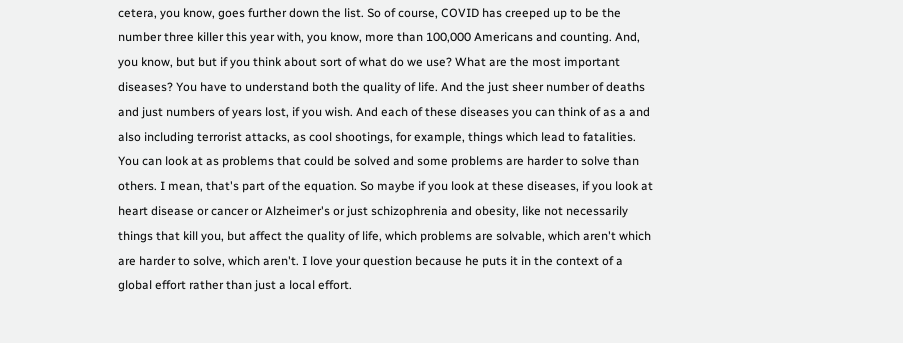cetera, you know, goes further down the list. So of course, COVID has creeped up to be the number three killer this year with, you know, more than 100,000 Americans and counting. And, you know, but but if you think about sort of what do we use? What are the most important diseases? You have to understand both the quality of life. And the just sheer number of deaths and just numbers of years lost, if you wish. And each of these diseases you can think of as a and also including terrorist attacks, as cool shootings, for example, things which lead to fatalities. You can look at as problems that could be solved and some problems are harder to solve than others. I mean, that's part of the equation. So maybe if you look at these diseases, if you look at heart disease or cancer or Alzheimer's or just schizophrenia and obesity, like not necessarily things that kill you, but affect the quality of life, which problems are solvable, which aren't which are harder to solve, which aren't. I love your question because he puts it in the context of a global effort rather than just a local effort.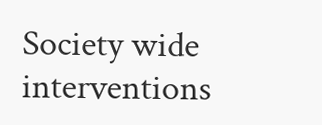Society wide interventions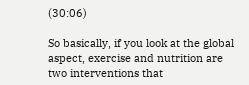(30:06)

So basically, if you look at the global aspect, exercise and nutrition are two interventions that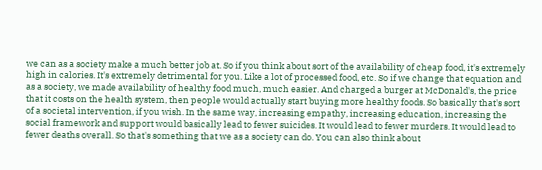we can as a society make a much better job at. So if you think about sort of the availability of cheap food, it's extremely high in calories. It's extremely detrimental for you. Like a lot of processed food, etc. So if we change that equation and as a society, we made availability of healthy food much, much easier. And charged a burger at McDonald's, the price that it costs on the health system, then people would actually start buying more healthy foods. So basically that's sort of a societal intervention, if you wish. In the same way, increasing empathy, increasing education, increasing the social framework and support would basically lead to fewer suicides. It would lead to fewer murders. It would lead to fewer deaths overall. So that's something that we as a society can do. You can also think about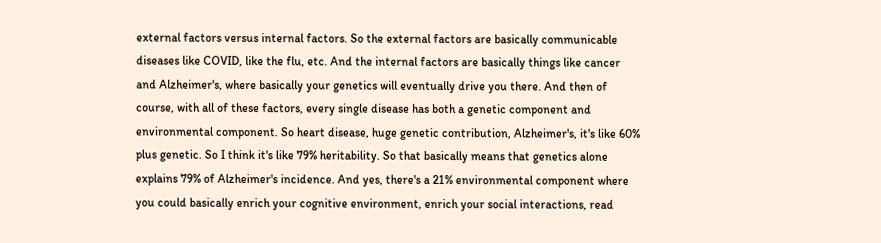external factors versus internal factors. So the external factors are basically communicable diseases like COVID, like the flu, etc. And the internal factors are basically things like cancer and Alzheimer's, where basically your genetics will eventually drive you there. And then of course, with all of these factors, every single disease has both a genetic component and environmental component. So heart disease, huge genetic contribution, Alzheimer's, it's like 60% plus genetic. So I think it's like 79% heritability. So that basically means that genetics alone explains 79% of Alzheimer's incidence. And yes, there's a 21% environmental component where you could basically enrich your cognitive environment, enrich your social interactions, read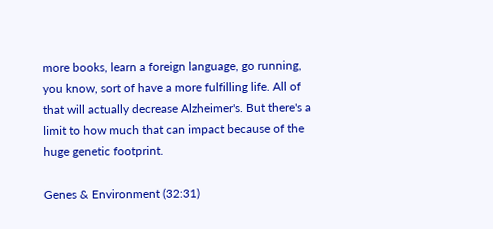more books, learn a foreign language, go running, you know, sort of have a more fulfilling life. All of that will actually decrease Alzheimer's. But there's a limit to how much that can impact because of the huge genetic footprint.

Genes & Environment (32:31)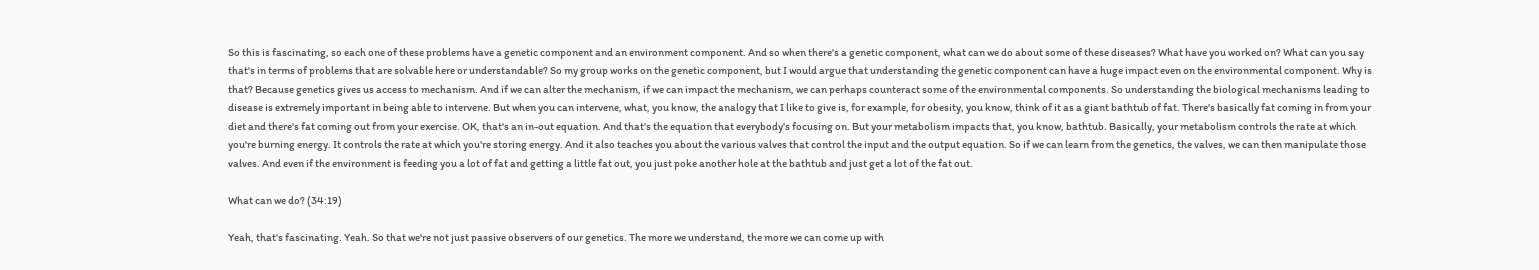So this is fascinating, so each one of these problems have a genetic component and an environment component. And so when there's a genetic component, what can we do about some of these diseases? What have you worked on? What can you say that's in terms of problems that are solvable here or understandable? So my group works on the genetic component, but I would argue that understanding the genetic component can have a huge impact even on the environmental component. Why is that? Because genetics gives us access to mechanism. And if we can alter the mechanism, if we can impact the mechanism, we can perhaps counteract some of the environmental components. So understanding the biological mechanisms leading to disease is extremely important in being able to intervene. But when you can intervene, what, you know, the analogy that I like to give is, for example, for obesity, you know, think of it as a giant bathtub of fat. There's basically fat coming in from your diet and there's fat coming out from your exercise. OK, that's an in-out equation. And that's the equation that everybody's focusing on. But your metabolism impacts that, you know, bathtub. Basically, your metabolism controls the rate at which you're burning energy. It controls the rate at which you're storing energy. And it also teaches you about the various valves that control the input and the output equation. So if we can learn from the genetics, the valves, we can then manipulate those valves. And even if the environment is feeding you a lot of fat and getting a little fat out, you just poke another hole at the bathtub and just get a lot of the fat out.

What can we do? (34:19)

Yeah, that's fascinating. Yeah. So that we're not just passive observers of our genetics. The more we understand, the more we can come up with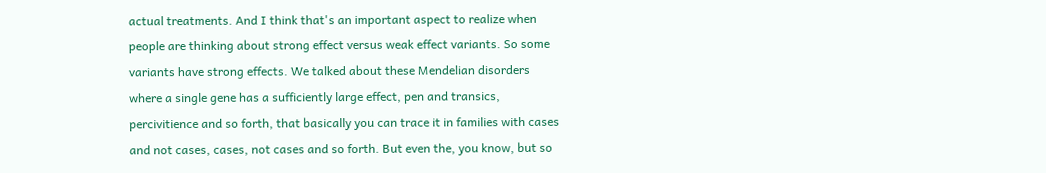actual treatments. And I think that's an important aspect to realize when people are thinking about strong effect versus weak effect variants. So some variants have strong effects. We talked about these Mendelian disorders where a single gene has a sufficiently large effect, pen and transics, percivitience and so forth, that basically you can trace it in families with cases and not cases, cases, not cases and so forth. But even the, you know, but so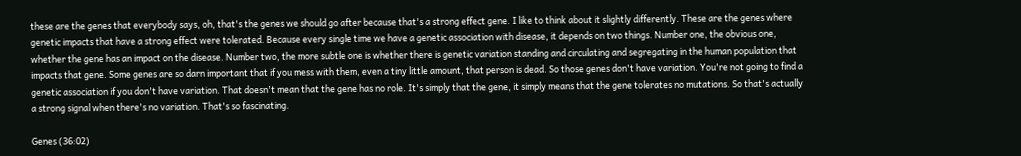these are the genes that everybody says, oh, that's the genes we should go after because that's a strong effect gene. I like to think about it slightly differently. These are the genes where genetic impacts that have a strong effect were tolerated. Because every single time we have a genetic association with disease, it depends on two things. Number one, the obvious one, whether the gene has an impact on the disease. Number two, the more subtle one is whether there is genetic variation standing and circulating and segregating in the human population that impacts that gene. Some genes are so darn important that if you mess with them, even a tiny little amount, that person is dead. So those genes don't have variation. You're not going to find a genetic association if you don't have variation. That doesn't mean that the gene has no role. It's simply that the gene, it simply means that the gene tolerates no mutations. So that's actually a strong signal when there's no variation. That's so fascinating.

Genes (36:02)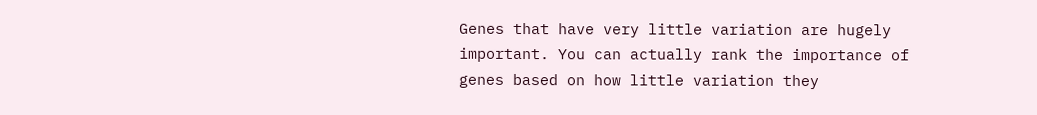Genes that have very little variation are hugely important. You can actually rank the importance of genes based on how little variation they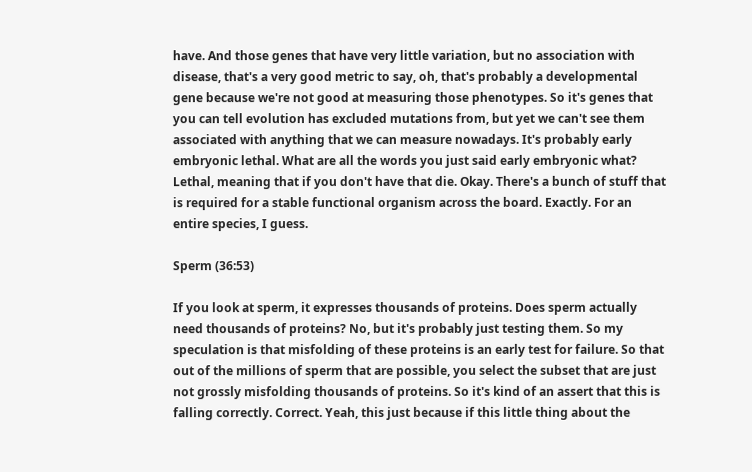have. And those genes that have very little variation, but no association with disease, that's a very good metric to say, oh, that's probably a developmental gene because we're not good at measuring those phenotypes. So it's genes that you can tell evolution has excluded mutations from, but yet we can't see them associated with anything that we can measure nowadays. It's probably early embryonic lethal. What are all the words you just said early embryonic what? Lethal, meaning that if you don't have that die. Okay. There's a bunch of stuff that is required for a stable functional organism across the board. Exactly. For an entire species, I guess.

Sperm (36:53)

If you look at sperm, it expresses thousands of proteins. Does sperm actually need thousands of proteins? No, but it's probably just testing them. So my speculation is that misfolding of these proteins is an early test for failure. So that out of the millions of sperm that are possible, you select the subset that are just not grossly misfolding thousands of proteins. So it's kind of an assert that this is falling correctly. Correct. Yeah, this just because if this little thing about the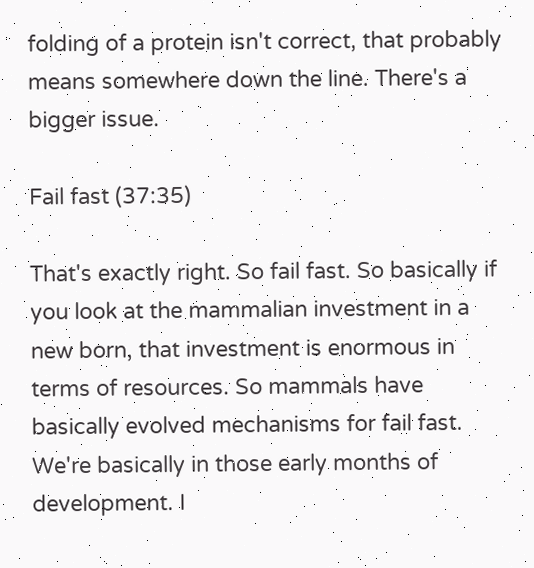folding of a protein isn't correct, that probably means somewhere down the line. There's a bigger issue.

Fail fast (37:35)

That's exactly right. So fail fast. So basically if you look at the mammalian investment in a new born, that investment is enormous in terms of resources. So mammals have basically evolved mechanisms for fail fast. We're basically in those early months of development. I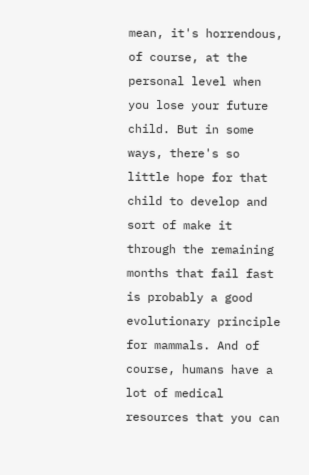mean, it's horrendous, of course, at the personal level when you lose your future child. But in some ways, there's so little hope for that child to develop and sort of make it through the remaining months that fail fast is probably a good evolutionary principle for mammals. And of course, humans have a lot of medical resources that you can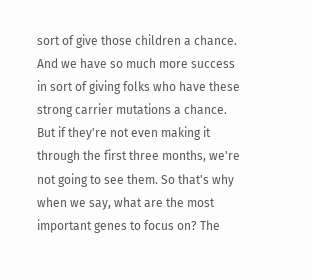sort of give those children a chance. And we have so much more success in sort of giving folks who have these strong carrier mutations a chance. But if they're not even making it through the first three months, we're not going to see them. So that's why when we say, what are the most important genes to focus on? The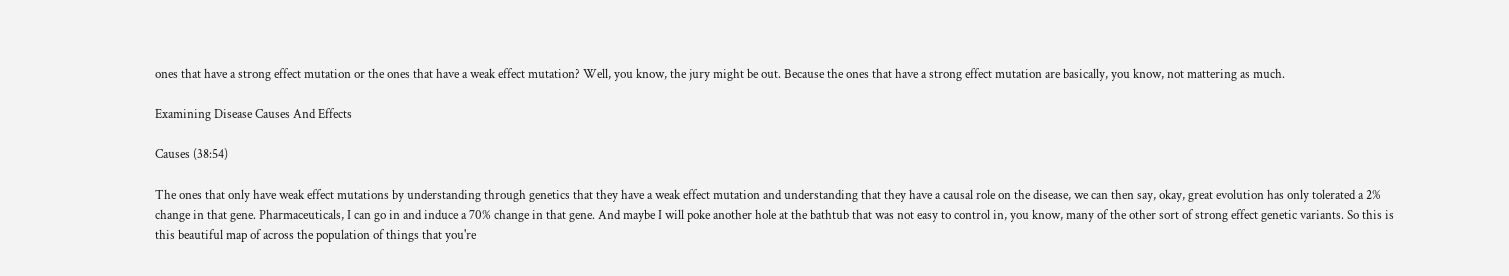ones that have a strong effect mutation or the ones that have a weak effect mutation? Well, you know, the jury might be out. Because the ones that have a strong effect mutation are basically, you know, not mattering as much.

Examining Disease Causes And Effects

Causes (38:54)

The ones that only have weak effect mutations by understanding through genetics that they have a weak effect mutation and understanding that they have a causal role on the disease, we can then say, okay, great evolution has only tolerated a 2% change in that gene. Pharmaceuticals, I can go in and induce a 70% change in that gene. And maybe I will poke another hole at the bathtub that was not easy to control in, you know, many of the other sort of strong effect genetic variants. So this is this beautiful map of across the population of things that you're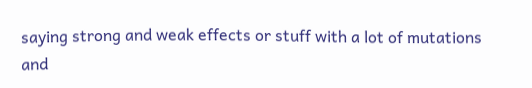saying strong and weak effects or stuff with a lot of mutations and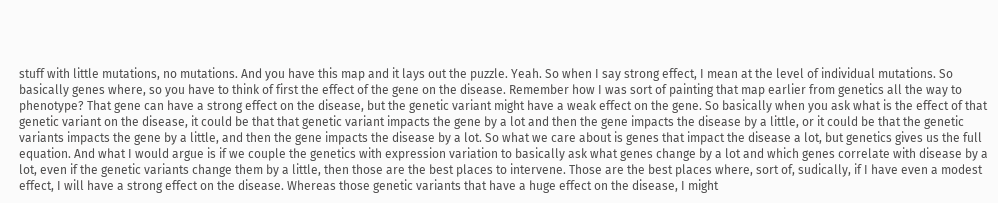stuff with little mutations, no mutations. And you have this map and it lays out the puzzle. Yeah. So when I say strong effect, I mean at the level of individual mutations. So basically genes where, so you have to think of first the effect of the gene on the disease. Remember how I was sort of painting that map earlier from genetics all the way to phenotype? That gene can have a strong effect on the disease, but the genetic variant might have a weak effect on the gene. So basically when you ask what is the effect of that genetic variant on the disease, it could be that that genetic variant impacts the gene by a lot and then the gene impacts the disease by a little, or it could be that the genetic variants impacts the gene by a little, and then the gene impacts the disease by a lot. So what we care about is genes that impact the disease a lot, but genetics gives us the full equation. And what I would argue is if we couple the genetics with expression variation to basically ask what genes change by a lot and which genes correlate with disease by a lot, even if the genetic variants change them by a little, then those are the best places to intervene. Those are the best places where, sort of, sudically, if I have even a modest effect, I will have a strong effect on the disease. Whereas those genetic variants that have a huge effect on the disease, I might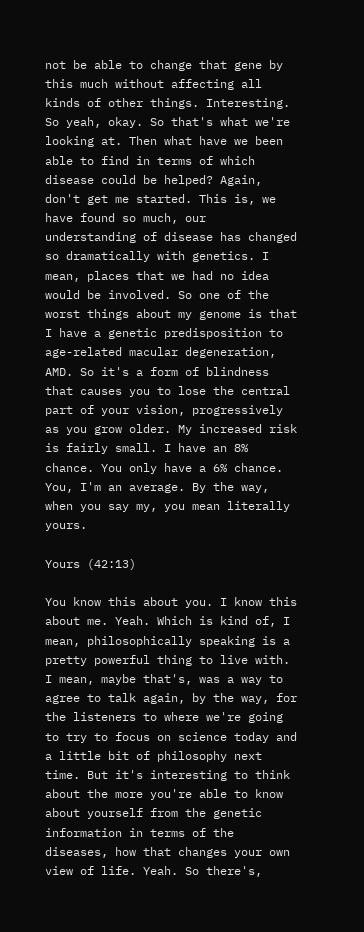not be able to change that gene by this much without affecting all kinds of other things. Interesting. So yeah, okay. So that's what we're looking at. Then what have we been able to find in terms of which disease could be helped? Again, don't get me started. This is, we have found so much, our understanding of disease has changed so dramatically with genetics. I mean, places that we had no idea would be involved. So one of the worst things about my genome is that I have a genetic predisposition to age-related macular degeneration, AMD. So it's a form of blindness that causes you to lose the central part of your vision, progressively as you grow older. My increased risk is fairly small. I have an 8% chance. You only have a 6% chance. You, I'm an average. By the way, when you say my, you mean literally yours.

Yours (42:13)

You know this about you. I know this about me. Yeah. Which is kind of, I mean, philosophically speaking is a pretty powerful thing to live with. I mean, maybe that's, was a way to agree to talk again, by the way, for the listeners to where we're going to try to focus on science today and a little bit of philosophy next time. But it's interesting to think about the more you're able to know about yourself from the genetic information in terms of the diseases, how that changes your own view of life. Yeah. So there's,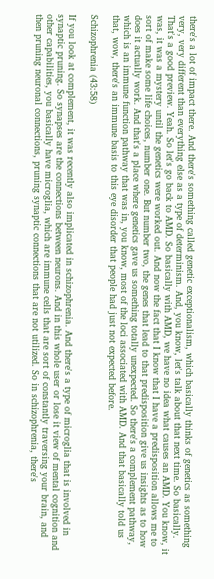there's a lot of impact there. And there's something called genetic exceptionalism, which basically thinks of genetics as something very, very different than everything else as a type of determinism. And, you know, let's talk about that next time. So basically. That's a good preview. Yeah. So let's go back to AMD. So basically with AMD, we have no idea what causes an AMD. You know, it was, it was a mystery until the genetics were worked out. And now the fact that I know that I have a predisposition allows me to sort of make some life choices, number one. But number two, the genes that lead to that predisposition give us insights as to how does it actually work. And that's a place where genetics gave us something totally unexpected. So there's a complement pathway, which is an immune function pathway that was in, you know, most of the loci associated with AMD. And that basically told us that, wow, there's an immune basis to this eye disorder that people had just not expected before.

Schizophrenia (43:58)

If you look at complement, it was recently also implicated in schizophrenia. And there's a type of microglia that is involved in synaptic pruning. So synapses are the connections between neurons. And in this whole user or lose it view of mental cognition and other capabilities, you basically have microglia, which are immune cells that are sort of constantly traversing your brain, and then pruning neuronal connections, pruning synaptic connections that are not utilized. So in schizophrenia, there's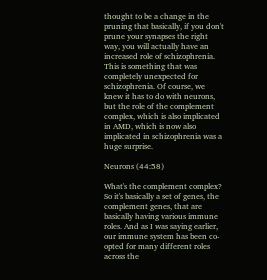thought to be a change in the pruning that basically, if you don't prune your synapses the right way, you will actually have an increased role of schizophrenia. This is something that was completely unexpected for schizophrenia. Of course, we knew it has to do with neurons, but the role of the complement complex, which is also implicated in AMD, which is now also implicated in schizophrenia was a huge surprise.

Neurons (44:58)

What's the complement complex? So it's basically a set of genes, the complement genes, that are basically having various immune roles. And as I was saying earlier, our immune system has been co-opted for many different roles across the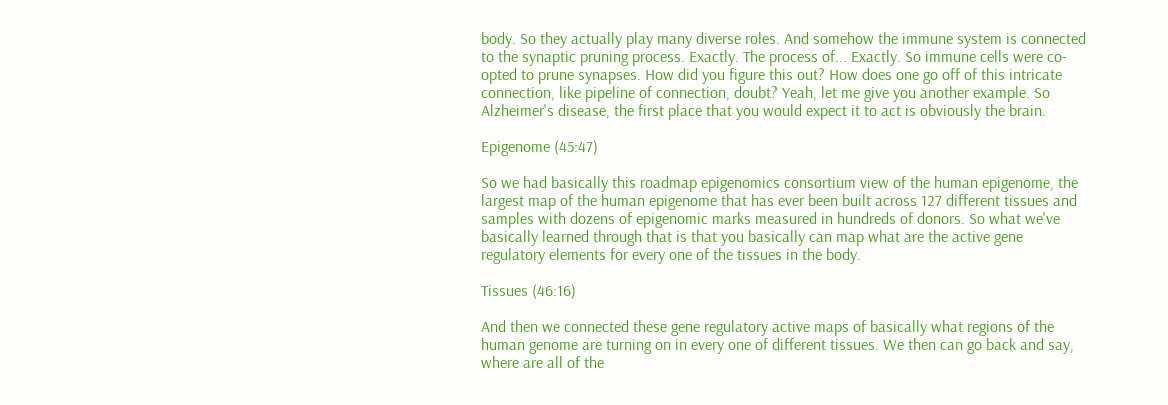body. So they actually play many diverse roles. And somehow the immune system is connected to the synaptic pruning process. Exactly. The process of... Exactly. So immune cells were co-opted to prune synapses. How did you figure this out? How does one go off of this intricate connection, like pipeline of connection, doubt? Yeah, let me give you another example. So Alzheimer's disease, the first place that you would expect it to act is obviously the brain.

Epigenome (45:47)

So we had basically this roadmap epigenomics consortium view of the human epigenome, the largest map of the human epigenome that has ever been built across 127 different tissues and samples with dozens of epigenomic marks measured in hundreds of donors. So what we've basically learned through that is that you basically can map what are the active gene regulatory elements for every one of the tissues in the body.

Tissues (46:16)

And then we connected these gene regulatory active maps of basically what regions of the human genome are turning on in every one of different tissues. We then can go back and say, where are all of the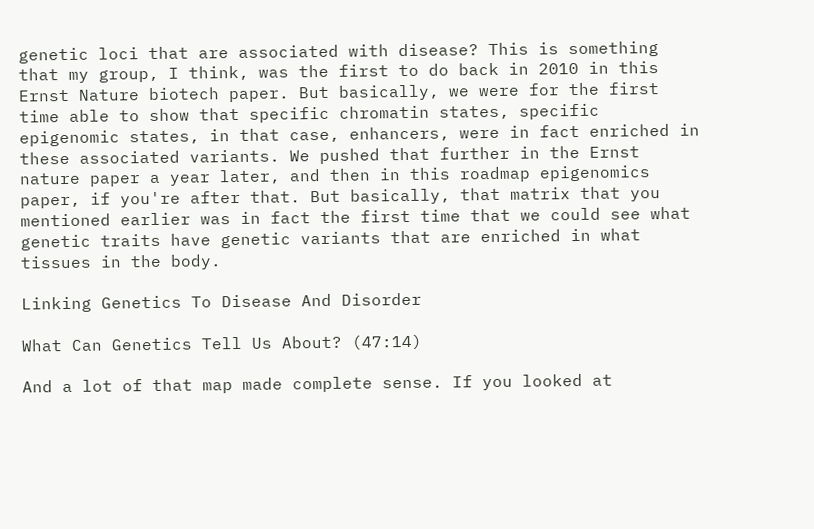genetic loci that are associated with disease? This is something that my group, I think, was the first to do back in 2010 in this Ernst Nature biotech paper. But basically, we were for the first time able to show that specific chromatin states, specific epigenomic states, in that case, enhancers, were in fact enriched in these associated variants. We pushed that further in the Ernst nature paper a year later, and then in this roadmap epigenomics paper, if you're after that. But basically, that matrix that you mentioned earlier was in fact the first time that we could see what genetic traits have genetic variants that are enriched in what tissues in the body.

Linking Genetics To Disease And Disorder

What Can Genetics Tell Us About? (47:14)

And a lot of that map made complete sense. If you looked at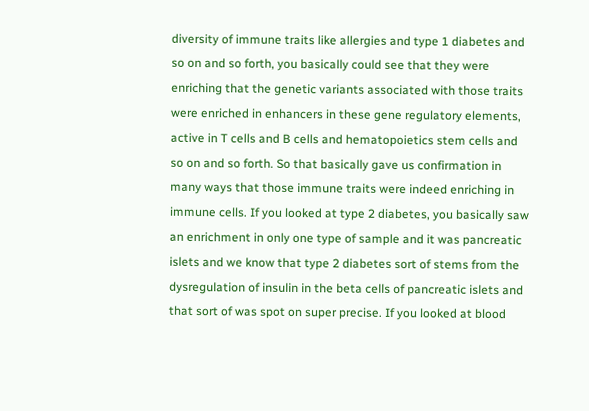diversity of immune traits like allergies and type 1 diabetes and so on and so forth, you basically could see that they were enriching that the genetic variants associated with those traits were enriched in enhancers in these gene regulatory elements, active in T cells and B cells and hematopoietics stem cells and so on and so forth. So that basically gave us confirmation in many ways that those immune traits were indeed enriching in immune cells. If you looked at type 2 diabetes, you basically saw an enrichment in only one type of sample and it was pancreatic islets and we know that type 2 diabetes sort of stems from the dysregulation of insulin in the beta cells of pancreatic islets and that sort of was spot on super precise. If you looked at blood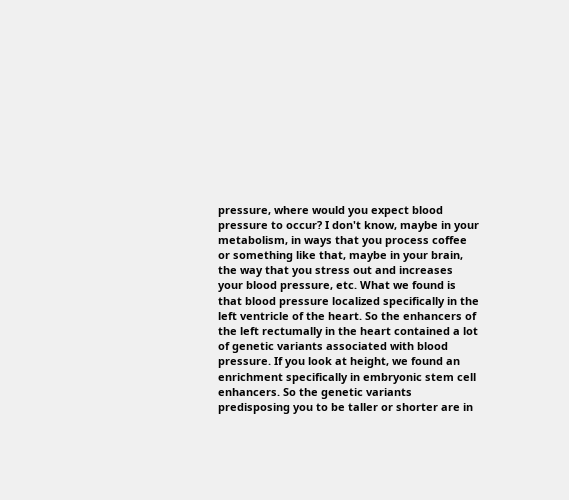pressure, where would you expect blood pressure to occur? I don't know, maybe in your metabolism, in ways that you process coffee or something like that, maybe in your brain, the way that you stress out and increases your blood pressure, etc. What we found is that blood pressure localized specifically in the left ventricle of the heart. So the enhancers of the left rectumally in the heart contained a lot of genetic variants associated with blood pressure. If you look at height, we found an enrichment specifically in embryonic stem cell enhancers. So the genetic variants predisposing you to be taller or shorter are in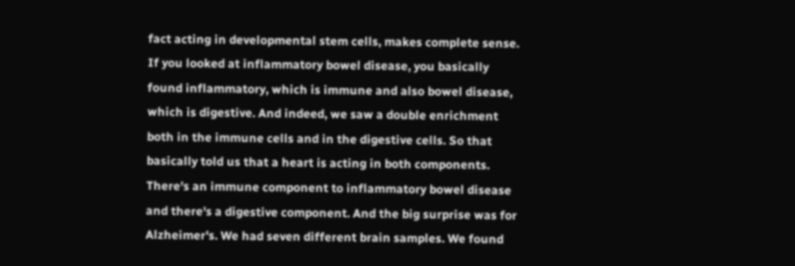fact acting in developmental stem cells, makes complete sense. If you looked at inflammatory bowel disease, you basically found inflammatory, which is immune and also bowel disease, which is digestive. And indeed, we saw a double enrichment both in the immune cells and in the digestive cells. So that basically told us that a heart is acting in both components. There's an immune component to inflammatory bowel disease and there's a digestive component. And the big surprise was for Alzheimer's. We had seven different brain samples. We found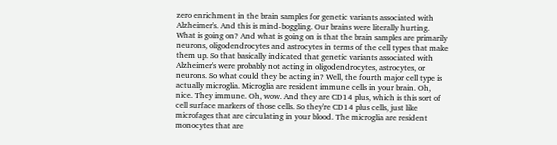zero enrichment in the brain samples for genetic variants associated with Alzheimer's. And this is mind-boggling. Our brains were literally hurting. What is going on? And what is going on is that the brain samples are primarily neurons, oligodendrocytes and astrocytes in terms of the cell types that make them up. So that basically indicated that genetic variants associated with Alzheimer's were probably not acting in oligodendrocytes, astrocytes, or neurons. So what could they be acting in? Well, the fourth major cell type is actually microglia. Microglia are resident immune cells in your brain. Oh, nice. They immune. Oh, wow. And they are CD14 plus, which is this sort of cell surface markers of those cells. So they're CD14 plus cells, just like microfages that are circulating in your blood. The microglia are resident monocytes that are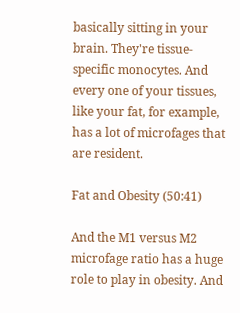basically sitting in your brain. They're tissue-specific monocytes. And every one of your tissues, like your fat, for example, has a lot of microfages that are resident.

Fat and Obesity (50:41)

And the M1 versus M2 microfage ratio has a huge role to play in obesity. And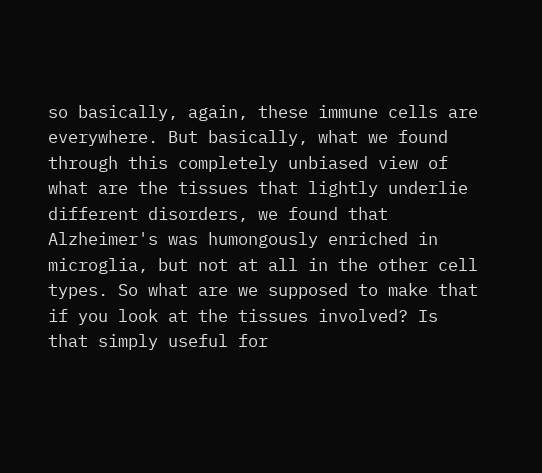so basically, again, these immune cells are everywhere. But basically, what we found through this completely unbiased view of what are the tissues that lightly underlie different disorders, we found that Alzheimer's was humongously enriched in microglia, but not at all in the other cell types. So what are we supposed to make that if you look at the tissues involved? Is that simply useful for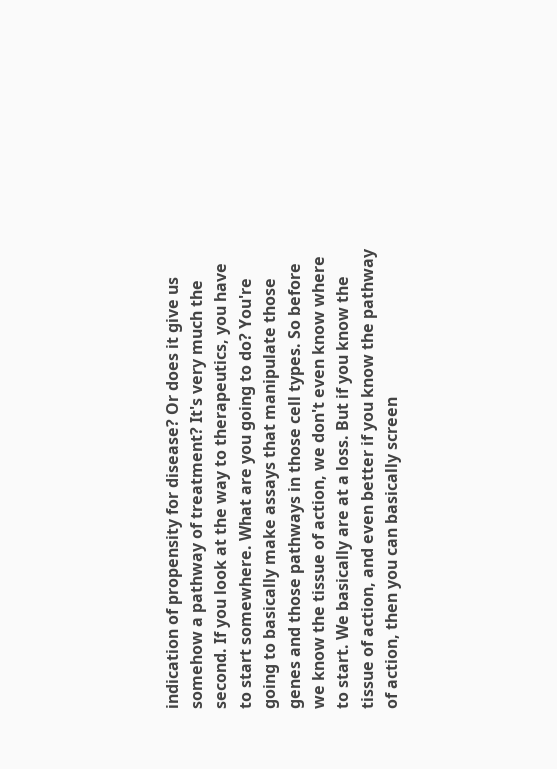indication of propensity for disease? Or does it give us somehow a pathway of treatment? It's very much the second. If you look at the way to therapeutics, you have to start somewhere. What are you going to do? You're going to basically make assays that manipulate those genes and those pathways in those cell types. So before we know the tissue of action, we don't even know where to start. We basically are at a loss. But if you know the tissue of action, and even better if you know the pathway of action, then you can basically screen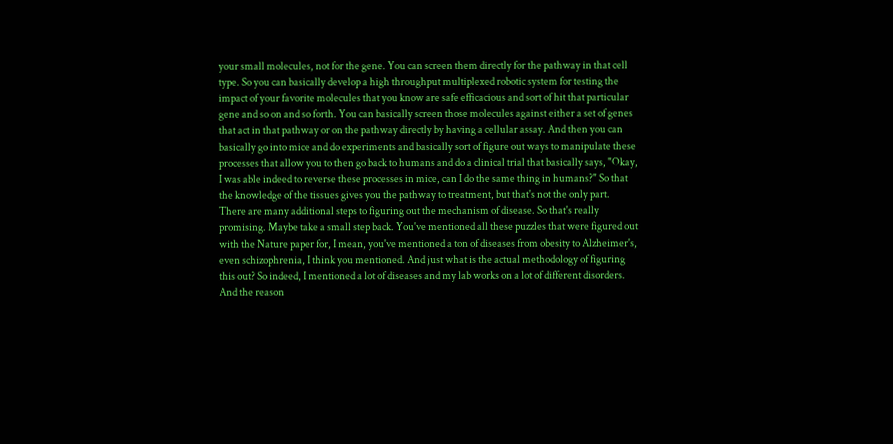your small molecules, not for the gene. You can screen them directly for the pathway in that cell type. So you can basically develop a high throughput multiplexed robotic system for testing the impact of your favorite molecules that you know are safe efficacious and sort of hit that particular gene and so on and so forth. You can basically screen those molecules against either a set of genes that act in that pathway or on the pathway directly by having a cellular assay. And then you can basically go into mice and do experiments and basically sort of figure out ways to manipulate these processes that allow you to then go back to humans and do a clinical trial that basically says, "Okay, I was able indeed to reverse these processes in mice, can I do the same thing in humans?" So that the knowledge of the tissues gives you the pathway to treatment, but that's not the only part. There are many additional steps to figuring out the mechanism of disease. So that's really promising. Maybe take a small step back. You've mentioned all these puzzles that were figured out with the Nature paper for, I mean, you've mentioned a ton of diseases from obesity to Alzheimer's, even schizophrenia, I think you mentioned. And just what is the actual methodology of figuring this out? So indeed, I mentioned a lot of diseases and my lab works on a lot of different disorders. And the reason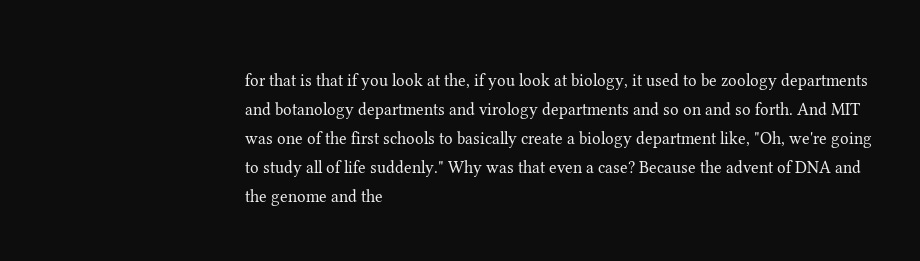for that is that if you look at the, if you look at biology, it used to be zoology departments and botanology departments and virology departments and so on and so forth. And MIT was one of the first schools to basically create a biology department like, "Oh, we're going to study all of life suddenly." Why was that even a case? Because the advent of DNA and the genome and the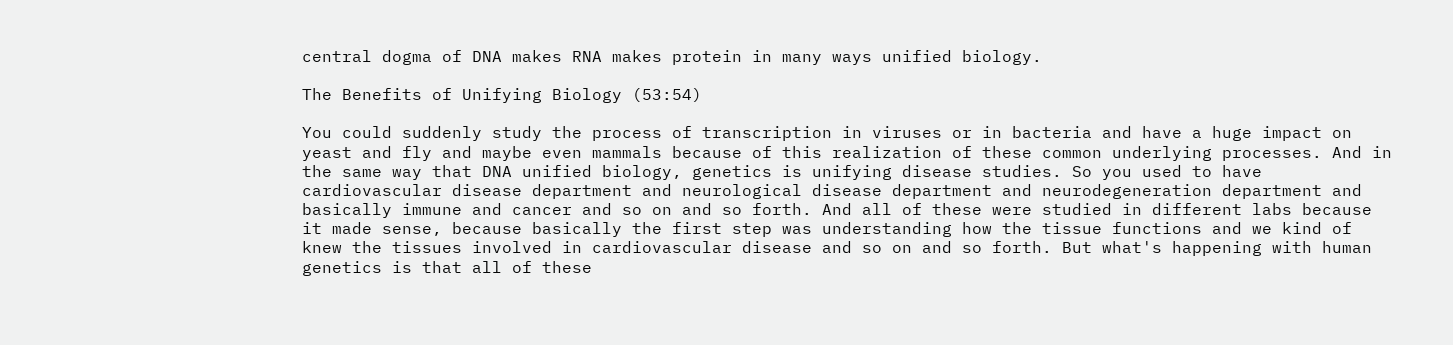central dogma of DNA makes RNA makes protein in many ways unified biology.

The Benefits of Unifying Biology (53:54)

You could suddenly study the process of transcription in viruses or in bacteria and have a huge impact on yeast and fly and maybe even mammals because of this realization of these common underlying processes. And in the same way that DNA unified biology, genetics is unifying disease studies. So you used to have cardiovascular disease department and neurological disease department and neurodegeneration department and basically immune and cancer and so on and so forth. And all of these were studied in different labs because it made sense, because basically the first step was understanding how the tissue functions and we kind of knew the tissues involved in cardiovascular disease and so on and so forth. But what's happening with human genetics is that all of these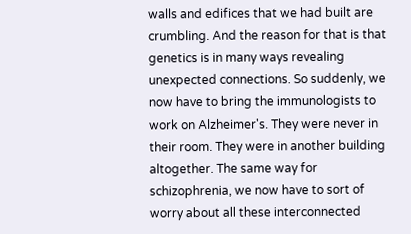walls and edifices that we had built are crumbling. And the reason for that is that genetics is in many ways revealing unexpected connections. So suddenly, we now have to bring the immunologists to work on Alzheimer's. They were never in their room. They were in another building altogether. The same way for schizophrenia, we now have to sort of worry about all these interconnected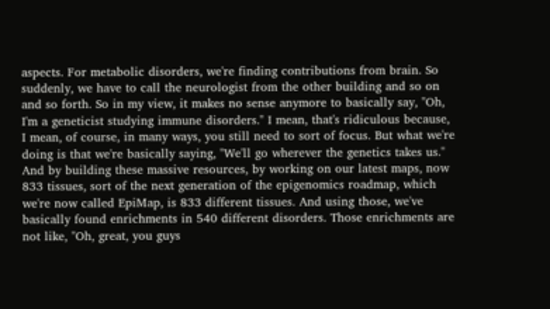aspects. For metabolic disorders, we're finding contributions from brain. So suddenly, we have to call the neurologist from the other building and so on and so forth. So in my view, it makes no sense anymore to basically say, "Oh, I'm a geneticist studying immune disorders." I mean, that's ridiculous because, I mean, of course, in many ways, you still need to sort of focus. But what we're doing is that we're basically saying, "We'll go wherever the genetics takes us." And by building these massive resources, by working on our latest maps, now 833 tissues, sort of the next generation of the epigenomics roadmap, which we're now called EpiMap, is 833 different tissues. And using those, we've basically found enrichments in 540 different disorders. Those enrichments are not like, "Oh, great, you guys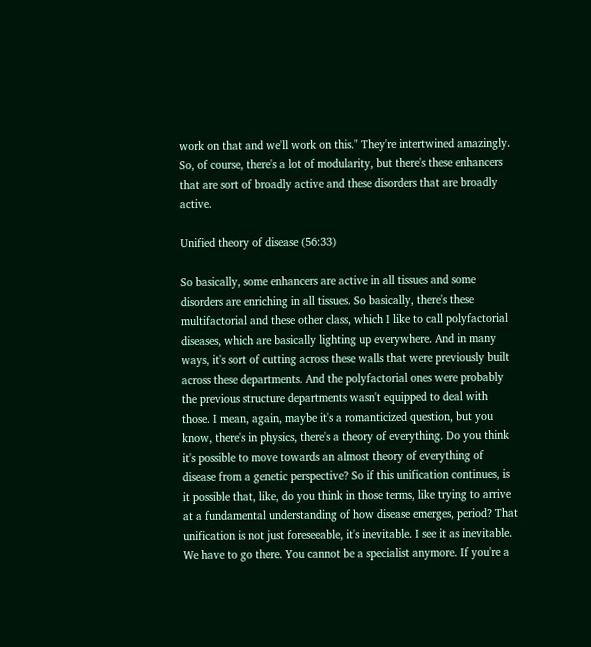work on that and we'll work on this." They're intertwined amazingly. So, of course, there's a lot of modularity, but there's these enhancers that are sort of broadly active and these disorders that are broadly active.

Unified theory of disease (56:33)

So basically, some enhancers are active in all tissues and some disorders are enriching in all tissues. So basically, there's these multifactorial and these other class, which I like to call polyfactorial diseases, which are basically lighting up everywhere. And in many ways, it's sort of cutting across these walls that were previously built across these departments. And the polyfactorial ones were probably the previous structure departments wasn't equipped to deal with those. I mean, again, maybe it's a romanticized question, but you know, there's in physics, there's a theory of everything. Do you think it's possible to move towards an almost theory of everything of disease from a genetic perspective? So if this unification continues, is it possible that, like, do you think in those terms, like trying to arrive at a fundamental understanding of how disease emerges, period? That unification is not just foreseeable, it's inevitable. I see it as inevitable. We have to go there. You cannot be a specialist anymore. If you're a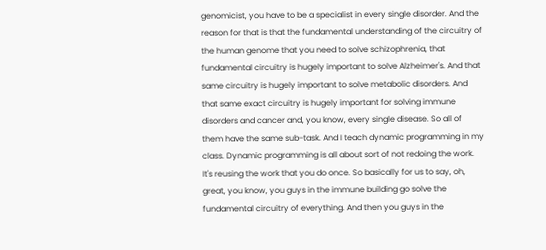genomicist, you have to be a specialist in every single disorder. And the reason for that is that the fundamental understanding of the circuitry of the human genome that you need to solve schizophrenia, that fundamental circuitry is hugely important to solve Alzheimer's. And that same circuitry is hugely important to solve metabolic disorders. And that same exact circuitry is hugely important for solving immune disorders and cancer and, you know, every single disease. So all of them have the same sub-task. And I teach dynamic programming in my class. Dynamic programming is all about sort of not redoing the work. It's reusing the work that you do once. So basically for us to say, oh, great, you know, you guys in the immune building go solve the fundamental circuitry of everything. And then you guys in the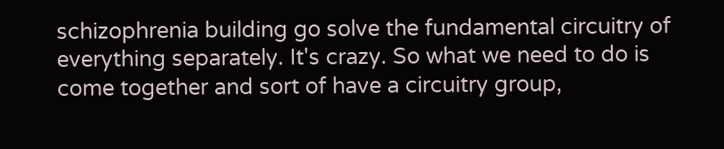schizophrenia building go solve the fundamental circuitry of everything separately. It's crazy. So what we need to do is come together and sort of have a circuitry group,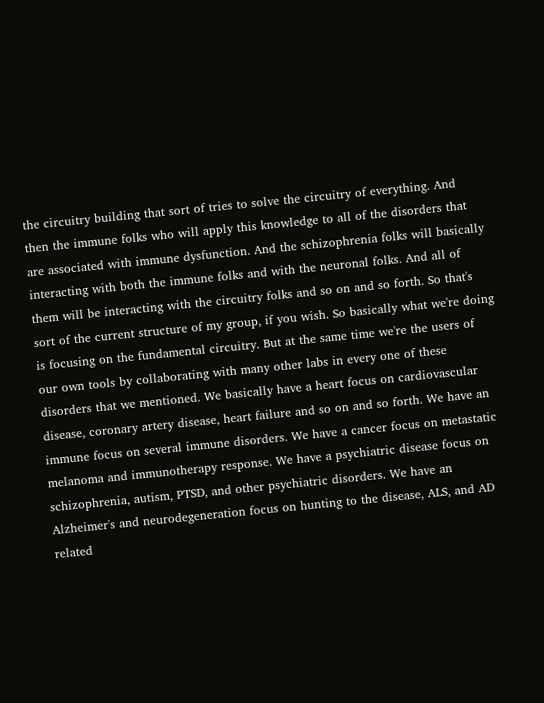the circuitry building that sort of tries to solve the circuitry of everything. And then the immune folks who will apply this knowledge to all of the disorders that are associated with immune dysfunction. And the schizophrenia folks will basically interacting with both the immune folks and with the neuronal folks. And all of them will be interacting with the circuitry folks and so on and so forth. So that's sort of the current structure of my group, if you wish. So basically what we're doing is focusing on the fundamental circuitry. But at the same time we're the users of our own tools by collaborating with many other labs in every one of these disorders that we mentioned. We basically have a heart focus on cardiovascular disease, coronary artery disease, heart failure and so on and so forth. We have an immune focus on several immune disorders. We have a cancer focus on metastatic melanoma and immunotherapy response. We have a psychiatric disease focus on schizophrenia, autism, PTSD, and other psychiatric disorders. We have an Alzheimer's and neurodegeneration focus on hunting to the disease, ALS, and AD related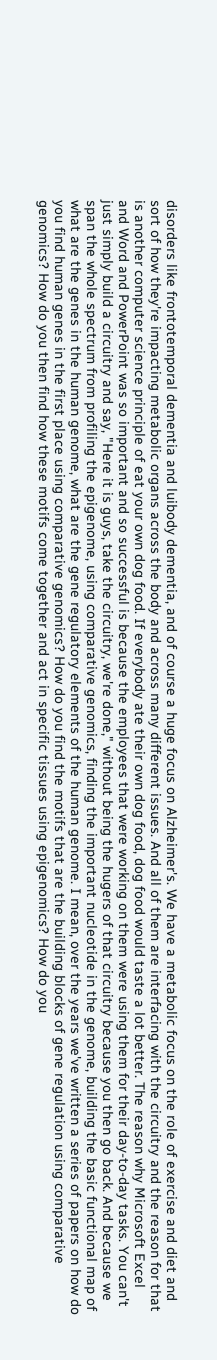disorders like frontotemporal dementia and luibody dementia, and of course a huge focus on Alzheimer's. We have a metabolic focus on the role of exercise and diet and sort of how they're impacting metabolic organs across the body and across many different issues. And all of them are interfacing with the circuitry and the reason for that is another computer science principle of eat your own dog food. If everybody ate their own dog food, dog food would taste a lot better. The reason why Microsoft Excel and Word and PowerPoint was so important and so successful is because the employees that were working on them were using them for their day-to-day tasks. You can't just simply build a circuitry and say, "Here it is guys, take the circuitry, we're done," without being the hugers of that circuitry because you then go back. And because we span the whole spectrum from profiling the epigenome, using comparative genomics, finding the important nucleotide in the genome, building the basic functional map of what are the genes in the human genome, what are the gene regulatory elements of the human genome. I mean, over the years we've written a series of papers on how do you find human genes in the first place using comparative genomics? How do you find the motifs that are the building blocks of gene regulation using comparative genomics? How do you then find how these motifs come together and act in specific tissues using epigenomics? How do you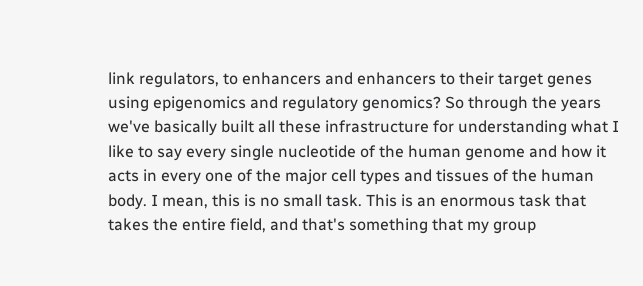link regulators, to enhancers and enhancers to their target genes using epigenomics and regulatory genomics? So through the years we've basically built all these infrastructure for understanding what I like to say every single nucleotide of the human genome and how it acts in every one of the major cell types and tissues of the human body. I mean, this is no small task. This is an enormous task that takes the entire field, and that's something that my group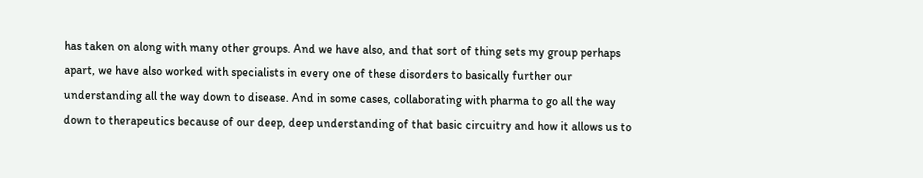has taken on along with many other groups. And we have also, and that sort of thing sets my group perhaps apart, we have also worked with specialists in every one of these disorders to basically further our understanding all the way down to disease. And in some cases, collaborating with pharma to go all the way down to therapeutics because of our deep, deep understanding of that basic circuitry and how it allows us to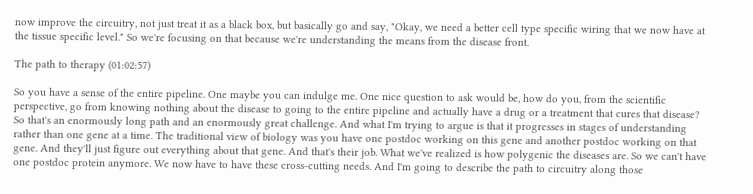now improve the circuitry, not just treat it as a black box, but basically go and say, "Okay, we need a better cell type specific wiring that we now have at the tissue specific level." So we're focusing on that because we're understanding the means from the disease front.

The path to therapy (01:02:57)

So you have a sense of the entire pipeline. One maybe you can indulge me. One nice question to ask would be, how do you, from the scientific perspective, go from knowing nothing about the disease to going to the entire pipeline and actually have a drug or a treatment that cures that disease? So that's an enormously long path and an enormously great challenge. And what I'm trying to argue is that it progresses in stages of understanding rather than one gene at a time. The traditional view of biology was you have one postdoc working on this gene and another postdoc working on that gene. And they'll just figure out everything about that gene. And that's their job. What we've realized is how polygenic the diseases are. So we can't have one postdoc protein anymore. We now have to have these cross-cutting needs. And I'm going to describe the path to circuitry along those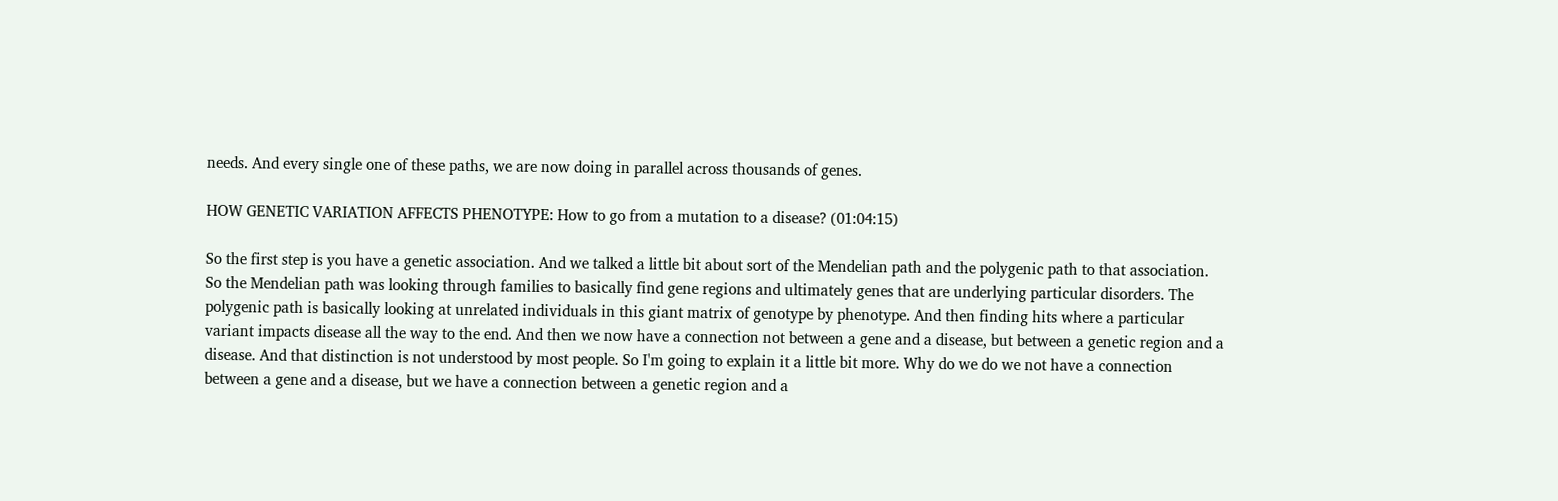needs. And every single one of these paths, we are now doing in parallel across thousands of genes.

HOW GENETIC VARIATION AFFECTS PHENOTYPE: How to go from a mutation to a disease? (01:04:15)

So the first step is you have a genetic association. And we talked a little bit about sort of the Mendelian path and the polygenic path to that association. So the Mendelian path was looking through families to basically find gene regions and ultimately genes that are underlying particular disorders. The polygenic path is basically looking at unrelated individuals in this giant matrix of genotype by phenotype. And then finding hits where a particular variant impacts disease all the way to the end. And then we now have a connection not between a gene and a disease, but between a genetic region and a disease. And that distinction is not understood by most people. So I'm going to explain it a little bit more. Why do we do we not have a connection between a gene and a disease, but we have a connection between a genetic region and a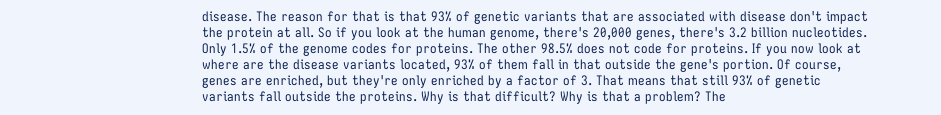disease. The reason for that is that 93% of genetic variants that are associated with disease don't impact the protein at all. So if you look at the human genome, there's 20,000 genes, there's 3.2 billion nucleotides. Only 1.5% of the genome codes for proteins. The other 98.5% does not code for proteins. If you now look at where are the disease variants located, 93% of them fall in that outside the gene's portion. Of course, genes are enriched, but they're only enriched by a factor of 3. That means that still 93% of genetic variants fall outside the proteins. Why is that difficult? Why is that a problem? The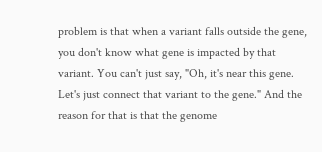problem is that when a variant falls outside the gene, you don't know what gene is impacted by that variant. You can't just say, "Oh, it's near this gene. Let's just connect that variant to the gene." And the reason for that is that the genome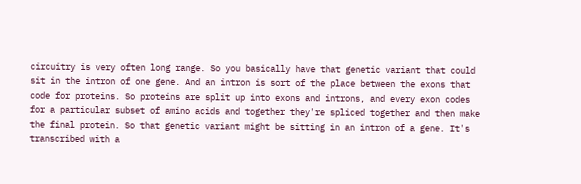circuitry is very often long range. So you basically have that genetic variant that could sit in the intron of one gene. And an intron is sort of the place between the exons that code for proteins. So proteins are split up into exons and introns, and every exon codes for a particular subset of amino acids and together they're spliced together and then make the final protein. So that genetic variant might be sitting in an intron of a gene. It's transcribed with a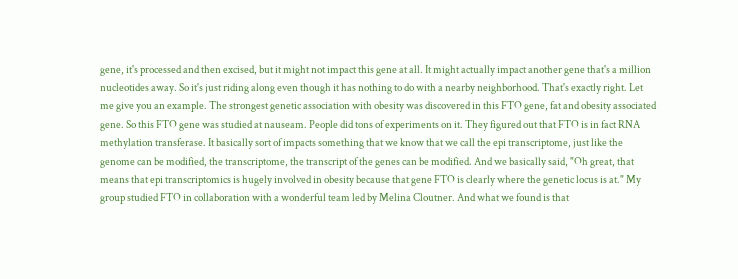gene, it's processed and then excised, but it might not impact this gene at all. It might actually impact another gene that's a million nucleotides away. So it's just riding along even though it has nothing to do with a nearby neighborhood. That's exactly right. Let me give you an example. The strongest genetic association with obesity was discovered in this FTO gene, fat and obesity associated gene. So this FTO gene was studied at nauseam. People did tons of experiments on it. They figured out that FTO is in fact RNA methylation transferase. It basically sort of impacts something that we know that we call the epi transcriptome, just like the genome can be modified, the transcriptome, the transcript of the genes can be modified. And we basically said, "Oh great, that means that epi transcriptomics is hugely involved in obesity because that gene FTO is clearly where the genetic locus is at." My group studied FTO in collaboration with a wonderful team led by Melina Cloutner. And what we found is that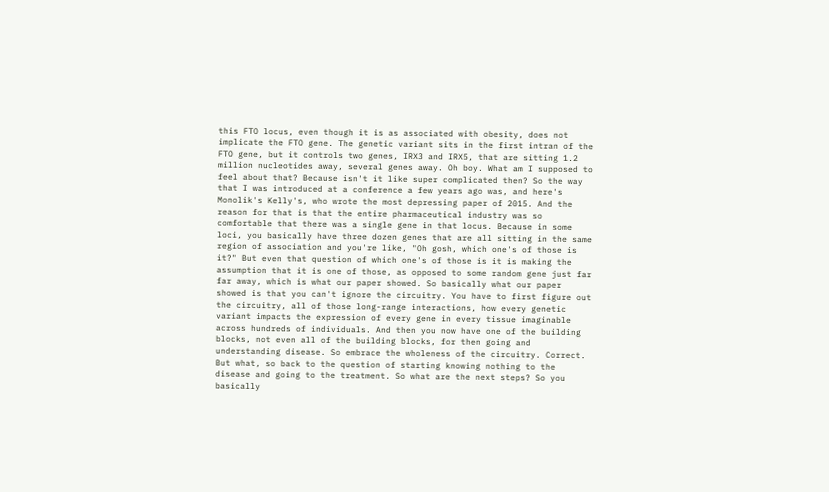this FTO locus, even though it is as associated with obesity, does not implicate the FTO gene. The genetic variant sits in the first intran of the FTO gene, but it controls two genes, IRX3 and IRX5, that are sitting 1.2 million nucleotides away, several genes away. Oh boy. What am I supposed to feel about that? Because isn't it like super complicated then? So the way that I was introduced at a conference a few years ago was, and here's Monolik's Kelly's, who wrote the most depressing paper of 2015. And the reason for that is that the entire pharmaceutical industry was so comfortable that there was a single gene in that locus. Because in some loci, you basically have three dozen genes that are all sitting in the same region of association and you're like, "Oh gosh, which one's of those is it?" But even that question of which one's of those is it is making the assumption that it is one of those, as opposed to some random gene just far far away, which is what our paper showed. So basically what our paper showed is that you can't ignore the circuitry. You have to first figure out the circuitry, all of those long-range interactions, how every genetic variant impacts the expression of every gene in every tissue imaginable across hundreds of individuals. And then you now have one of the building blocks, not even all of the building blocks, for then going and understanding disease. So embrace the wholeness of the circuitry. Correct. But what, so back to the question of starting knowing nothing to the disease and going to the treatment. So what are the next steps? So you basically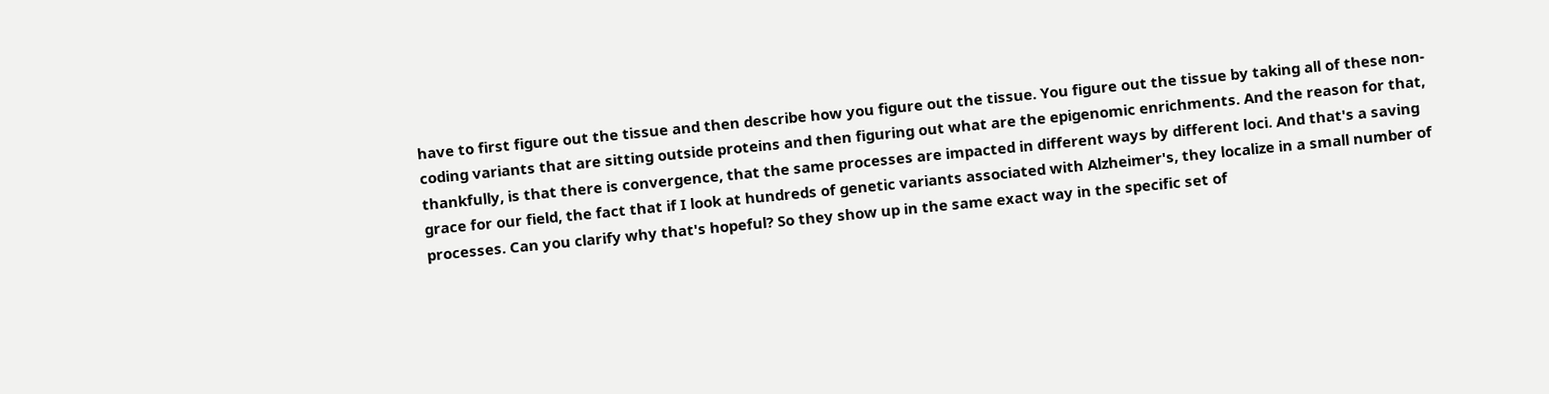have to first figure out the tissue and then describe how you figure out the tissue. You figure out the tissue by taking all of these non-coding variants that are sitting outside proteins and then figuring out what are the epigenomic enrichments. And the reason for that, thankfully, is that there is convergence, that the same processes are impacted in different ways by different loci. And that's a saving grace for our field, the fact that if I look at hundreds of genetic variants associated with Alzheimer's, they localize in a small number of processes. Can you clarify why that's hopeful? So they show up in the same exact way in the specific set of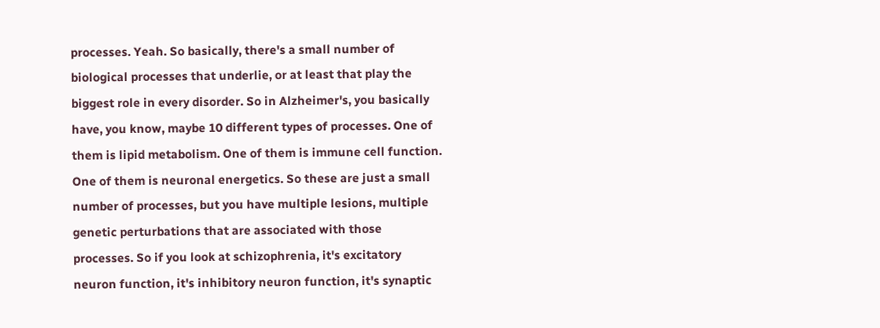processes. Yeah. So basically, there's a small number of biological processes that underlie, or at least that play the biggest role in every disorder. So in Alzheimer's, you basically have, you know, maybe 10 different types of processes. One of them is lipid metabolism. One of them is immune cell function. One of them is neuronal energetics. So these are just a small number of processes, but you have multiple lesions, multiple genetic perturbations that are associated with those processes. So if you look at schizophrenia, it's excitatory neuron function, it's inhibitory neuron function, it's synaptic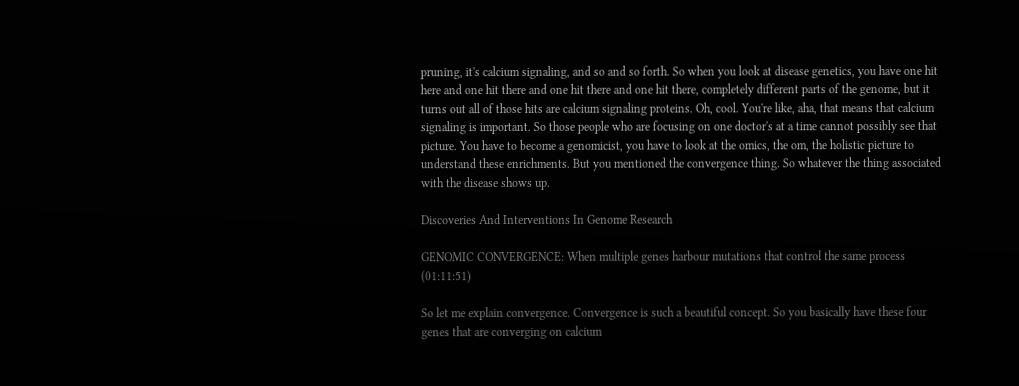pruning, it's calcium signaling, and so and so forth. So when you look at disease genetics, you have one hit here and one hit there and one hit there and one hit there, completely different parts of the genome, but it turns out all of those hits are calcium signaling proteins. Oh, cool. You're like, aha, that means that calcium signaling is important. So those people who are focusing on one doctor's at a time cannot possibly see that picture. You have to become a genomicist, you have to look at the omics, the om, the holistic picture to understand these enrichments. But you mentioned the convergence thing. So whatever the thing associated with the disease shows up.

Discoveries And Interventions In Genome Research

GENOMIC CONVERGENCE: When multiple genes harbour mutations that control the same process (01:11:51)

So let me explain convergence. Convergence is such a beautiful concept. So you basically have these four genes that are converging on calcium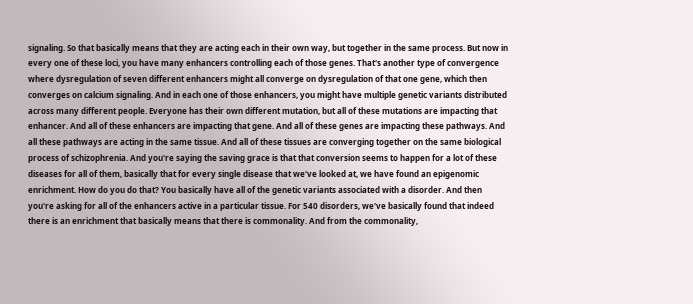signaling. So that basically means that they are acting each in their own way, but together in the same process. But now in every one of these loci, you have many enhancers controlling each of those genes. That's another type of convergence where dysregulation of seven different enhancers might all converge on dysregulation of that one gene, which then converges on calcium signaling. And in each one of those enhancers, you might have multiple genetic variants distributed across many different people. Everyone has their own different mutation, but all of these mutations are impacting that enhancer. And all of these enhancers are impacting that gene. And all of these genes are impacting these pathways. And all these pathways are acting in the same tissue. And all of these tissues are converging together on the same biological process of schizophrenia. And you're saying the saving grace is that that conversion seems to happen for a lot of these diseases for all of them, basically that for every single disease that we've looked at, we have found an epigenomic enrichment. How do you do that? You basically have all of the genetic variants associated with a disorder. And then you're asking for all of the enhancers active in a particular tissue. For 540 disorders, we've basically found that indeed there is an enrichment that basically means that there is commonality. And from the commonality,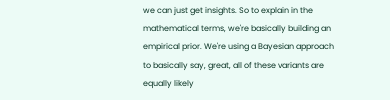we can just get insights. So to explain in the mathematical terms, we're basically building an empirical prior. We're using a Bayesian approach to basically say, great, all of these variants are equally likely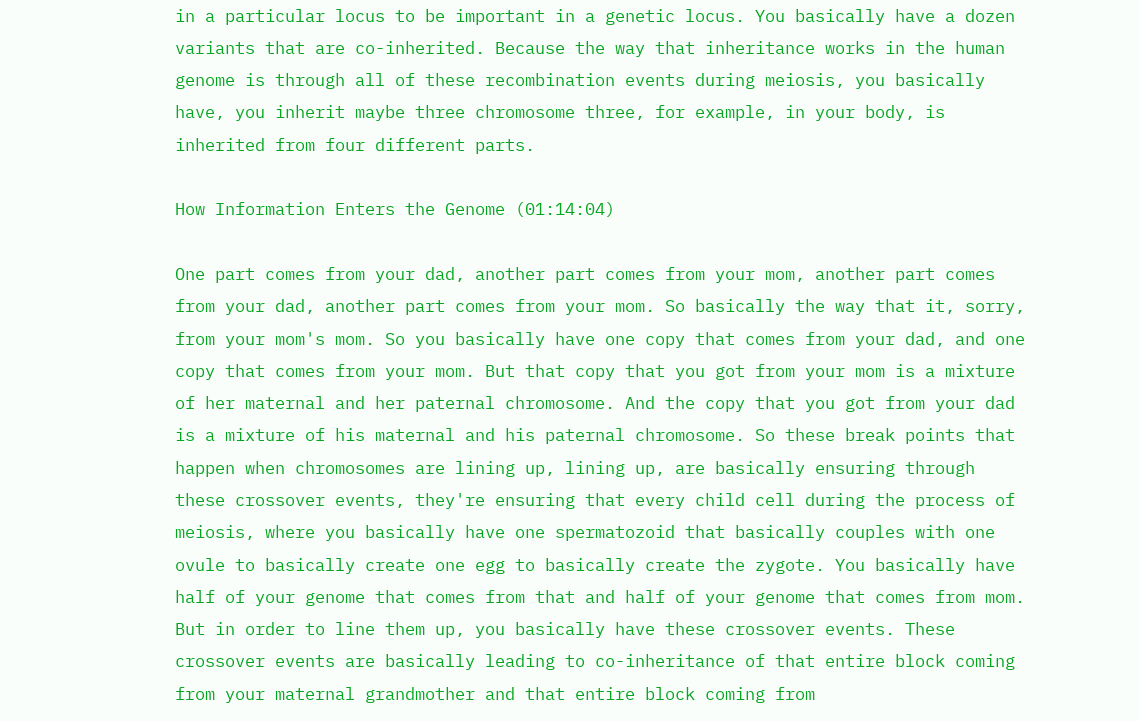in a particular locus to be important in a genetic locus. You basically have a dozen variants that are co-inherited. Because the way that inheritance works in the human genome is through all of these recombination events during meiosis, you basically have, you inherit maybe three chromosome three, for example, in your body, is inherited from four different parts.

How Information Enters the Genome (01:14:04)

One part comes from your dad, another part comes from your mom, another part comes from your dad, another part comes from your mom. So basically the way that it, sorry, from your mom's mom. So you basically have one copy that comes from your dad, and one copy that comes from your mom. But that copy that you got from your mom is a mixture of her maternal and her paternal chromosome. And the copy that you got from your dad is a mixture of his maternal and his paternal chromosome. So these break points that happen when chromosomes are lining up, lining up, are basically ensuring through these crossover events, they're ensuring that every child cell during the process of meiosis, where you basically have one spermatozoid that basically couples with one ovule to basically create one egg to basically create the zygote. You basically have half of your genome that comes from that and half of your genome that comes from mom. But in order to line them up, you basically have these crossover events. These crossover events are basically leading to co-inheritance of that entire block coming from your maternal grandmother and that entire block coming from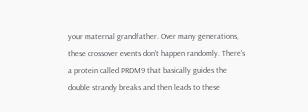your maternal grandfather. Over many generations, these crossover events don't happen randomly. There's a protein called PRDM9 that basically guides the double strandy breaks and then leads to these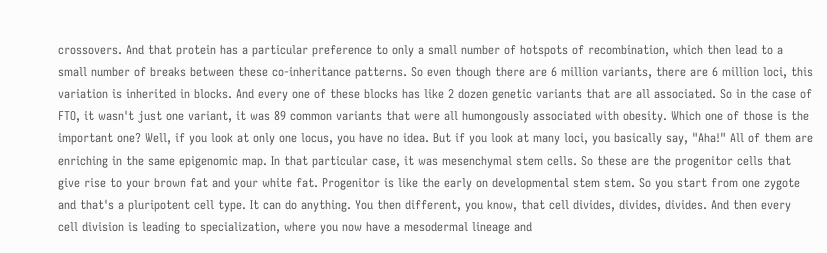crossovers. And that protein has a particular preference to only a small number of hotspots of recombination, which then lead to a small number of breaks between these co-inheritance patterns. So even though there are 6 million variants, there are 6 million loci, this variation is inherited in blocks. And every one of these blocks has like 2 dozen genetic variants that are all associated. So in the case of FTO, it wasn't just one variant, it was 89 common variants that were all humongously associated with obesity. Which one of those is the important one? Well, if you look at only one locus, you have no idea. But if you look at many loci, you basically say, "Aha!" All of them are enriching in the same epigenomic map. In that particular case, it was mesenchymal stem cells. So these are the progenitor cells that give rise to your brown fat and your white fat. Progenitor is like the early on developmental stem stem. So you start from one zygote and that's a pluripotent cell type. It can do anything. You then different, you know, that cell divides, divides, divides. And then every cell division is leading to specialization, where you now have a mesodermal lineage and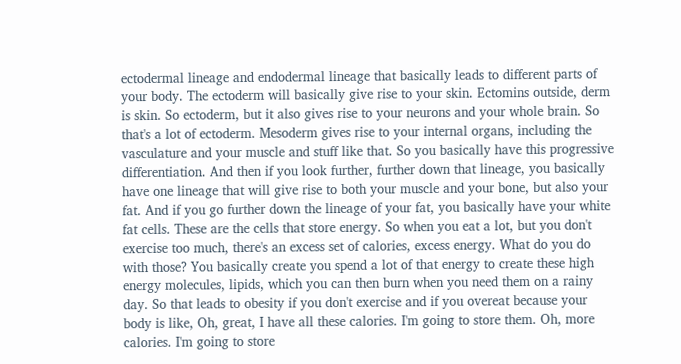ectodermal lineage and endodermal lineage that basically leads to different parts of your body. The ectoderm will basically give rise to your skin. Ectomins outside, derm is skin. So ectoderm, but it also gives rise to your neurons and your whole brain. So that's a lot of ectoderm. Mesoderm gives rise to your internal organs, including the vasculature and your muscle and stuff like that. So you basically have this progressive differentiation. And then if you look further, further down that lineage, you basically have one lineage that will give rise to both your muscle and your bone, but also your fat. And if you go further down the lineage of your fat, you basically have your white fat cells. These are the cells that store energy. So when you eat a lot, but you don't exercise too much, there's an excess set of calories, excess energy. What do you do with those? You basically create you spend a lot of that energy to create these high energy molecules, lipids, which you can then burn when you need them on a rainy day. So that leads to obesity if you don't exercise and if you overeat because your body is like, Oh, great, I have all these calories. I'm going to store them. Oh, more calories. I'm going to store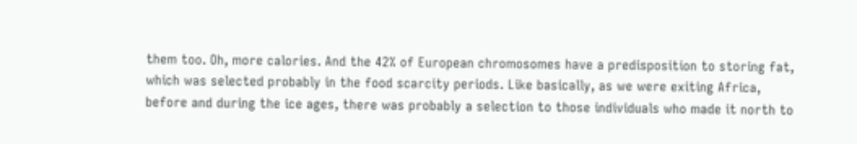them too. Oh, more calories. And the 42% of European chromosomes have a predisposition to storing fat, which was selected probably in the food scarcity periods. Like basically, as we were exiting Africa, before and during the ice ages, there was probably a selection to those individuals who made it north to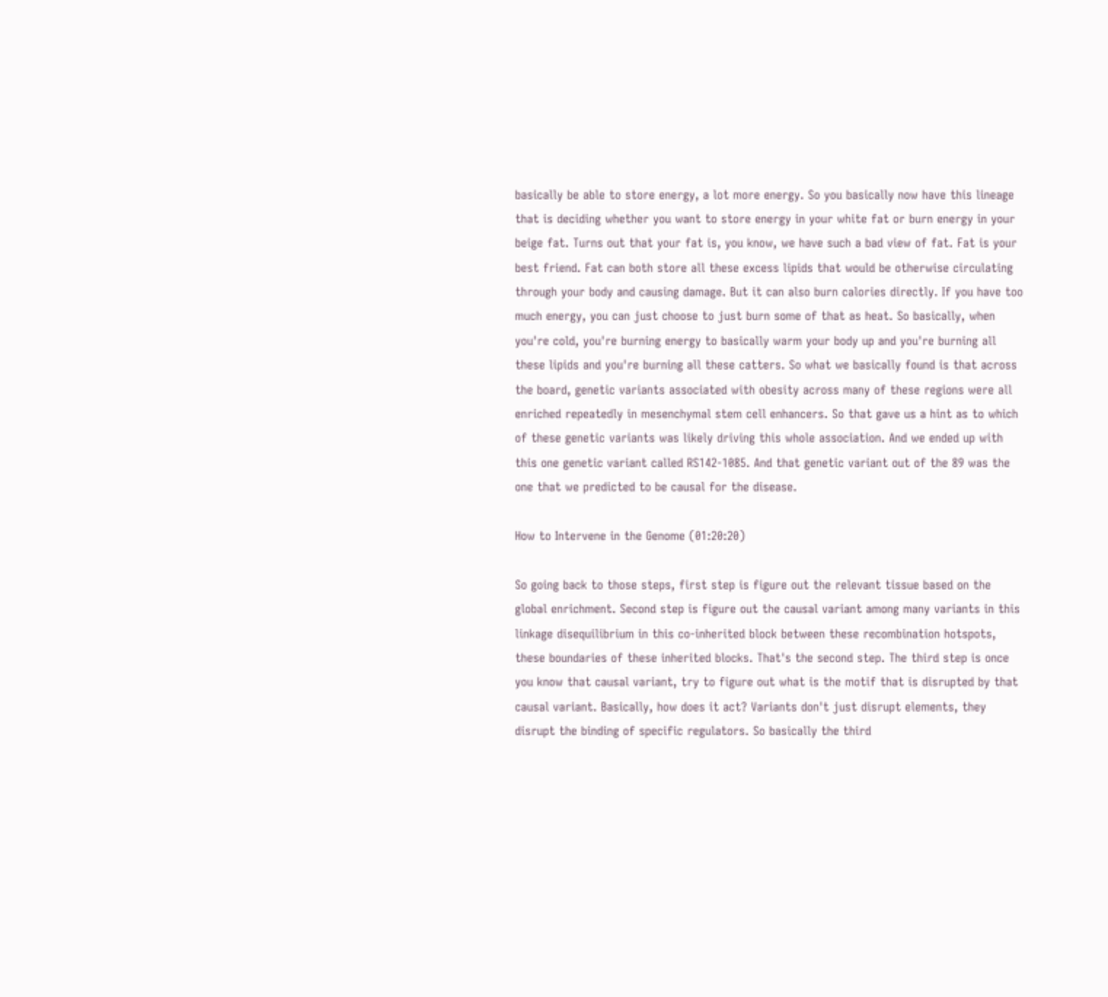basically be able to store energy, a lot more energy. So you basically now have this lineage that is deciding whether you want to store energy in your white fat or burn energy in your beige fat. Turns out that your fat is, you know, we have such a bad view of fat. Fat is your best friend. Fat can both store all these excess lipids that would be otherwise circulating through your body and causing damage. But it can also burn calories directly. If you have too much energy, you can just choose to just burn some of that as heat. So basically, when you're cold, you're burning energy to basically warm your body up and you're burning all these lipids and you're burning all these catters. So what we basically found is that across the board, genetic variants associated with obesity across many of these regions were all enriched repeatedly in mesenchymal stem cell enhancers. So that gave us a hint as to which of these genetic variants was likely driving this whole association. And we ended up with this one genetic variant called RS142-1085. And that genetic variant out of the 89 was the one that we predicted to be causal for the disease.

How to Intervene in the Genome (01:20:20)

So going back to those steps, first step is figure out the relevant tissue based on the global enrichment. Second step is figure out the causal variant among many variants in this linkage disequilibrium in this co-inherited block between these recombination hotspots, these boundaries of these inherited blocks. That's the second step. The third step is once you know that causal variant, try to figure out what is the motif that is disrupted by that causal variant. Basically, how does it act? Variants don't just disrupt elements, they disrupt the binding of specific regulators. So basically the third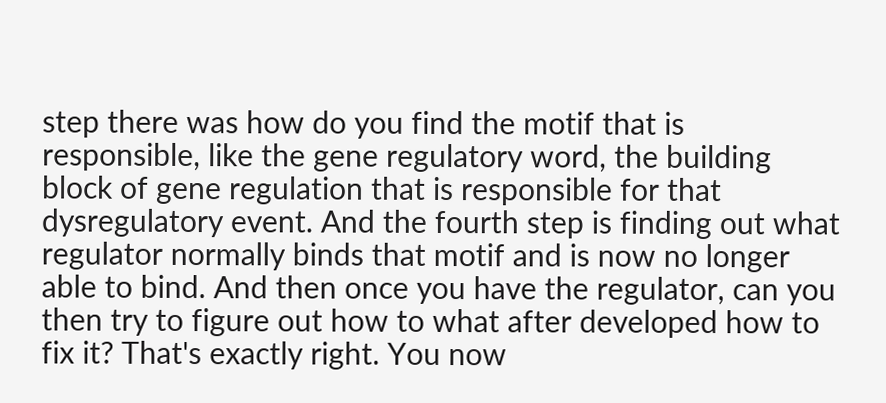step there was how do you find the motif that is responsible, like the gene regulatory word, the building block of gene regulation that is responsible for that dysregulatory event. And the fourth step is finding out what regulator normally binds that motif and is now no longer able to bind. And then once you have the regulator, can you then try to figure out how to what after developed how to fix it? That's exactly right. You now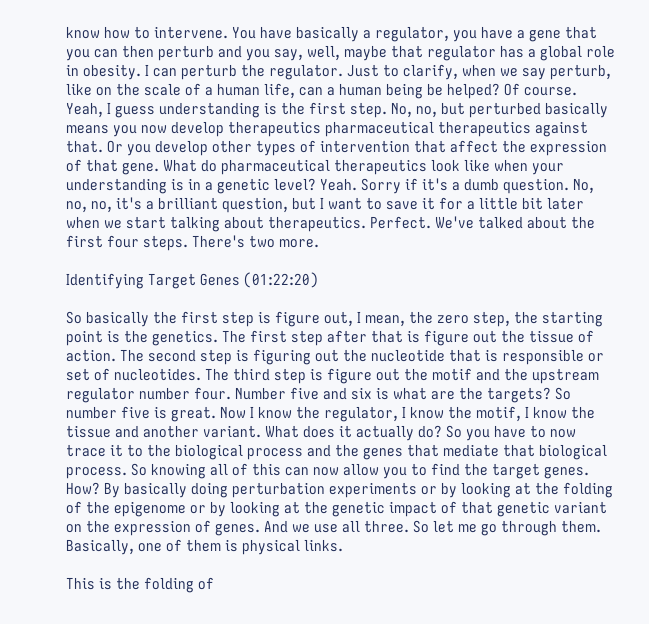know how to intervene. You have basically a regulator, you have a gene that you can then perturb and you say, well, maybe that regulator has a global role in obesity. I can perturb the regulator. Just to clarify, when we say perturb, like on the scale of a human life, can a human being be helped? Of course. Yeah, I guess understanding is the first step. No, no, but perturbed basically means you now develop therapeutics pharmaceutical therapeutics against that. Or you develop other types of intervention that affect the expression of that gene. What do pharmaceutical therapeutics look like when your understanding is in a genetic level? Yeah. Sorry if it's a dumb question. No, no, no, it's a brilliant question, but I want to save it for a little bit later when we start talking about therapeutics. Perfect. We've talked about the first four steps. There's two more.

Identifying Target Genes (01:22:20)

So basically the first step is figure out, I mean, the zero step, the starting point is the genetics. The first step after that is figure out the tissue of action. The second step is figuring out the nucleotide that is responsible or set of nucleotides. The third step is figure out the motif and the upstream regulator number four. Number five and six is what are the targets? So number five is great. Now I know the regulator, I know the motif, I know the tissue and another variant. What does it actually do? So you have to now trace it to the biological process and the genes that mediate that biological process. So knowing all of this can now allow you to find the target genes. How? By basically doing perturbation experiments or by looking at the folding of the epigenome or by looking at the genetic impact of that genetic variant on the expression of genes. And we use all three. So let me go through them. Basically, one of them is physical links.

This is the folding of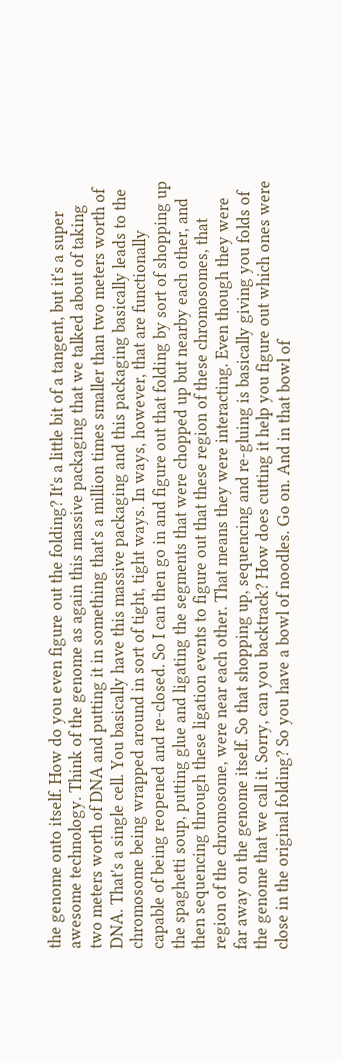the genome onto itself. How do you even figure out the folding? It's a little bit of a tangent, but it's a super awesome technology. Think of the genome as again this massive packaging that we talked about of taking two meters worth of DNA and putting it in something that's a million times smaller than two meters worth of DNA. That's a single cell. You basically have this massive packaging and this packaging basically leads to the chromosome being wrapped around in sort of tight, tight ways. In ways, however, that are functionally capable of being reopened and re-closed. So I can then go in and figure out that folding by sort of shopping up the spaghetti soup, putting glue and ligating the segments that were chopped up but nearby each other, and then sequencing through these ligation events to figure out that these region of these chromosomes, that region of the chromosome, were near each other. That means they were interacting. Even though they were far away on the genome itself. So that shopping up, sequencing and re-gluing is basically giving you folds of the genome that we call it. Sorry, can you backtrack? How does cutting it help you figure out which ones were close in the original folding? So you have a bowl of noodles. Go on. And in that bowl of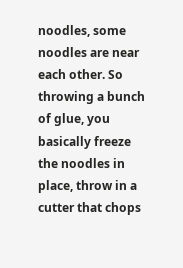noodles, some noodles are near each other. So throwing a bunch of glue, you basically freeze the noodles in place, throw in a cutter that chops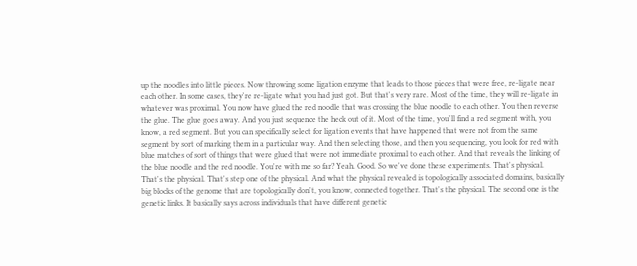up the noodles into little pieces. Now throwing some ligation enzyme that leads to those pieces that were free, re-ligate near each other. In some cases, they're re-ligate what you had just got. But that's very rare. Most of the time, they will re-ligate in whatever was proximal. You now have glued the red noodle that was crossing the blue noodle to each other. You then reverse the glue. The glue goes away. And you just sequence the heck out of it. Most of the time, you'll find a red segment with, you know, a red segment. But you can specifically select for ligation events that have happened that were not from the same segment by sort of marking them in a particular way. And then selecting those, and then you sequencing, you look for red with blue matches of sort of things that were glued that were not immediate proximal to each other. And that reveals the linking of the blue noodle and the red noodle. You're with me so far? Yeah. Good. So we've done these experiments. That's physical. That's the physical. That's step one of the physical. And what the physical revealed is topologically associated domains, basically big blocks of the genome that are topologically don't, you know, connected together. That's the physical. The second one is the genetic links. It basically says across individuals that have different genetic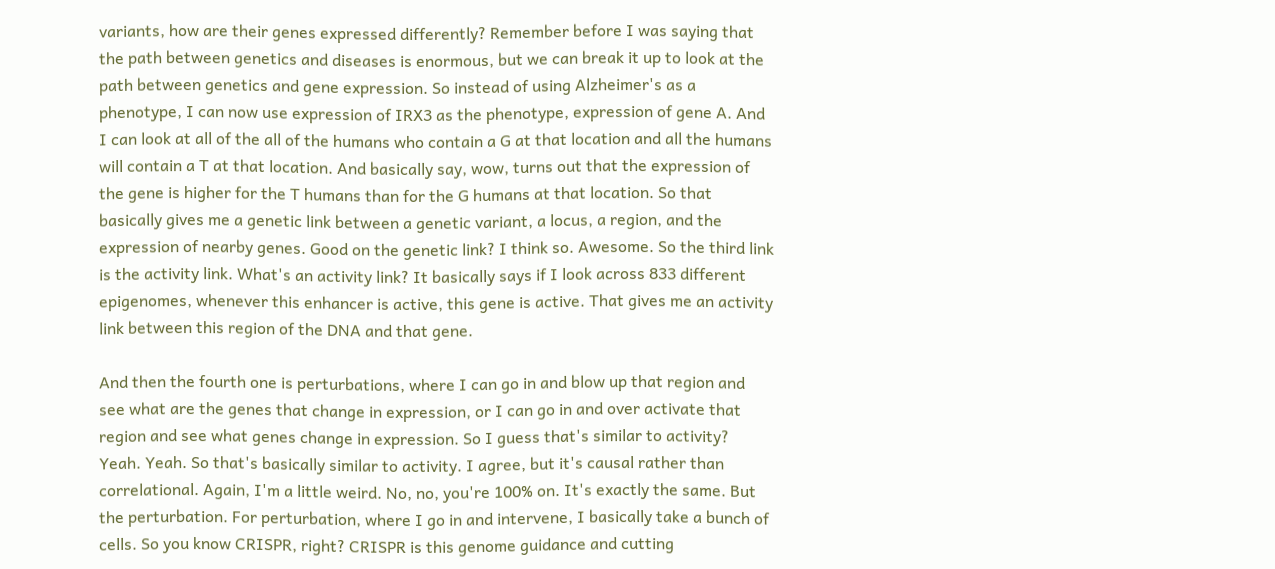variants, how are their genes expressed differently? Remember before I was saying that the path between genetics and diseases is enormous, but we can break it up to look at the path between genetics and gene expression. So instead of using Alzheimer's as a phenotype, I can now use expression of IRX3 as the phenotype, expression of gene A. And I can look at all of the all of the humans who contain a G at that location and all the humans will contain a T at that location. And basically say, wow, turns out that the expression of the gene is higher for the T humans than for the G humans at that location. So that basically gives me a genetic link between a genetic variant, a locus, a region, and the expression of nearby genes. Good on the genetic link? I think so. Awesome. So the third link is the activity link. What's an activity link? It basically says if I look across 833 different epigenomes, whenever this enhancer is active, this gene is active. That gives me an activity link between this region of the DNA and that gene.

And then the fourth one is perturbations, where I can go in and blow up that region and see what are the genes that change in expression, or I can go in and over activate that region and see what genes change in expression. So I guess that's similar to activity? Yeah. Yeah. So that's basically similar to activity. I agree, but it's causal rather than correlational. Again, I'm a little weird. No, no, you're 100% on. It's exactly the same. But the perturbation. For perturbation, where I go in and intervene, I basically take a bunch of cells. So you know CRISPR, right? CRISPR is this genome guidance and cutting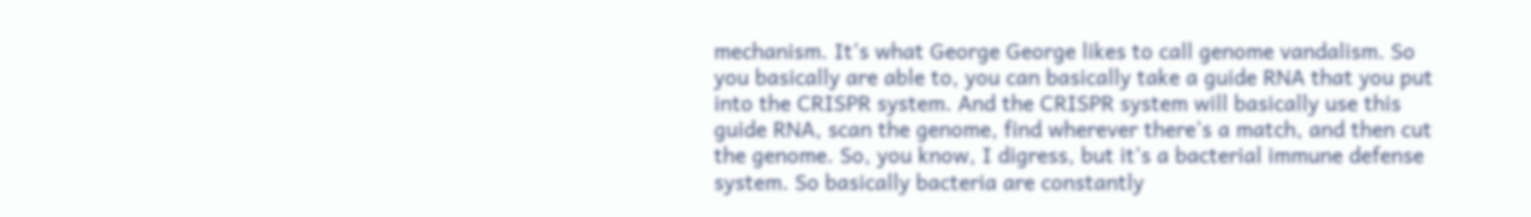mechanism. It's what George George likes to call genome vandalism. So you basically are able to, you can basically take a guide RNA that you put into the CRISPR system. And the CRISPR system will basically use this guide RNA, scan the genome, find wherever there's a match, and then cut the genome. So, you know, I digress, but it's a bacterial immune defense system. So basically bacteria are constantly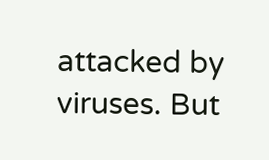attacked by viruses. But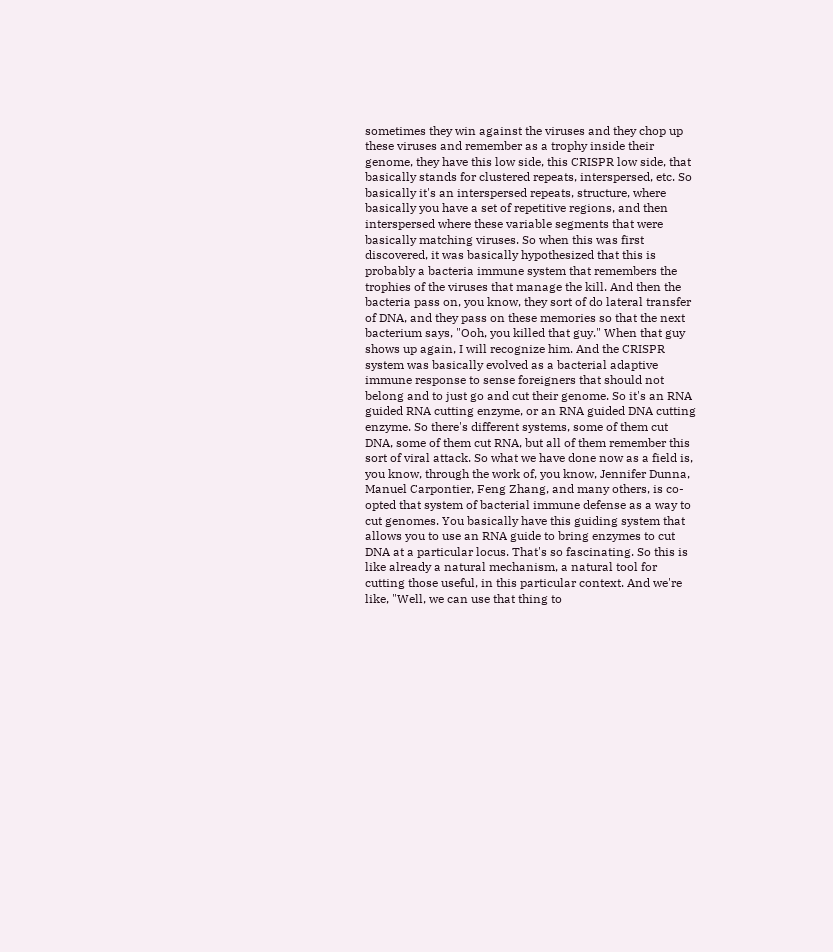sometimes they win against the viruses and they chop up these viruses and remember as a trophy inside their genome, they have this low side, this CRISPR low side, that basically stands for clustered repeats, interspersed, etc. So basically it's an interspersed repeats, structure, where basically you have a set of repetitive regions, and then interspersed where these variable segments that were basically matching viruses. So when this was first discovered, it was basically hypothesized that this is probably a bacteria immune system that remembers the trophies of the viruses that manage the kill. And then the bacteria pass on, you know, they sort of do lateral transfer of DNA, and they pass on these memories so that the next bacterium says, "Ooh, you killed that guy." When that guy shows up again, I will recognize him. And the CRISPR system was basically evolved as a bacterial adaptive immune response to sense foreigners that should not belong and to just go and cut their genome. So it's an RNA guided RNA cutting enzyme, or an RNA guided DNA cutting enzyme. So there's different systems, some of them cut DNA, some of them cut RNA, but all of them remember this sort of viral attack. So what we have done now as a field is, you know, through the work of, you know, Jennifer Dunna, Manuel Carpontier, Feng Zhang, and many others, is co-opted that system of bacterial immune defense as a way to cut genomes. You basically have this guiding system that allows you to use an RNA guide to bring enzymes to cut DNA at a particular locus. That's so fascinating. So this is like already a natural mechanism, a natural tool for cutting those useful, in this particular context. And we're like, "Well, we can use that thing to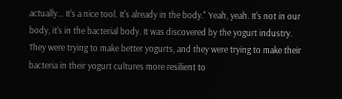actually... It's a nice tool. It's already in the body." Yeah, yeah. It's not in our body, it's in the bacterial body. It was discovered by the yogurt industry. They were trying to make better yogurts, and they were trying to make their bacteria in their yogurt cultures more resilient to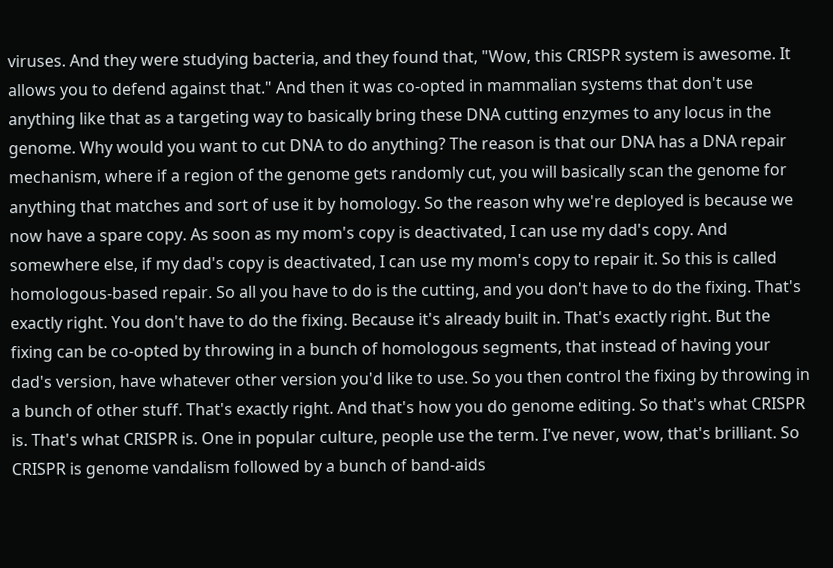viruses. And they were studying bacteria, and they found that, "Wow, this CRISPR system is awesome. It allows you to defend against that." And then it was co-opted in mammalian systems that don't use anything like that as a targeting way to basically bring these DNA cutting enzymes to any locus in the genome. Why would you want to cut DNA to do anything? The reason is that our DNA has a DNA repair mechanism, where if a region of the genome gets randomly cut, you will basically scan the genome for anything that matches and sort of use it by homology. So the reason why we're deployed is because we now have a spare copy. As soon as my mom's copy is deactivated, I can use my dad's copy. And somewhere else, if my dad's copy is deactivated, I can use my mom's copy to repair it. So this is called homologous-based repair. So all you have to do is the cutting, and you don't have to do the fixing. That's exactly right. You don't have to do the fixing. Because it's already built in. That's exactly right. But the fixing can be co-opted by throwing in a bunch of homologous segments, that instead of having your dad's version, have whatever other version you'd like to use. So you then control the fixing by throwing in a bunch of other stuff. That's exactly right. And that's how you do genome editing. So that's what CRISPR is. That's what CRISPR is. One in popular culture, people use the term. I've never, wow, that's brilliant. So CRISPR is genome vandalism followed by a bunch of band-aids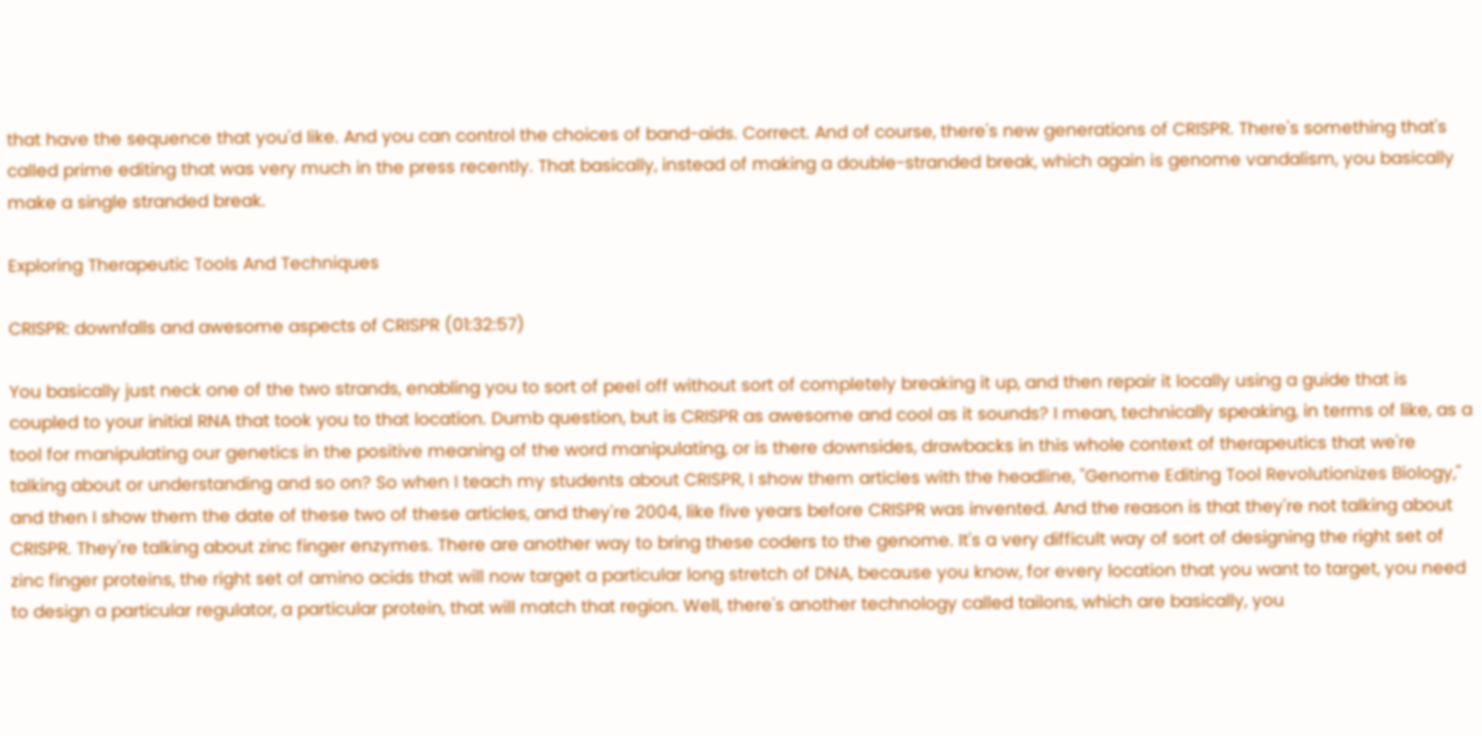that have the sequence that you'd like. And you can control the choices of band-aids. Correct. And of course, there's new generations of CRISPR. There's something that's called prime editing that was very much in the press recently. That basically, instead of making a double-stranded break, which again is genome vandalism, you basically make a single stranded break.

Exploring Therapeutic Tools And Techniques

CRISPR: downfalls and awesome aspects of CRISPR (01:32:57)

You basically just neck one of the two strands, enabling you to sort of peel off without sort of completely breaking it up, and then repair it locally using a guide that is coupled to your initial RNA that took you to that location. Dumb question, but is CRISPR as awesome and cool as it sounds? I mean, technically speaking, in terms of like, as a tool for manipulating our genetics in the positive meaning of the word manipulating, or is there downsides, drawbacks in this whole context of therapeutics that we're talking about or understanding and so on? So when I teach my students about CRISPR, I show them articles with the headline, "Genome Editing Tool Revolutionizes Biology," and then I show them the date of these two of these articles, and they're 2004, like five years before CRISPR was invented. And the reason is that they're not talking about CRISPR. They're talking about zinc finger enzymes. There are another way to bring these coders to the genome. It's a very difficult way of sort of designing the right set of zinc finger proteins, the right set of amino acids that will now target a particular long stretch of DNA, because you know, for every location that you want to target, you need to design a particular regulator, a particular protein, that will match that region. Well, there's another technology called tailons, which are basically, you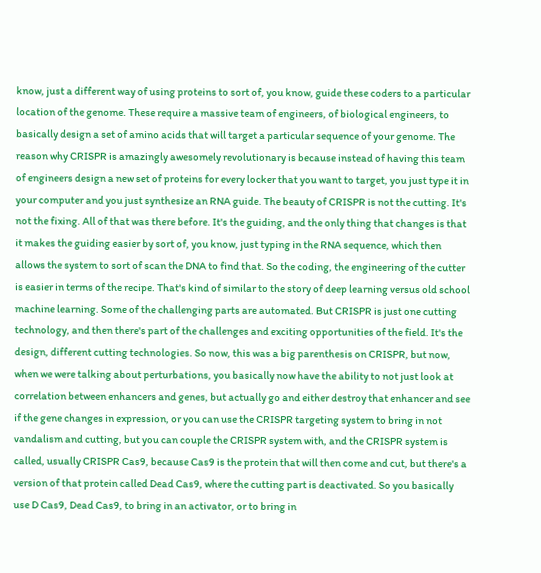know, just a different way of using proteins to sort of, you know, guide these coders to a particular location of the genome. These require a massive team of engineers, of biological engineers, to basically design a set of amino acids that will target a particular sequence of your genome. The reason why CRISPR is amazingly awesomely revolutionary is because instead of having this team of engineers design a new set of proteins for every locker that you want to target, you just type it in your computer and you just synthesize an RNA guide. The beauty of CRISPR is not the cutting. It's not the fixing. All of that was there before. It's the guiding, and the only thing that changes is that it makes the guiding easier by sort of, you know, just typing in the RNA sequence, which then allows the system to sort of scan the DNA to find that. So the coding, the engineering of the cutter is easier in terms of the recipe. That's kind of similar to the story of deep learning versus old school machine learning. Some of the challenging parts are automated. But CRISPR is just one cutting technology, and then there's part of the challenges and exciting opportunities of the field. It's the design, different cutting technologies. So now, this was a big parenthesis on CRISPR, but now, when we were talking about perturbations, you basically now have the ability to not just look at correlation between enhancers and genes, but actually go and either destroy that enhancer and see if the gene changes in expression, or you can use the CRISPR targeting system to bring in not vandalism and cutting, but you can couple the CRISPR system with, and the CRISPR system is called, usually CRISPR Cas9, because Cas9 is the protein that will then come and cut, but there's a version of that protein called Dead Cas9, where the cutting part is deactivated. So you basically use D Cas9, Dead Cas9, to bring in an activator, or to bring in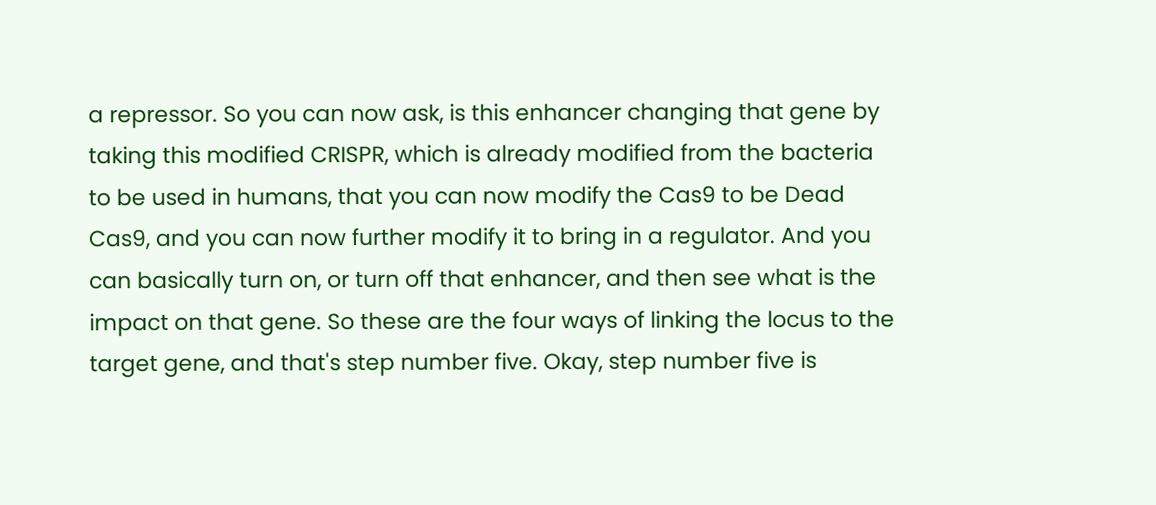a repressor. So you can now ask, is this enhancer changing that gene by taking this modified CRISPR, which is already modified from the bacteria to be used in humans, that you can now modify the Cas9 to be Dead Cas9, and you can now further modify it to bring in a regulator. And you can basically turn on, or turn off that enhancer, and then see what is the impact on that gene. So these are the four ways of linking the locus to the target gene, and that's step number five. Okay, step number five is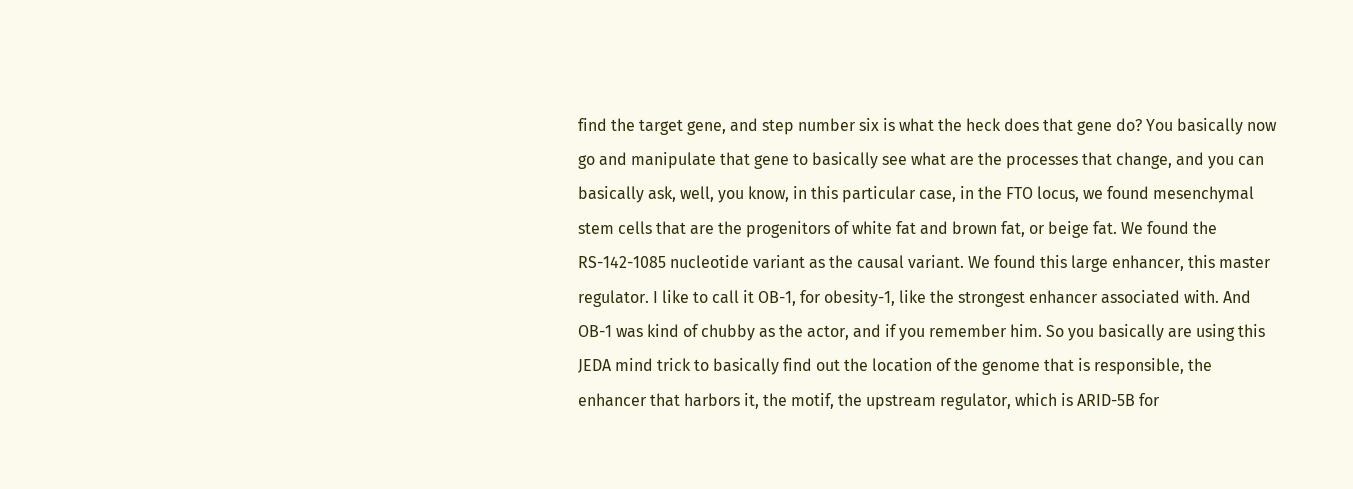find the target gene, and step number six is what the heck does that gene do? You basically now go and manipulate that gene to basically see what are the processes that change, and you can basically ask, well, you know, in this particular case, in the FTO locus, we found mesenchymal stem cells that are the progenitors of white fat and brown fat, or beige fat. We found the RS-142-1085 nucleotide variant as the causal variant. We found this large enhancer, this master regulator. I like to call it OB-1, for obesity-1, like the strongest enhancer associated with. And OB-1 was kind of chubby as the actor, and if you remember him. So you basically are using this JEDA mind trick to basically find out the location of the genome that is responsible, the enhancer that harbors it, the motif, the upstream regulator, which is ARID-5B for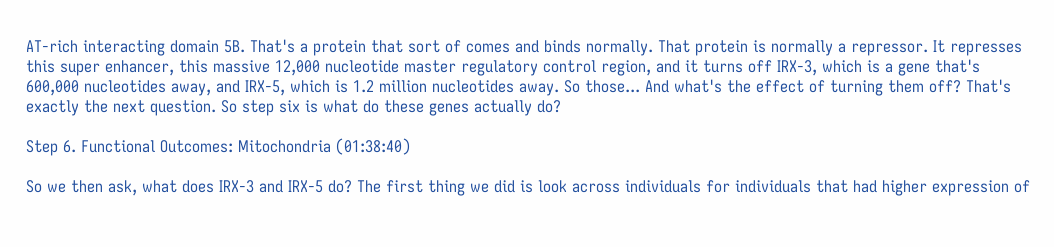AT-rich interacting domain 5B. That's a protein that sort of comes and binds normally. That protein is normally a repressor. It represses this super enhancer, this massive 12,000 nucleotide master regulatory control region, and it turns off IRX-3, which is a gene that's 600,000 nucleotides away, and IRX-5, which is 1.2 million nucleotides away. So those... And what's the effect of turning them off? That's exactly the next question. So step six is what do these genes actually do?

Step 6. Functional Outcomes: Mitochondria (01:38:40)

So we then ask, what does IRX-3 and IRX-5 do? The first thing we did is look across individuals for individuals that had higher expression of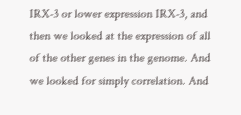IRX-3 or lower expression IRX-3, and then we looked at the expression of all of the other genes in the genome. And we looked for simply correlation. And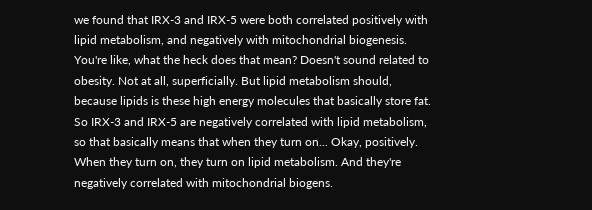we found that IRX-3 and IRX-5 were both correlated positively with lipid metabolism, and negatively with mitochondrial biogenesis. You're like, what the heck does that mean? Doesn't sound related to obesity. Not at all, superficially. But lipid metabolism should, because lipids is these high energy molecules that basically store fat. So IRX-3 and IRX-5 are negatively correlated with lipid metabolism, so that basically means that when they turn on... Okay, positively. When they turn on, they turn on lipid metabolism. And they're negatively correlated with mitochondrial biogens.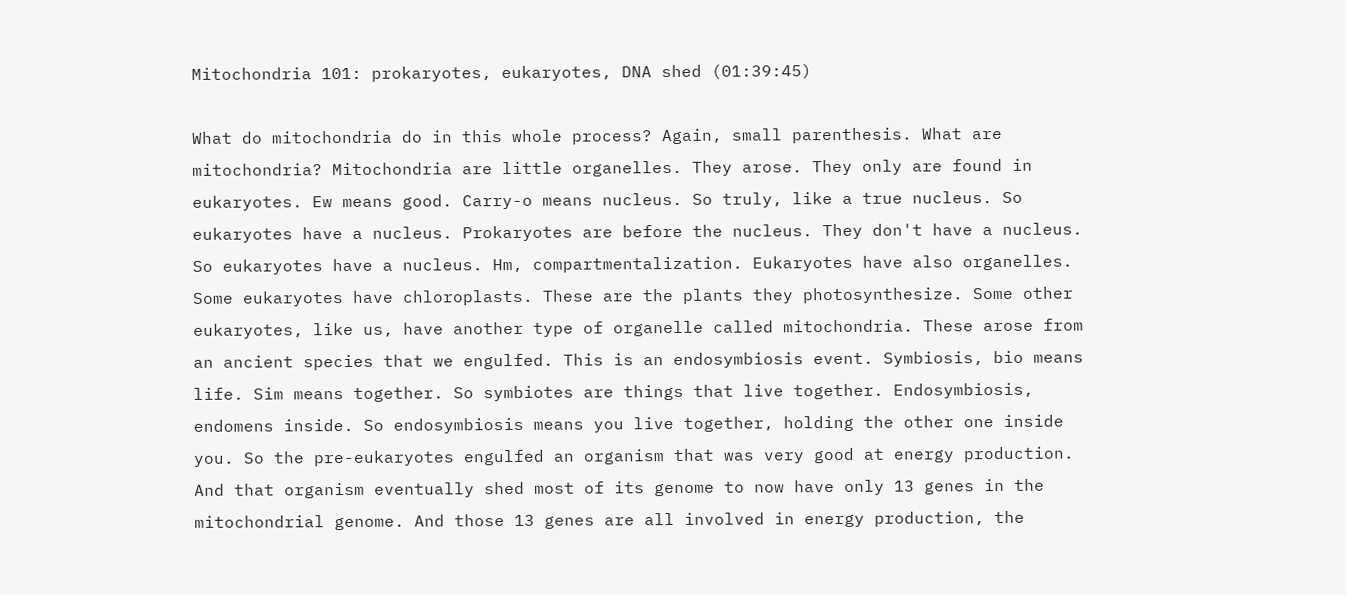Mitochondria 101: prokaryotes, eukaryotes, DNA shed (01:39:45)

What do mitochondria do in this whole process? Again, small parenthesis. What are mitochondria? Mitochondria are little organelles. They arose. They only are found in eukaryotes. Ew means good. Carry-o means nucleus. So truly, like a true nucleus. So eukaryotes have a nucleus. Prokaryotes are before the nucleus. They don't have a nucleus. So eukaryotes have a nucleus. Hm, compartmentalization. Eukaryotes have also organelles. Some eukaryotes have chloroplasts. These are the plants they photosynthesize. Some other eukaryotes, like us, have another type of organelle called mitochondria. These arose from an ancient species that we engulfed. This is an endosymbiosis event. Symbiosis, bio means life. Sim means together. So symbiotes are things that live together. Endosymbiosis, endomens inside. So endosymbiosis means you live together, holding the other one inside you. So the pre-eukaryotes engulfed an organism that was very good at energy production. And that organism eventually shed most of its genome to now have only 13 genes in the mitochondrial genome. And those 13 genes are all involved in energy production, the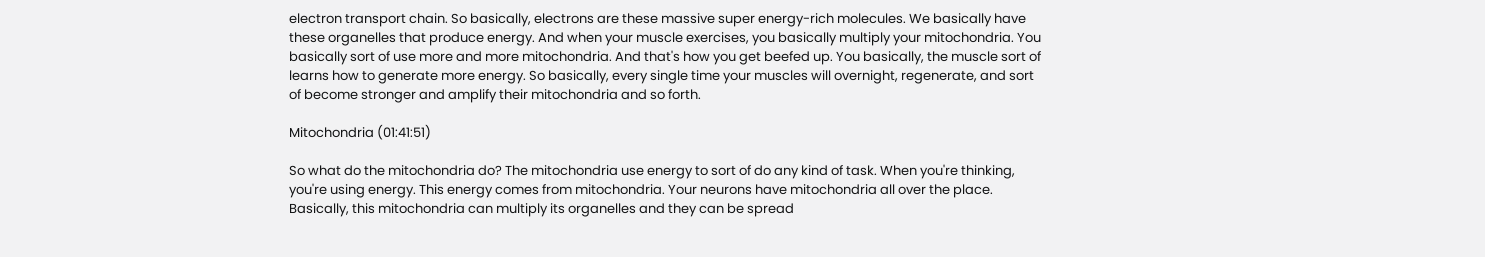electron transport chain. So basically, electrons are these massive super energy-rich molecules. We basically have these organelles that produce energy. And when your muscle exercises, you basically multiply your mitochondria. You basically sort of use more and more mitochondria. And that's how you get beefed up. You basically, the muscle sort of learns how to generate more energy. So basically, every single time your muscles will overnight, regenerate, and sort of become stronger and amplify their mitochondria and so forth.

Mitochondria (01:41:51)

So what do the mitochondria do? The mitochondria use energy to sort of do any kind of task. When you're thinking, you're using energy. This energy comes from mitochondria. Your neurons have mitochondria all over the place. Basically, this mitochondria can multiply its organelles and they can be spread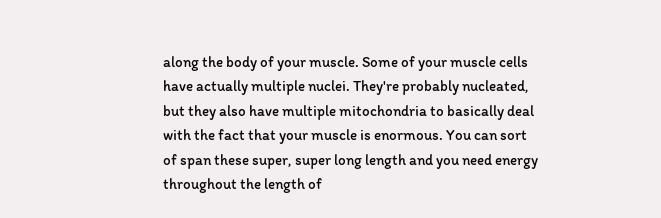along the body of your muscle. Some of your muscle cells have actually multiple nuclei. They're probably nucleated, but they also have multiple mitochondria to basically deal with the fact that your muscle is enormous. You can sort of span these super, super long length and you need energy throughout the length of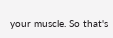your muscle. So that's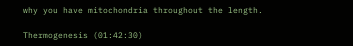why you have mitochondria throughout the length.

Thermogenesis (01:42:30)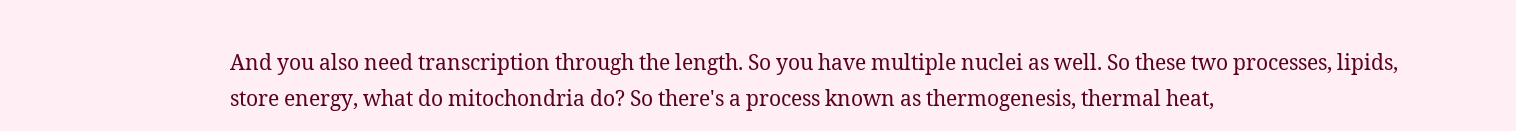And you also need transcription through the length. So you have multiple nuclei as well. So these two processes, lipids, store energy, what do mitochondria do? So there's a process known as thermogenesis, thermal heat,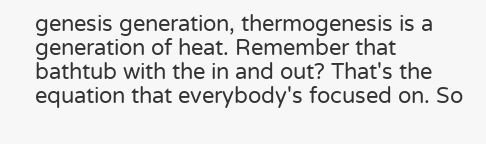genesis generation, thermogenesis is a generation of heat. Remember that bathtub with the in and out? That's the equation that everybody's focused on. So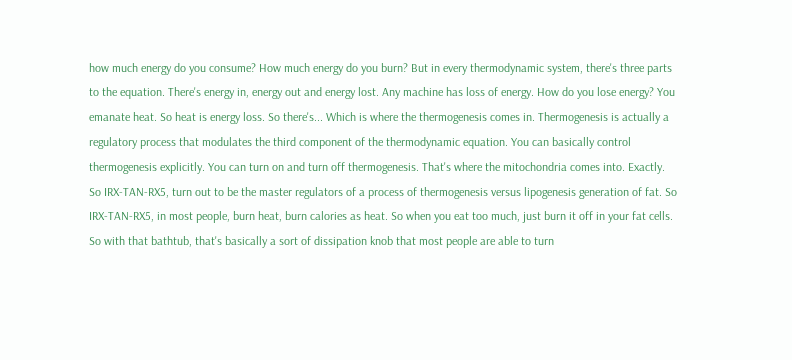how much energy do you consume? How much energy do you burn? But in every thermodynamic system, there's three parts to the equation. There's energy in, energy out and energy lost. Any machine has loss of energy. How do you lose energy? You emanate heat. So heat is energy loss. So there's... Which is where the thermogenesis comes in. Thermogenesis is actually a regulatory process that modulates the third component of the thermodynamic equation. You can basically control thermogenesis explicitly. You can turn on and turn off thermogenesis. That's where the mitochondria comes into. Exactly. So IRX-TAN-RX5, turn out to be the master regulators of a process of thermogenesis versus lipogenesis generation of fat. So IRX-TAN-RX5, in most people, burn heat, burn calories as heat. So when you eat too much, just burn it off in your fat cells. So with that bathtub, that's basically a sort of dissipation knob that most people are able to turn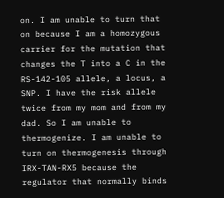on. I am unable to turn that on because I am a homozygous carrier for the mutation that changes the T into a C in the RS-142-105 allele, a locus, a SNP. I have the risk allele twice from my mom and from my dad. So I am unable to thermogenize. I am unable to turn on thermogenesis through IRX-TAN-RX5 because the regulator that normally binds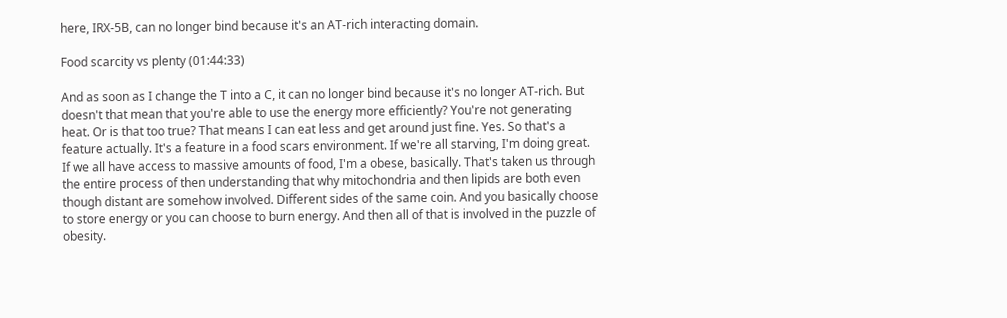here, IRX-5B, can no longer bind because it's an AT-rich interacting domain.

Food scarcity vs plenty (01:44:33)

And as soon as I change the T into a C, it can no longer bind because it's no longer AT-rich. But doesn't that mean that you're able to use the energy more efficiently? You're not generating heat. Or is that too true? That means I can eat less and get around just fine. Yes. So that's a feature actually. It's a feature in a food scars environment. If we're all starving, I'm doing great. If we all have access to massive amounts of food, I'm a obese, basically. That's taken us through the entire process of then understanding that why mitochondria and then lipids are both even though distant are somehow involved. Different sides of the same coin. And you basically choose to store energy or you can choose to burn energy. And then all of that is involved in the puzzle of obesity.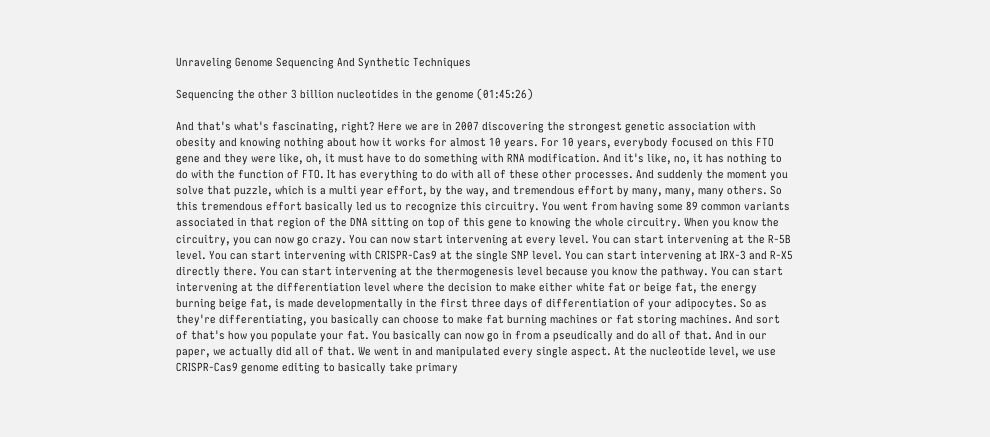Unraveling Genome Sequencing And Synthetic Techniques

Sequencing the other 3 billion nucleotides in the genome (01:45:26)

And that's what's fascinating, right? Here we are in 2007 discovering the strongest genetic association with obesity and knowing nothing about how it works for almost 10 years. For 10 years, everybody focused on this FTO gene and they were like, oh, it must have to do something with RNA modification. And it's like, no, it has nothing to do with the function of FTO. It has everything to do with all of these other processes. And suddenly the moment you solve that puzzle, which is a multi year effort, by the way, and tremendous effort by many, many, many others. So this tremendous effort basically led us to recognize this circuitry. You went from having some 89 common variants associated in that region of the DNA sitting on top of this gene to knowing the whole circuitry. When you know the circuitry, you can now go crazy. You can now start intervening at every level. You can start intervening at the R-5B level. You can start intervening with CRISPR-Cas9 at the single SNP level. You can start intervening at IRX-3 and R-X5 directly there. You can start intervening at the thermogenesis level because you know the pathway. You can start intervening at the differentiation level where the decision to make either white fat or beige fat, the energy burning beige fat, is made developmentally in the first three days of differentiation of your adipocytes. So as they're differentiating, you basically can choose to make fat burning machines or fat storing machines. And sort of that's how you populate your fat. You basically can now go in from a pseudically and do all of that. And in our paper, we actually did all of that. We went in and manipulated every single aspect. At the nucleotide level, we use CRISPR-Cas9 genome editing to basically take primary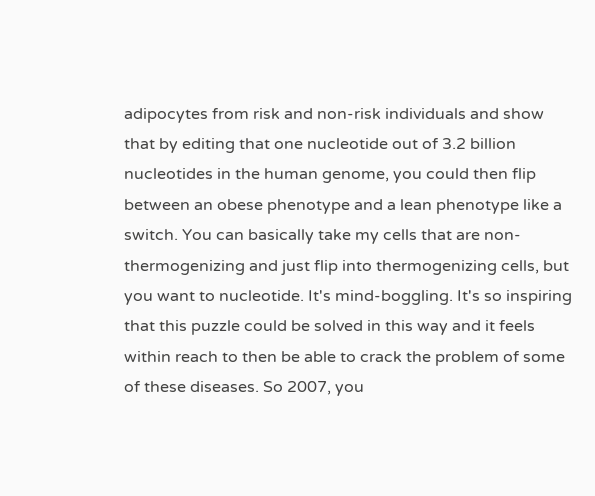adipocytes from risk and non-risk individuals and show that by editing that one nucleotide out of 3.2 billion nucleotides in the human genome, you could then flip between an obese phenotype and a lean phenotype like a switch. You can basically take my cells that are non-thermogenizing and just flip into thermogenizing cells, but you want to nucleotide. It's mind-boggling. It's so inspiring that this puzzle could be solved in this way and it feels within reach to then be able to crack the problem of some of these diseases. So 2007, you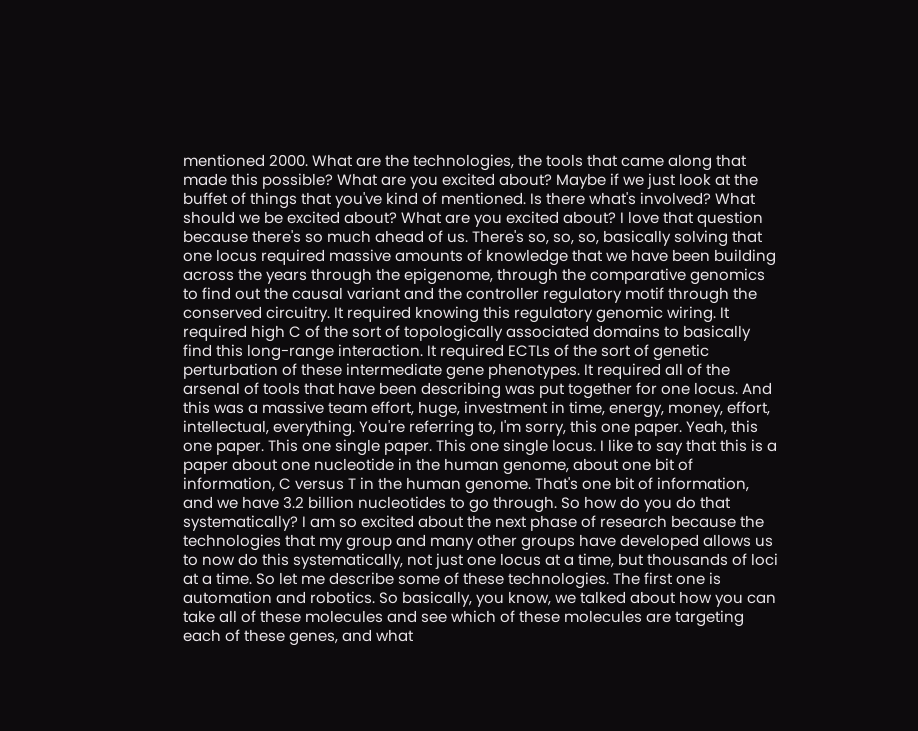mentioned 2000. What are the technologies, the tools that came along that made this possible? What are you excited about? Maybe if we just look at the buffet of things that you've kind of mentioned. Is there what's involved? What should we be excited about? What are you excited about? I love that question because there's so much ahead of us. There's so, so, so, basically solving that one locus required massive amounts of knowledge that we have been building across the years through the epigenome, through the comparative genomics to find out the causal variant and the controller regulatory motif through the conserved circuitry. It required knowing this regulatory genomic wiring. It required high C of the sort of topologically associated domains to basically find this long-range interaction. It required ECTLs of the sort of genetic perturbation of these intermediate gene phenotypes. It required all of the arsenal of tools that have been describing was put together for one locus. And this was a massive team effort, huge, investment in time, energy, money, effort, intellectual, everything. You're referring to, I'm sorry, this one paper. Yeah, this one paper. This one single paper. This one single locus. I like to say that this is a paper about one nucleotide in the human genome, about one bit of information, C versus T in the human genome. That's one bit of information, and we have 3.2 billion nucleotides to go through. So how do you do that systematically? I am so excited about the next phase of research because the technologies that my group and many other groups have developed allows us to now do this systematically, not just one locus at a time, but thousands of loci at a time. So let me describe some of these technologies. The first one is automation and robotics. So basically, you know, we talked about how you can take all of these molecules and see which of these molecules are targeting each of these genes, and what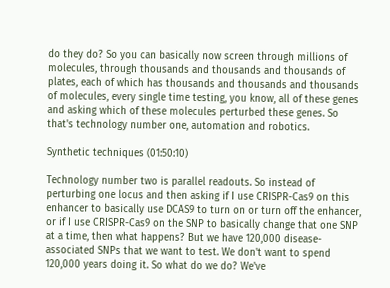do they do? So you can basically now screen through millions of molecules, through thousands and thousands and thousands of plates, each of which has thousands and thousands and thousands of molecules, every single time testing, you know, all of these genes and asking which of these molecules perturbed these genes. So that's technology number one, automation and robotics.

Synthetic techniques (01:50:10)

Technology number two is parallel readouts. So instead of perturbing one locus and then asking if I use CRISPR-Cas9 on this enhancer to basically use DCAS9 to turn on or turn off the enhancer, or if I use CRISPR-Cas9 on the SNP to basically change that one SNP at a time, then what happens? But we have 120,000 disease-associated SNPs that we want to test. We don't want to spend 120,000 years doing it. So what do we do? We've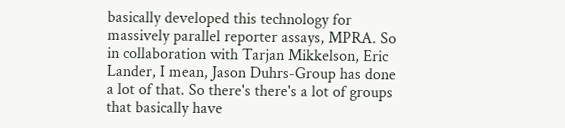basically developed this technology for massively parallel reporter assays, MPRA. So in collaboration with Tarjan Mikkelson, Eric Lander, I mean, Jason Duhrs-Group has done a lot of that. So there's there's a lot of groups that basically have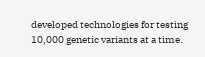developed technologies for testing 10,000 genetic variants at a time.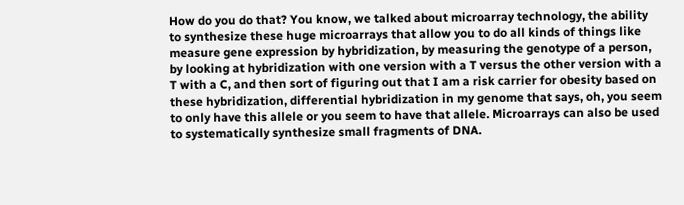How do you do that? You know, we talked about microarray technology, the ability to synthesize these huge microarrays that allow you to do all kinds of things like measure gene expression by hybridization, by measuring the genotype of a person, by looking at hybridization with one version with a T versus the other version with a T with a C, and then sort of figuring out that I am a risk carrier for obesity based on these hybridization, differential hybridization in my genome that says, oh, you seem to only have this allele or you seem to have that allele. Microarrays can also be used to systematically synthesize small fragments of DNA.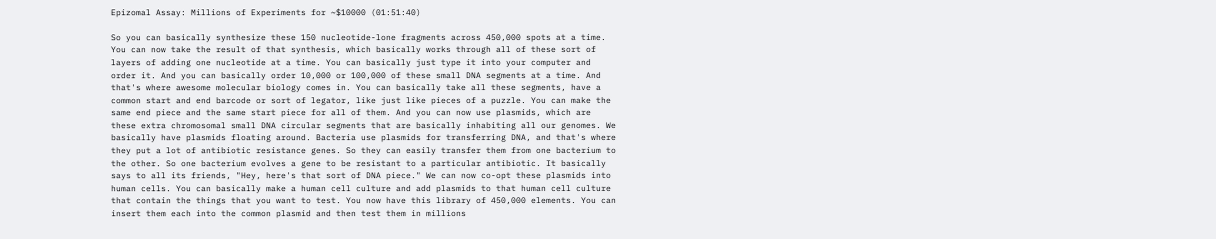Epizomal Assay: Millions of Experiments for ~$10000 (01:51:40)

So you can basically synthesize these 150 nucleotide-lone fragments across 450,000 spots at a time. You can now take the result of that synthesis, which basically works through all of these sort of layers of adding one nucleotide at a time. You can basically just type it into your computer and order it. And you can basically order 10,000 or 100,000 of these small DNA segments at a time. And that's where awesome molecular biology comes in. You can basically take all these segments, have a common start and end barcode or sort of legator, like just like pieces of a puzzle. You can make the same end piece and the same start piece for all of them. And you can now use plasmids, which are these extra chromosomal small DNA circular segments that are basically inhabiting all our genomes. We basically have plasmids floating around. Bacteria use plasmids for transferring DNA, and that's where they put a lot of antibiotic resistance genes. So they can easily transfer them from one bacterium to the other. So one bacterium evolves a gene to be resistant to a particular antibiotic. It basically says to all its friends, "Hey, here's that sort of DNA piece." We can now co-opt these plasmids into human cells. You can basically make a human cell culture and add plasmids to that human cell culture that contain the things that you want to test. You now have this library of 450,000 elements. You can insert them each into the common plasmid and then test them in millions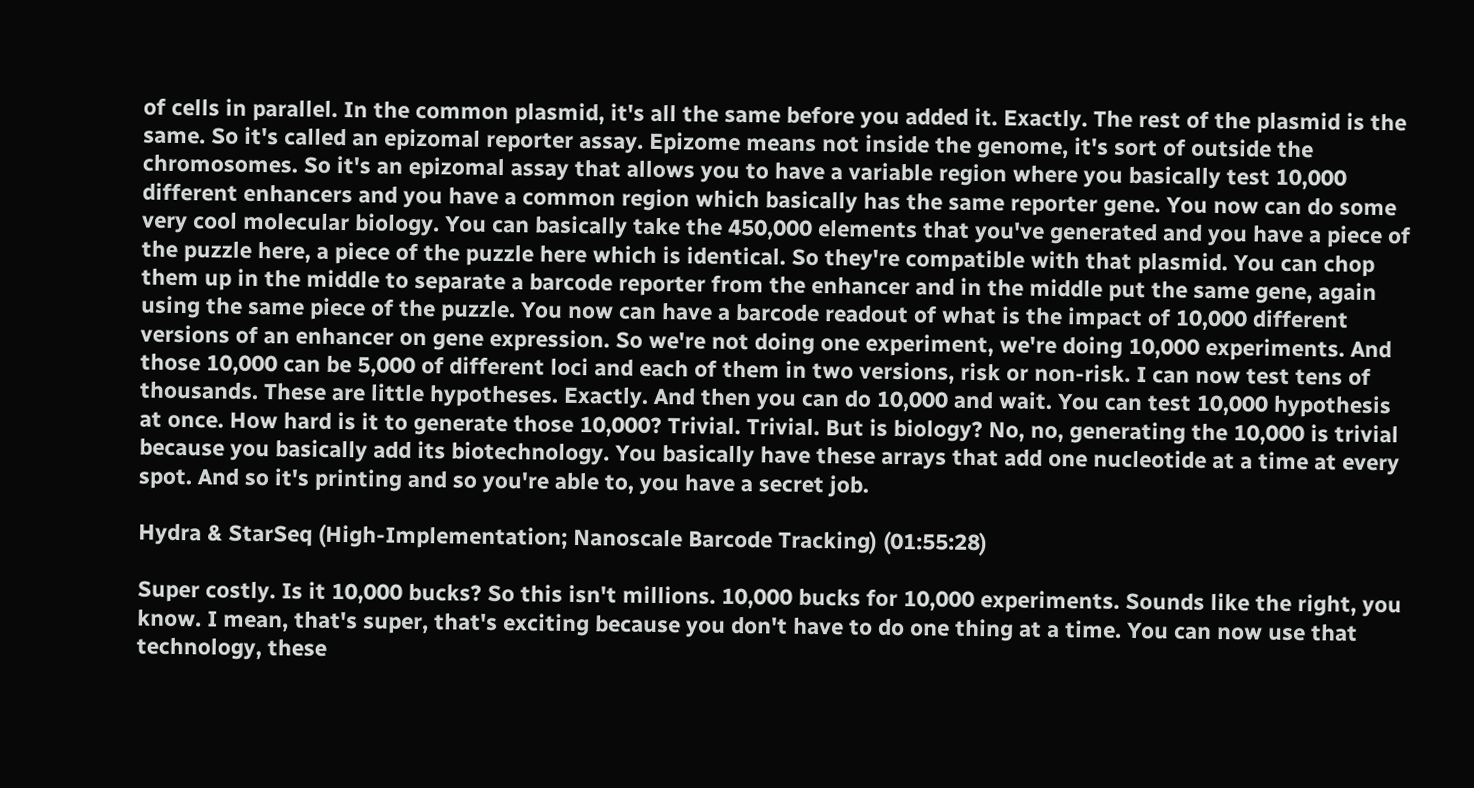of cells in parallel. In the common plasmid, it's all the same before you added it. Exactly. The rest of the plasmid is the same. So it's called an epizomal reporter assay. Epizome means not inside the genome, it's sort of outside the chromosomes. So it's an epizomal assay that allows you to have a variable region where you basically test 10,000 different enhancers and you have a common region which basically has the same reporter gene. You now can do some very cool molecular biology. You can basically take the 450,000 elements that you've generated and you have a piece of the puzzle here, a piece of the puzzle here which is identical. So they're compatible with that plasmid. You can chop them up in the middle to separate a barcode reporter from the enhancer and in the middle put the same gene, again using the same piece of the puzzle. You now can have a barcode readout of what is the impact of 10,000 different versions of an enhancer on gene expression. So we're not doing one experiment, we're doing 10,000 experiments. And those 10,000 can be 5,000 of different loci and each of them in two versions, risk or non-risk. I can now test tens of thousands. These are little hypotheses. Exactly. And then you can do 10,000 and wait. You can test 10,000 hypothesis at once. How hard is it to generate those 10,000? Trivial. Trivial. But is biology? No, no, generating the 10,000 is trivial because you basically add its biotechnology. You basically have these arrays that add one nucleotide at a time at every spot. And so it's printing and so you're able to, you have a secret job.

Hydra & StarSeq (High-Implementation; Nanoscale Barcode Tracking) (01:55:28)

Super costly. Is it 10,000 bucks? So this isn't millions. 10,000 bucks for 10,000 experiments. Sounds like the right, you know. I mean, that's super, that's exciting because you don't have to do one thing at a time. You can now use that technology, these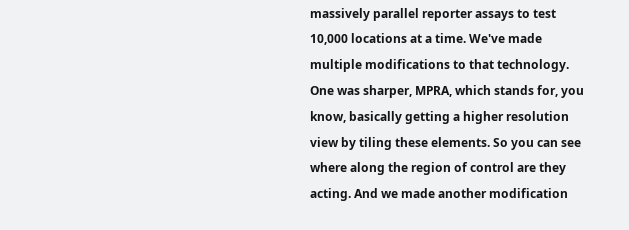massively parallel reporter assays to test 10,000 locations at a time. We've made multiple modifications to that technology. One was sharper, MPRA, which stands for, you know, basically getting a higher resolution view by tiling these elements. So you can see where along the region of control are they acting. And we made another modification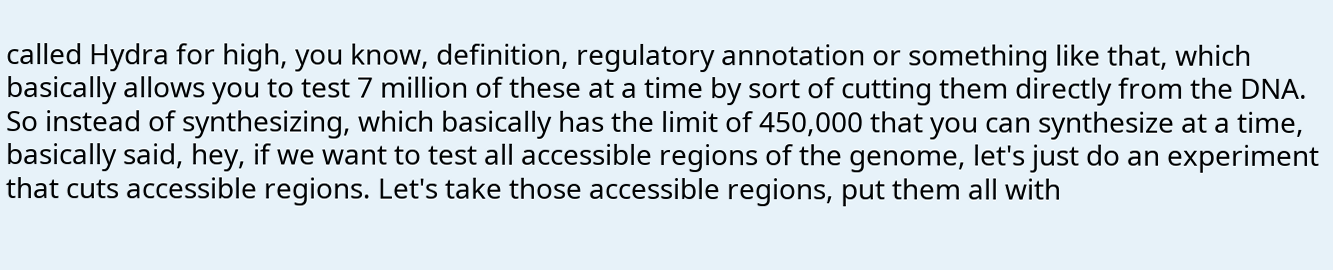called Hydra for high, you know, definition, regulatory annotation or something like that, which basically allows you to test 7 million of these at a time by sort of cutting them directly from the DNA. So instead of synthesizing, which basically has the limit of 450,000 that you can synthesize at a time, basically said, hey, if we want to test all accessible regions of the genome, let's just do an experiment that cuts accessible regions. Let's take those accessible regions, put them all with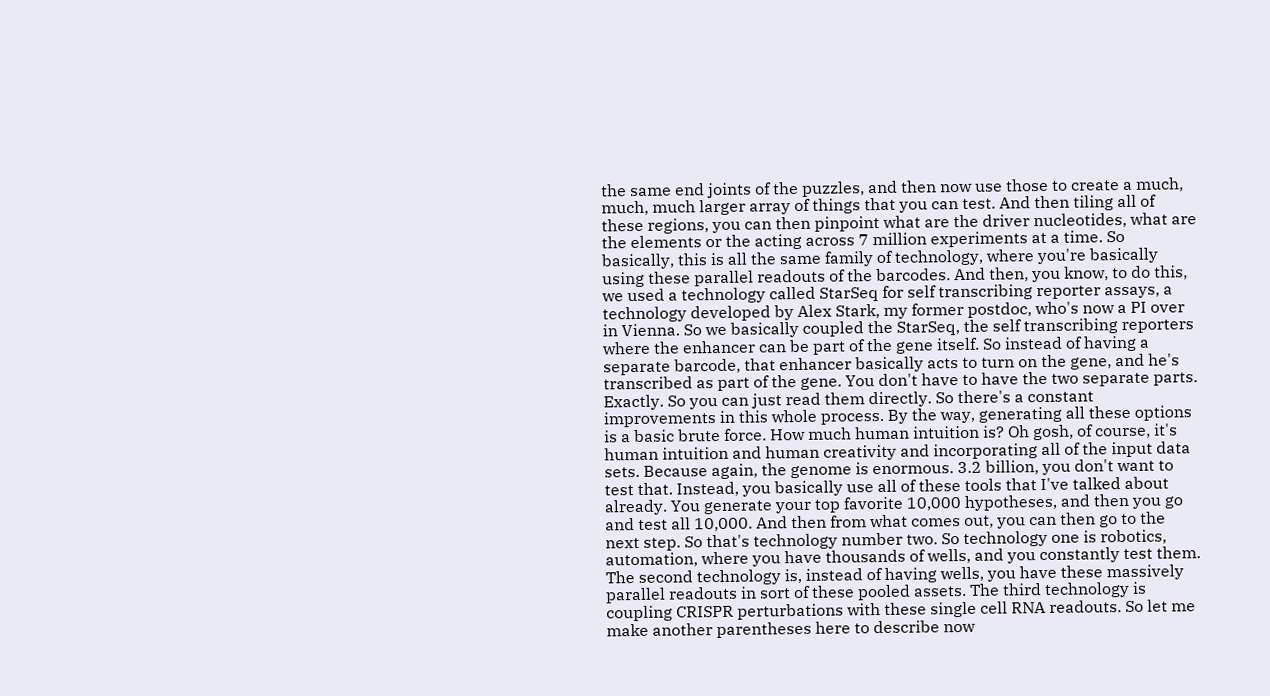the same end joints of the puzzles, and then now use those to create a much, much, much larger array of things that you can test. And then tiling all of these regions, you can then pinpoint what are the driver nucleotides, what are the elements or the acting across 7 million experiments at a time. So basically, this is all the same family of technology, where you're basically using these parallel readouts of the barcodes. And then, you know, to do this, we used a technology called StarSeq for self transcribing reporter assays, a technology developed by Alex Stark, my former postdoc, who's now a PI over in Vienna. So we basically coupled the StarSeq, the self transcribing reporters where the enhancer can be part of the gene itself. So instead of having a separate barcode, that enhancer basically acts to turn on the gene, and he's transcribed as part of the gene. You don't have to have the two separate parts. Exactly. So you can just read them directly. So there's a constant improvements in this whole process. By the way, generating all these options is a basic brute force. How much human intuition is? Oh gosh, of course, it's human intuition and human creativity and incorporating all of the input data sets. Because again, the genome is enormous. 3.2 billion, you don't want to test that. Instead, you basically use all of these tools that I've talked about already. You generate your top favorite 10,000 hypotheses, and then you go and test all 10,000. And then from what comes out, you can then go to the next step. So that's technology number two. So technology one is robotics, automation, where you have thousands of wells, and you constantly test them. The second technology is, instead of having wells, you have these massively parallel readouts in sort of these pooled assets. The third technology is coupling CRISPR perturbations with these single cell RNA readouts. So let me make another parentheses here to describe now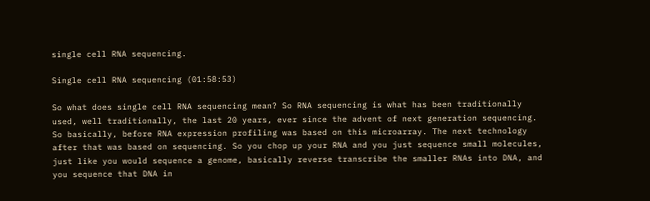single cell RNA sequencing.

Single cell RNA sequencing (01:58:53)

So what does single cell RNA sequencing mean? So RNA sequencing is what has been traditionally used, well traditionally, the last 20 years, ever since the advent of next generation sequencing. So basically, before RNA expression profiling was based on this microarray. The next technology after that was based on sequencing. So you chop up your RNA and you just sequence small molecules, just like you would sequence a genome, basically reverse transcribe the smaller RNAs into DNA, and you sequence that DNA in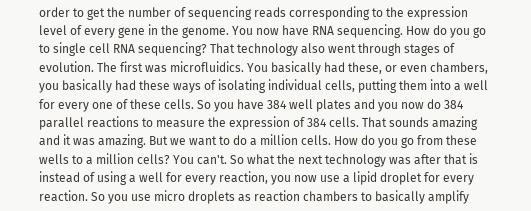order to get the number of sequencing reads corresponding to the expression level of every gene in the genome. You now have RNA sequencing. How do you go to single cell RNA sequencing? That technology also went through stages of evolution. The first was microfluidics. You basically had these, or even chambers, you basically had these ways of isolating individual cells, putting them into a well for every one of these cells. So you have 384 well plates and you now do 384 parallel reactions to measure the expression of 384 cells. That sounds amazing and it was amazing. But we want to do a million cells. How do you go from these wells to a million cells? You can't. So what the next technology was after that is instead of using a well for every reaction, you now use a lipid droplet for every reaction. So you use micro droplets as reaction chambers to basically amplify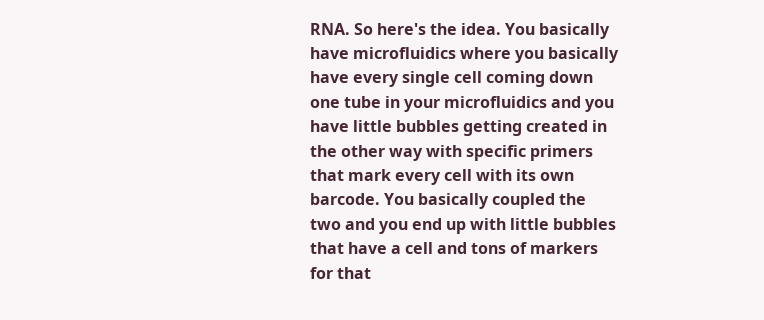RNA. So here's the idea. You basically have microfluidics where you basically have every single cell coming down one tube in your microfluidics and you have little bubbles getting created in the other way with specific primers that mark every cell with its own barcode. You basically coupled the two and you end up with little bubbles that have a cell and tons of markers for that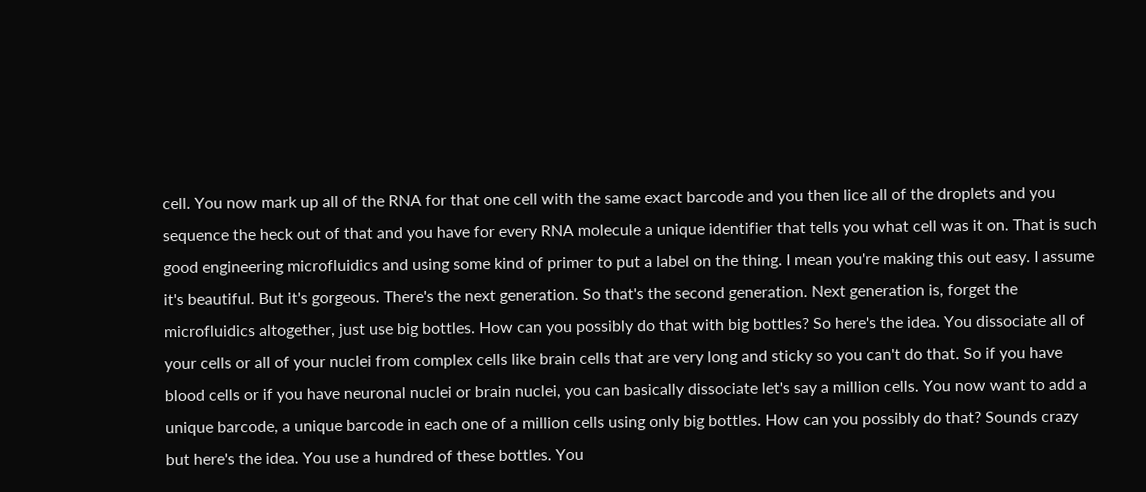cell. You now mark up all of the RNA for that one cell with the same exact barcode and you then lice all of the droplets and you sequence the heck out of that and you have for every RNA molecule a unique identifier that tells you what cell was it on. That is such good engineering microfluidics and using some kind of primer to put a label on the thing. I mean you're making this out easy. I assume it's beautiful. But it's gorgeous. There's the next generation. So that's the second generation. Next generation is, forget the microfluidics altogether, just use big bottles. How can you possibly do that with big bottles? So here's the idea. You dissociate all of your cells or all of your nuclei from complex cells like brain cells that are very long and sticky so you can't do that. So if you have blood cells or if you have neuronal nuclei or brain nuclei, you can basically dissociate let's say a million cells. You now want to add a unique barcode, a unique barcode in each one of a million cells using only big bottles. How can you possibly do that? Sounds crazy but here's the idea. You use a hundred of these bottles. You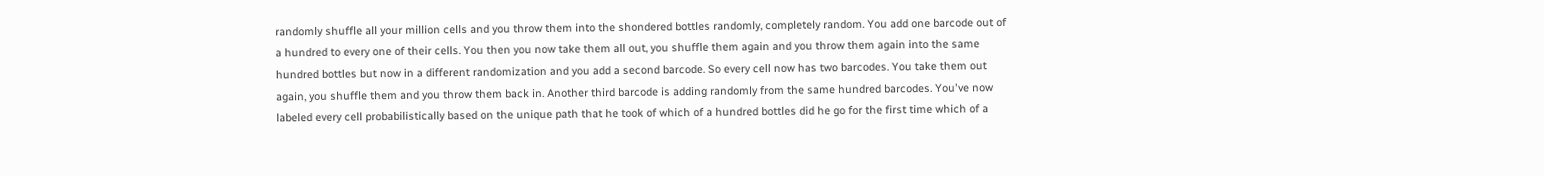randomly shuffle all your million cells and you throw them into the shondered bottles randomly, completely random. You add one barcode out of a hundred to every one of their cells. You then you now take them all out, you shuffle them again and you throw them again into the same hundred bottles but now in a different randomization and you add a second barcode. So every cell now has two barcodes. You take them out again, you shuffle them and you throw them back in. Another third barcode is adding randomly from the same hundred barcodes. You've now labeled every cell probabilistically based on the unique path that he took of which of a hundred bottles did he go for the first time which of a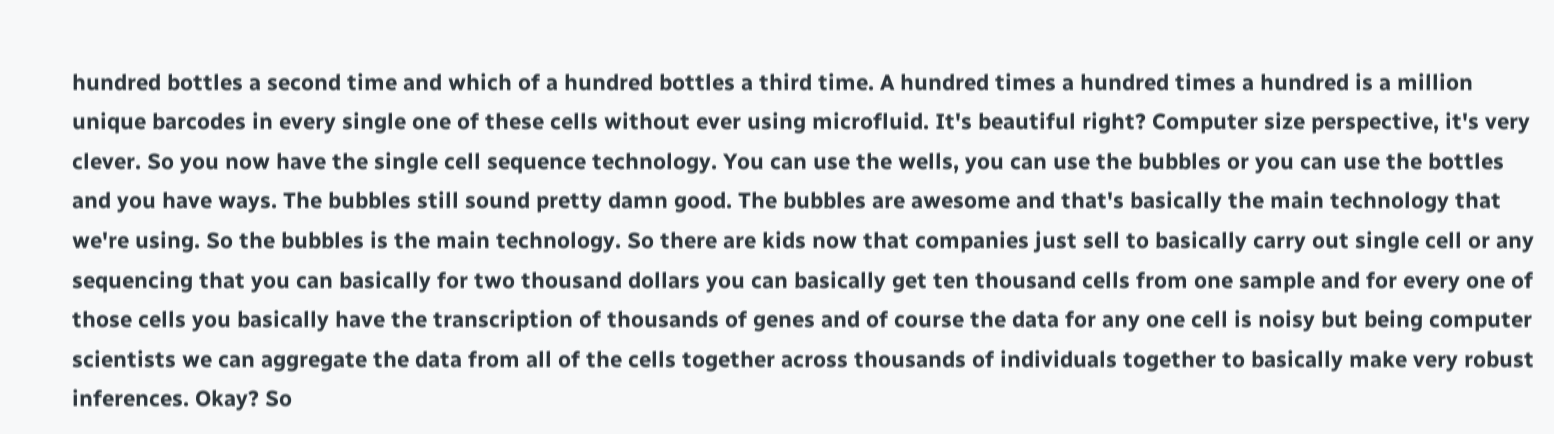hundred bottles a second time and which of a hundred bottles a third time. A hundred times a hundred times a hundred is a million unique barcodes in every single one of these cells without ever using microfluid. It's beautiful right? Computer size perspective, it's very clever. So you now have the single cell sequence technology. You can use the wells, you can use the bubbles or you can use the bottles and you have ways. The bubbles still sound pretty damn good. The bubbles are awesome and that's basically the main technology that we're using. So the bubbles is the main technology. So there are kids now that companies just sell to basically carry out single cell or any sequencing that you can basically for two thousand dollars you can basically get ten thousand cells from one sample and for every one of those cells you basically have the transcription of thousands of genes and of course the data for any one cell is noisy but being computer scientists we can aggregate the data from all of the cells together across thousands of individuals together to basically make very robust inferences. Okay? So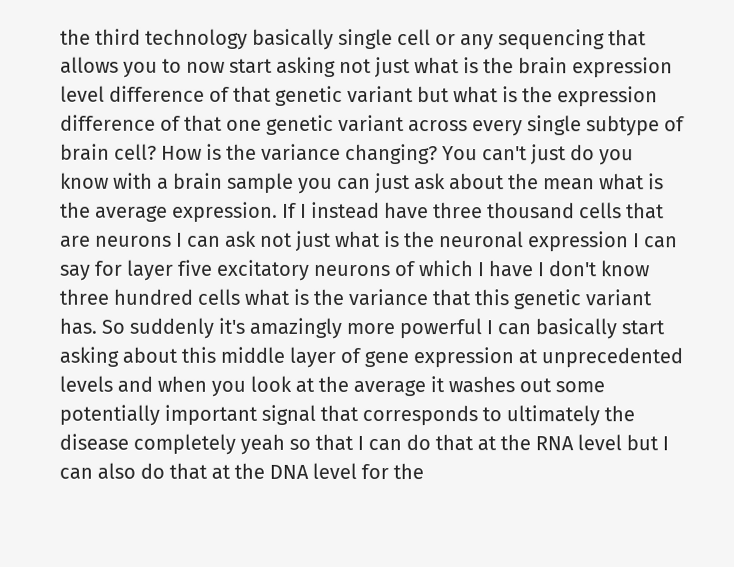the third technology basically single cell or any sequencing that allows you to now start asking not just what is the brain expression level difference of that genetic variant but what is the expression difference of that one genetic variant across every single subtype of brain cell? How is the variance changing? You can't just do you know with a brain sample you can just ask about the mean what is the average expression. If I instead have three thousand cells that are neurons I can ask not just what is the neuronal expression I can say for layer five excitatory neurons of which I have I don't know three hundred cells what is the variance that this genetic variant has. So suddenly it's amazingly more powerful I can basically start asking about this middle layer of gene expression at unprecedented levels and when you look at the average it washes out some potentially important signal that corresponds to ultimately the disease completely yeah so that I can do that at the RNA level but I can also do that at the DNA level for the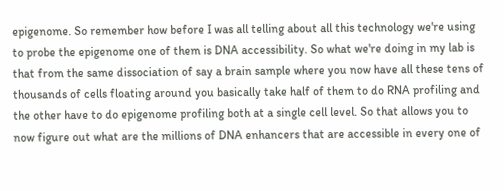epigenome. So remember how before I was all telling about all this technology we're using to probe the epigenome one of them is DNA accessibility. So what we're doing in my lab is that from the same dissociation of say a brain sample where you now have all these tens of thousands of cells floating around you basically take half of them to do RNA profiling and the other have to do epigenome profiling both at a single cell level. So that allows you to now figure out what are the millions of DNA enhancers that are accessible in every one of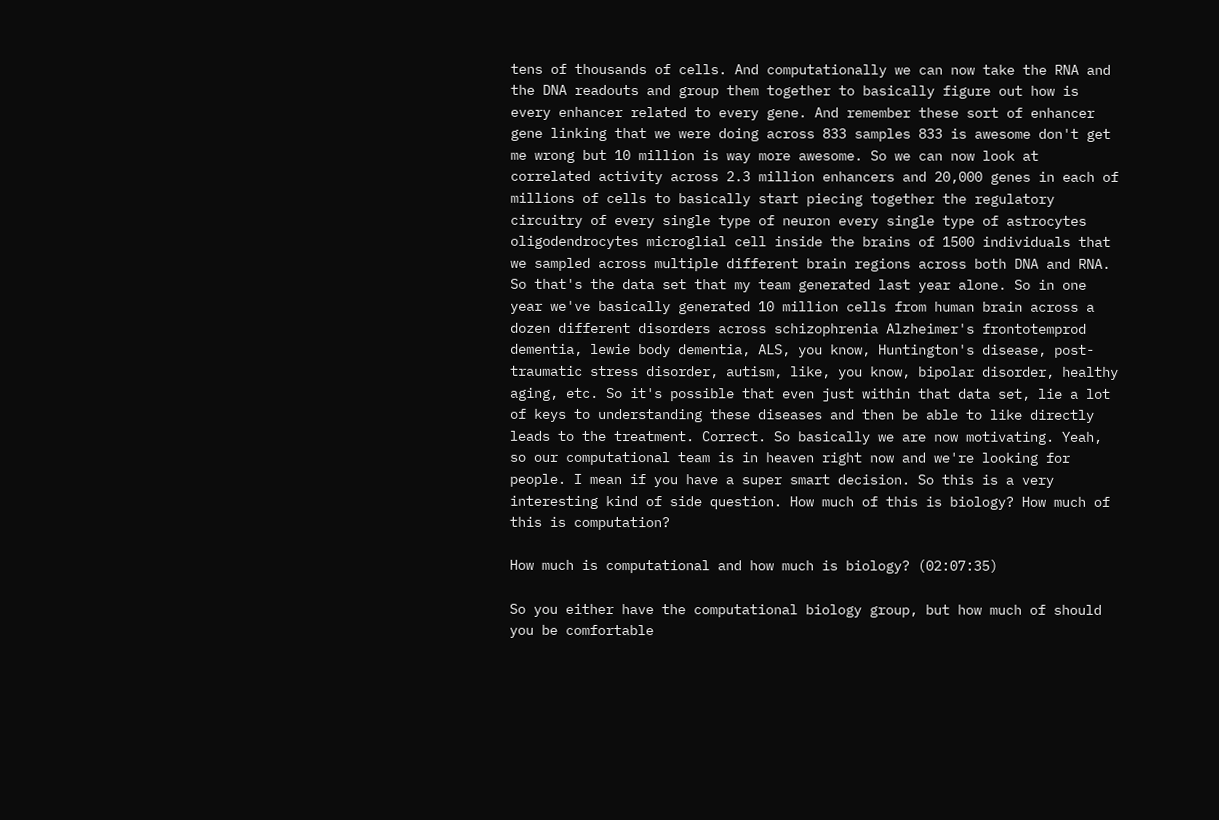tens of thousands of cells. And computationally we can now take the RNA and the DNA readouts and group them together to basically figure out how is every enhancer related to every gene. And remember these sort of enhancer gene linking that we were doing across 833 samples 833 is awesome don't get me wrong but 10 million is way more awesome. So we can now look at correlated activity across 2.3 million enhancers and 20,000 genes in each of millions of cells to basically start piecing together the regulatory circuitry of every single type of neuron every single type of astrocytes oligodendrocytes microglial cell inside the brains of 1500 individuals that we sampled across multiple different brain regions across both DNA and RNA. So that's the data set that my team generated last year alone. So in one year we've basically generated 10 million cells from human brain across a dozen different disorders across schizophrenia Alzheimer's frontotemprod dementia, lewie body dementia, ALS, you know, Huntington's disease, post-traumatic stress disorder, autism, like, you know, bipolar disorder, healthy aging, etc. So it's possible that even just within that data set, lie a lot of keys to understanding these diseases and then be able to like directly leads to the treatment. Correct. So basically we are now motivating. Yeah, so our computational team is in heaven right now and we're looking for people. I mean if you have a super smart decision. So this is a very interesting kind of side question. How much of this is biology? How much of this is computation?

How much is computational and how much is biology? (02:07:35)

So you either have the computational biology group, but how much of should you be comfortable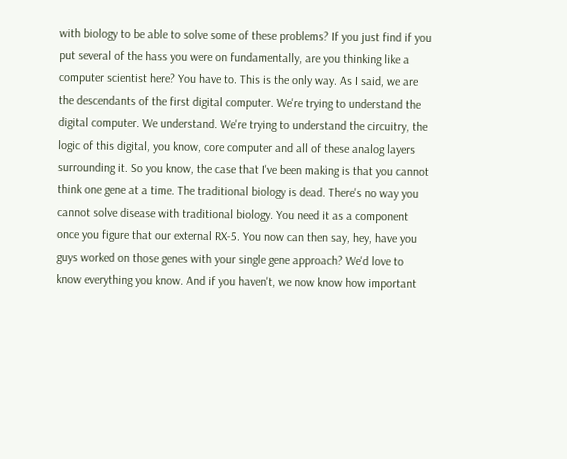with biology to be able to solve some of these problems? If you just find if you put several of the hass you were on fundamentally, are you thinking like a computer scientist here? You have to. This is the only way. As I said, we are the descendants of the first digital computer. We're trying to understand the digital computer. We understand. We're trying to understand the circuitry, the logic of this digital, you know, core computer and all of these analog layers surrounding it. So you know, the case that I've been making is that you cannot think one gene at a time. The traditional biology is dead. There's no way you cannot solve disease with traditional biology. You need it as a component once you figure that our external RX-5. You now can then say, hey, have you guys worked on those genes with your single gene approach? We'd love to know everything you know. And if you haven't, we now know how important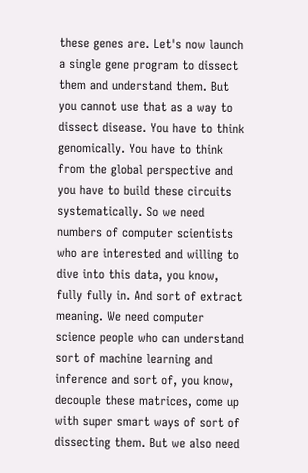these genes are. Let's now launch a single gene program to dissect them and understand them. But you cannot use that as a way to dissect disease. You have to think genomically. You have to think from the global perspective and you have to build these circuits systematically. So we need numbers of computer scientists who are interested and willing to dive into this data, you know, fully fully in. And sort of extract meaning. We need computer science people who can understand sort of machine learning and inference and sort of, you know, decouple these matrices, come up with super smart ways of sort of dissecting them. But we also need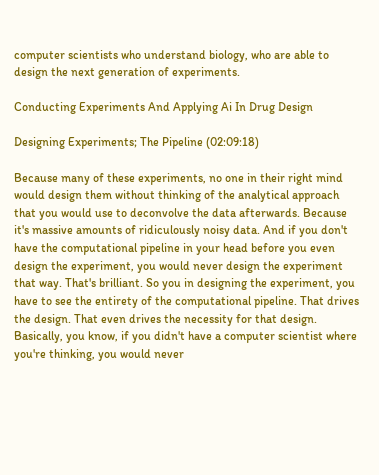computer scientists who understand biology, who are able to design the next generation of experiments.

Conducting Experiments And Applying Ai In Drug Design

Designing Experiments; The Pipeline (02:09:18)

Because many of these experiments, no one in their right mind would design them without thinking of the analytical approach that you would use to deconvolve the data afterwards. Because it's massive amounts of ridiculously noisy data. And if you don't have the computational pipeline in your head before you even design the experiment, you would never design the experiment that way. That's brilliant. So you in designing the experiment, you have to see the entirety of the computational pipeline. That drives the design. That even drives the necessity for that design. Basically, you know, if you didn't have a computer scientist where you're thinking, you would never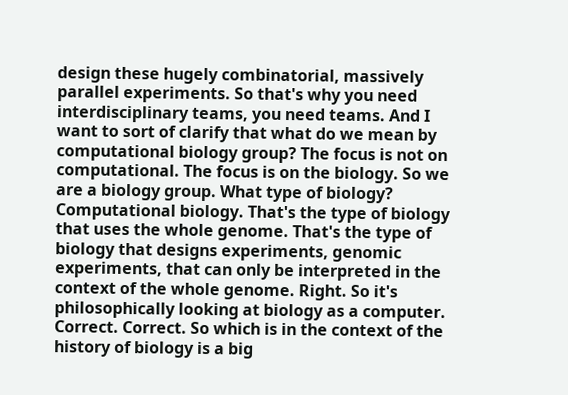design these hugely combinatorial, massively parallel experiments. So that's why you need interdisciplinary teams, you need teams. And I want to sort of clarify that what do we mean by computational biology group? The focus is not on computational. The focus is on the biology. So we are a biology group. What type of biology? Computational biology. That's the type of biology that uses the whole genome. That's the type of biology that designs experiments, genomic experiments, that can only be interpreted in the context of the whole genome. Right. So it's philosophically looking at biology as a computer. Correct. Correct. So which is in the context of the history of biology is a big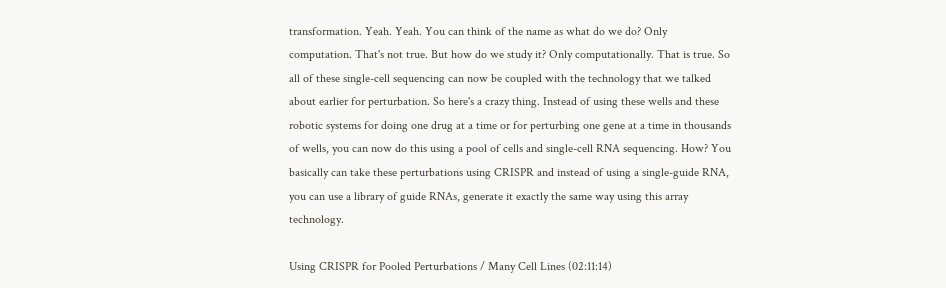transformation. Yeah. Yeah. You can think of the name as what do we do? Only computation. That's not true. But how do we study it? Only computationally. That is true. So all of these single-cell sequencing can now be coupled with the technology that we talked about earlier for perturbation. So here's a crazy thing. Instead of using these wells and these robotic systems for doing one drug at a time or for perturbing one gene at a time in thousands of wells, you can now do this using a pool of cells and single-cell RNA sequencing. How? You basically can take these perturbations using CRISPR and instead of using a single-guide RNA, you can use a library of guide RNAs, generate it exactly the same way using this array technology.

Using CRISPR for Pooled Perturbations / Many Cell Lines (02:11:14)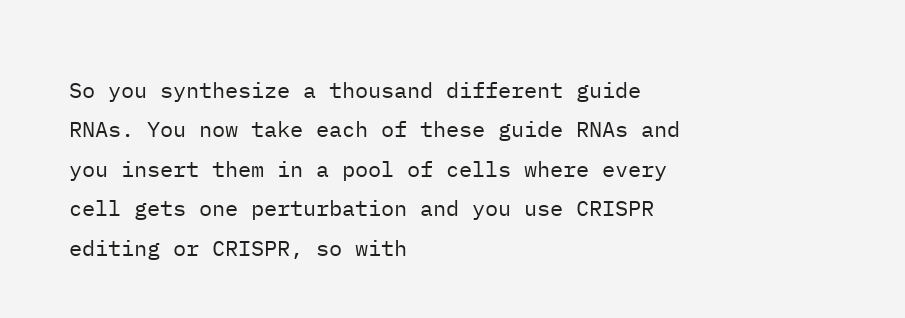So you synthesize a thousand different guide RNAs. You now take each of these guide RNAs and you insert them in a pool of cells where every cell gets one perturbation and you use CRISPR editing or CRISPR, so with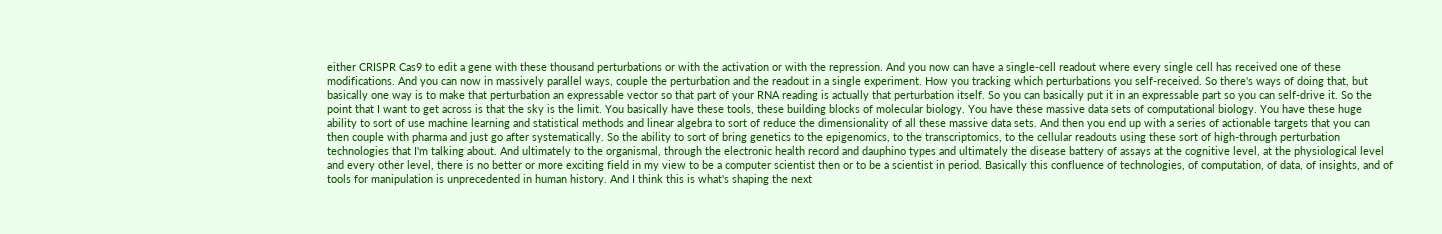either CRISPR Cas9 to edit a gene with these thousand perturbations or with the activation or with the repression. And you now can have a single-cell readout where every single cell has received one of these modifications. And you can now in massively parallel ways, couple the perturbation and the readout in a single experiment. How you tracking which perturbations you self-received. So there's ways of doing that, but basically one way is to make that perturbation an expressable vector so that part of your RNA reading is actually that perturbation itself. So you can basically put it in an expressable part so you can self-drive it. So the point that I want to get across is that the sky is the limit. You basically have these tools, these building blocks of molecular biology. You have these massive data sets of computational biology. You have these huge ability to sort of use machine learning and statistical methods and linear algebra to sort of reduce the dimensionality of all these massive data sets. And then you end up with a series of actionable targets that you can then couple with pharma and just go after systematically. So the ability to sort of bring genetics to the epigenomics, to the transcriptomics, to the cellular readouts using these sort of high-through perturbation technologies that I'm talking about. And ultimately to the organismal, through the electronic health record and dauphino types and ultimately the disease battery of assays at the cognitive level, at the physiological level and every other level, there is no better or more exciting field in my view to be a computer scientist then or to be a scientist in period. Basically this confluence of technologies, of computation, of data, of insights, and of tools for manipulation is unprecedented in human history. And I think this is what's shaping the next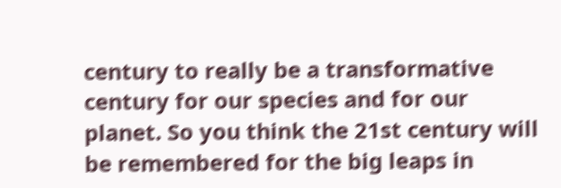century to really be a transformative century for our species and for our planet. So you think the 21st century will be remembered for the big leaps in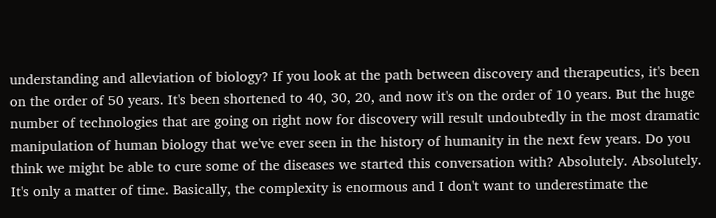understanding and alleviation of biology? If you look at the path between discovery and therapeutics, it's been on the order of 50 years. It's been shortened to 40, 30, 20, and now it's on the order of 10 years. But the huge number of technologies that are going on right now for discovery will result undoubtedly in the most dramatic manipulation of human biology that we've ever seen in the history of humanity in the next few years. Do you think we might be able to cure some of the diseases we started this conversation with? Absolutely. Absolutely. It's only a matter of time. Basically, the complexity is enormous and I don't want to underestimate the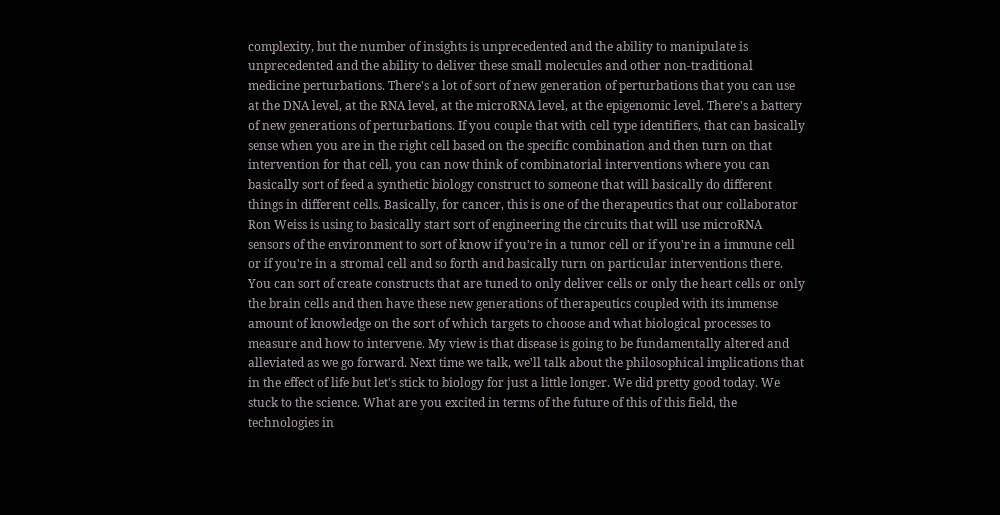complexity, but the number of insights is unprecedented and the ability to manipulate is unprecedented and the ability to deliver these small molecules and other non-traditional medicine perturbations. There's a lot of sort of new generation of perturbations that you can use at the DNA level, at the RNA level, at the microRNA level, at the epigenomic level. There's a battery of new generations of perturbations. If you couple that with cell type identifiers, that can basically sense when you are in the right cell based on the specific combination and then turn on that intervention for that cell, you can now think of combinatorial interventions where you can basically sort of feed a synthetic biology construct to someone that will basically do different things in different cells. Basically, for cancer, this is one of the therapeutics that our collaborator Ron Weiss is using to basically start sort of engineering the circuits that will use microRNA sensors of the environment to sort of know if you're in a tumor cell or if you're in a immune cell or if you're in a stromal cell and so forth and basically turn on particular interventions there. You can sort of create constructs that are tuned to only deliver cells or only the heart cells or only the brain cells and then have these new generations of therapeutics coupled with its immense amount of knowledge on the sort of which targets to choose and what biological processes to measure and how to intervene. My view is that disease is going to be fundamentally altered and alleviated as we go forward. Next time we talk, we'll talk about the philosophical implications that in the effect of life but let's stick to biology for just a little longer. We did pretty good today. We stuck to the science. What are you excited in terms of the future of this of this field, the technologies in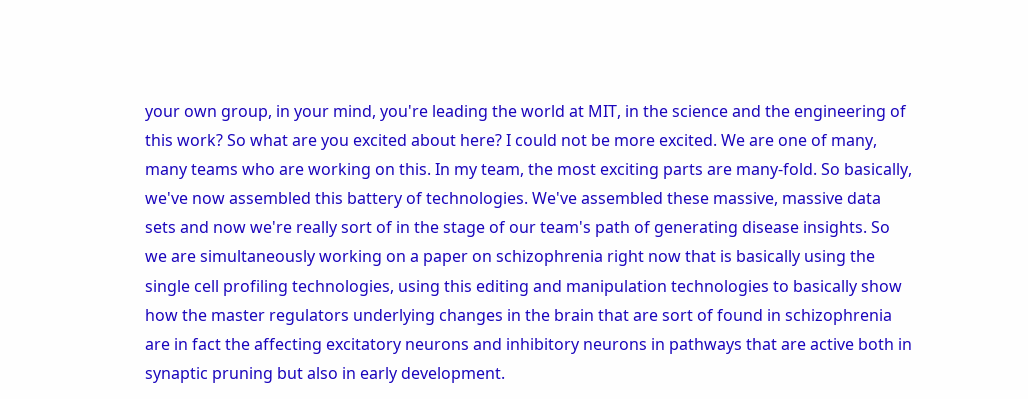your own group, in your mind, you're leading the world at MIT, in the science and the engineering of this work? So what are you excited about here? I could not be more excited. We are one of many, many teams who are working on this. In my team, the most exciting parts are many-fold. So basically, we've now assembled this battery of technologies. We've assembled these massive, massive data sets and now we're really sort of in the stage of our team's path of generating disease insights. So we are simultaneously working on a paper on schizophrenia right now that is basically using the single cell profiling technologies, using this editing and manipulation technologies to basically show how the master regulators underlying changes in the brain that are sort of found in schizophrenia are in fact the affecting excitatory neurons and inhibitory neurons in pathways that are active both in synaptic pruning but also in early development.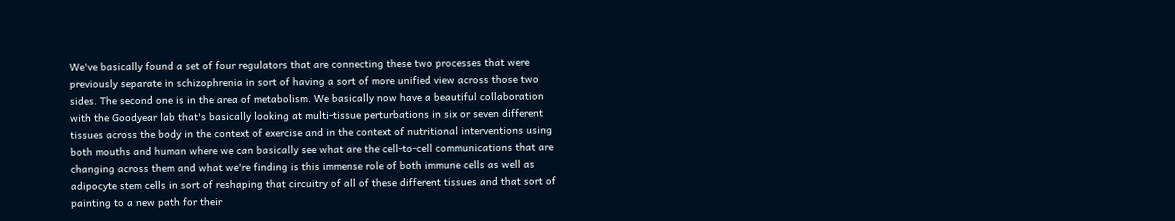We've basically found a set of four regulators that are connecting these two processes that were previously separate in schizophrenia in sort of having a sort of more unified view across those two sides. The second one is in the area of metabolism. We basically now have a beautiful collaboration with the Goodyear lab that's basically looking at multi-tissue perturbations in six or seven different tissues across the body in the context of exercise and in the context of nutritional interventions using both mouths and human where we can basically see what are the cell-to-cell communications that are changing across them and what we're finding is this immense role of both immune cells as well as adipocyte stem cells in sort of reshaping that circuitry of all of these different tissues and that sort of painting to a new path for their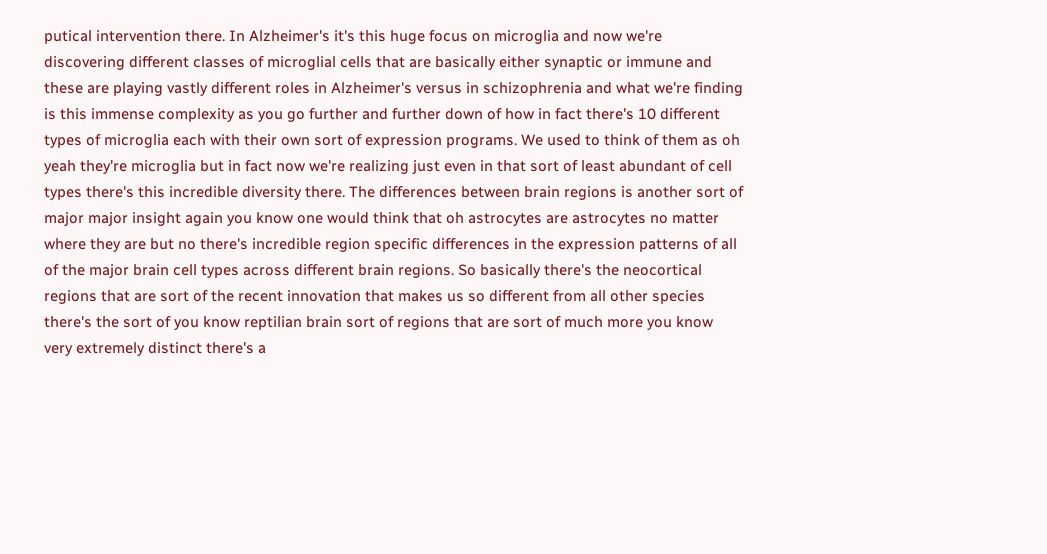putical intervention there. In Alzheimer's it's this huge focus on microglia and now we're discovering different classes of microglial cells that are basically either synaptic or immune and these are playing vastly different roles in Alzheimer's versus in schizophrenia and what we're finding is this immense complexity as you go further and further down of how in fact there's 10 different types of microglia each with their own sort of expression programs. We used to think of them as oh yeah they're microglia but in fact now we're realizing just even in that sort of least abundant of cell types there's this incredible diversity there. The differences between brain regions is another sort of major major insight again you know one would think that oh astrocytes are astrocytes no matter where they are but no there's incredible region specific differences in the expression patterns of all of the major brain cell types across different brain regions. So basically there's the neocortical regions that are sort of the recent innovation that makes us so different from all other species there's the sort of you know reptilian brain sort of regions that are sort of much more you know very extremely distinct there's a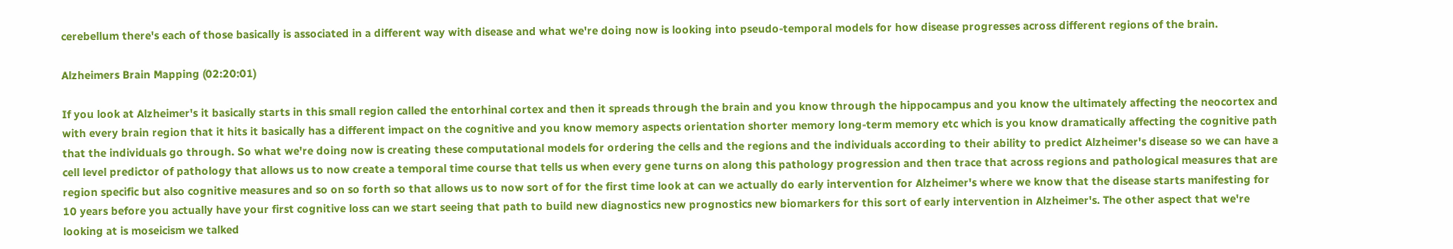cerebellum there's each of those basically is associated in a different way with disease and what we're doing now is looking into pseudo-temporal models for how disease progresses across different regions of the brain.

Alzheimers Brain Mapping (02:20:01)

If you look at Alzheimer's it basically starts in this small region called the entorhinal cortex and then it spreads through the brain and you know through the hippocampus and you know the ultimately affecting the neocortex and with every brain region that it hits it basically has a different impact on the cognitive and you know memory aspects orientation shorter memory long-term memory etc which is you know dramatically affecting the cognitive path that the individuals go through. So what we're doing now is creating these computational models for ordering the cells and the regions and the individuals according to their ability to predict Alzheimer's disease so we can have a cell level predictor of pathology that allows us to now create a temporal time course that tells us when every gene turns on along this pathology progression and then trace that across regions and pathological measures that are region specific but also cognitive measures and so on so forth so that allows us to now sort of for the first time look at can we actually do early intervention for Alzheimer's where we know that the disease starts manifesting for 10 years before you actually have your first cognitive loss can we start seeing that path to build new diagnostics new prognostics new biomarkers for this sort of early intervention in Alzheimer's. The other aspect that we're looking at is moseicism we talked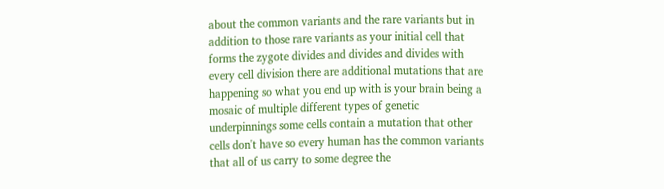about the common variants and the rare variants but in addition to those rare variants as your initial cell that forms the zygote divides and divides and divides with every cell division there are additional mutations that are happening so what you end up with is your brain being a mosaic of multiple different types of genetic underpinnings some cells contain a mutation that other cells don't have so every human has the common variants that all of us carry to some degree the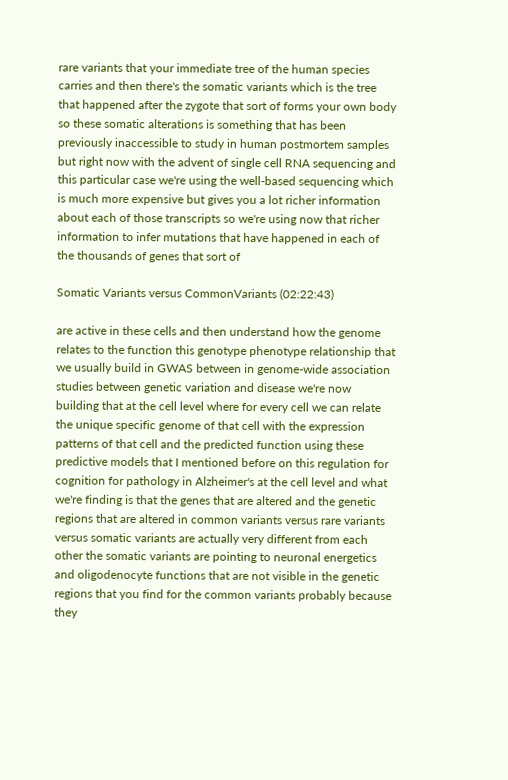rare variants that your immediate tree of the human species carries and then there's the somatic variants which is the tree that happened after the zygote that sort of forms your own body so these somatic alterations is something that has been previously inaccessible to study in human postmortem samples but right now with the advent of single cell RNA sequencing and this particular case we're using the well-based sequencing which is much more expensive but gives you a lot richer information about each of those transcripts so we're using now that richer information to infer mutations that have happened in each of the thousands of genes that sort of

Somatic Variants versus CommonVariants (02:22:43)

are active in these cells and then understand how the genome relates to the function this genotype phenotype relationship that we usually build in GWAS between in genome-wide association studies between genetic variation and disease we're now building that at the cell level where for every cell we can relate the unique specific genome of that cell with the expression patterns of that cell and the predicted function using these predictive models that I mentioned before on this regulation for cognition for pathology in Alzheimer's at the cell level and what we're finding is that the genes that are altered and the genetic regions that are altered in common variants versus rare variants versus somatic variants are actually very different from each other the somatic variants are pointing to neuronal energetics and oligodenocyte functions that are not visible in the genetic regions that you find for the common variants probably because they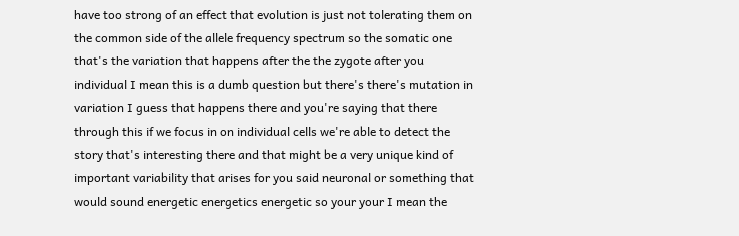have too strong of an effect that evolution is just not tolerating them on the common side of the allele frequency spectrum so the somatic one that's the variation that happens after the the zygote after you individual I mean this is a dumb question but there's there's mutation in variation I guess that happens there and you're saying that there through this if we focus in on individual cells we're able to detect the story that's interesting there and that might be a very unique kind of important variability that arises for you said neuronal or something that would sound energetic energetics energetic so your your I mean the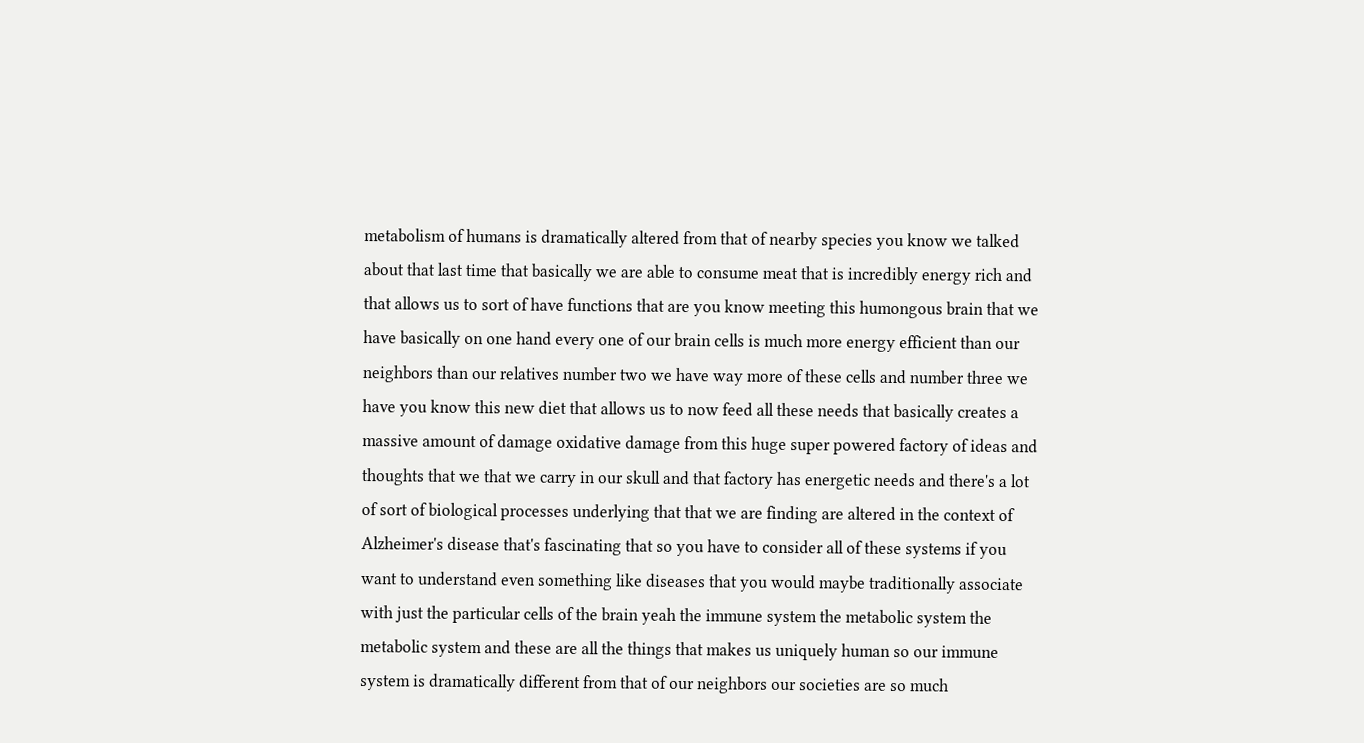metabolism of humans is dramatically altered from that of nearby species you know we talked about that last time that basically we are able to consume meat that is incredibly energy rich and that allows us to sort of have functions that are you know meeting this humongous brain that we have basically on one hand every one of our brain cells is much more energy efficient than our neighbors than our relatives number two we have way more of these cells and number three we have you know this new diet that allows us to now feed all these needs that basically creates a massive amount of damage oxidative damage from this huge super powered factory of ideas and thoughts that we that we carry in our skull and that factory has energetic needs and there's a lot of sort of biological processes underlying that that we are finding are altered in the context of Alzheimer's disease that's fascinating that so you have to consider all of these systems if you want to understand even something like diseases that you would maybe traditionally associate with just the particular cells of the brain yeah the immune system the metabolic system the metabolic system and these are all the things that makes us uniquely human so our immune system is dramatically different from that of our neighbors our societies are so much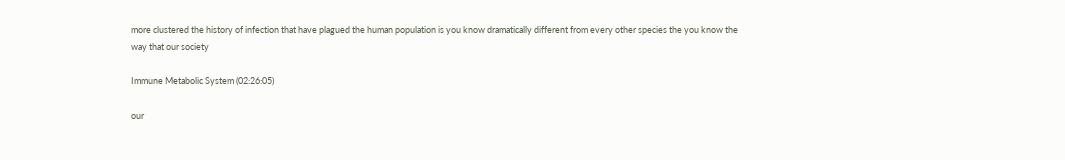more clustered the history of infection that have plagued the human population is you know dramatically different from every other species the you know the way that our society

Immune Metabolic System (02:26:05)

our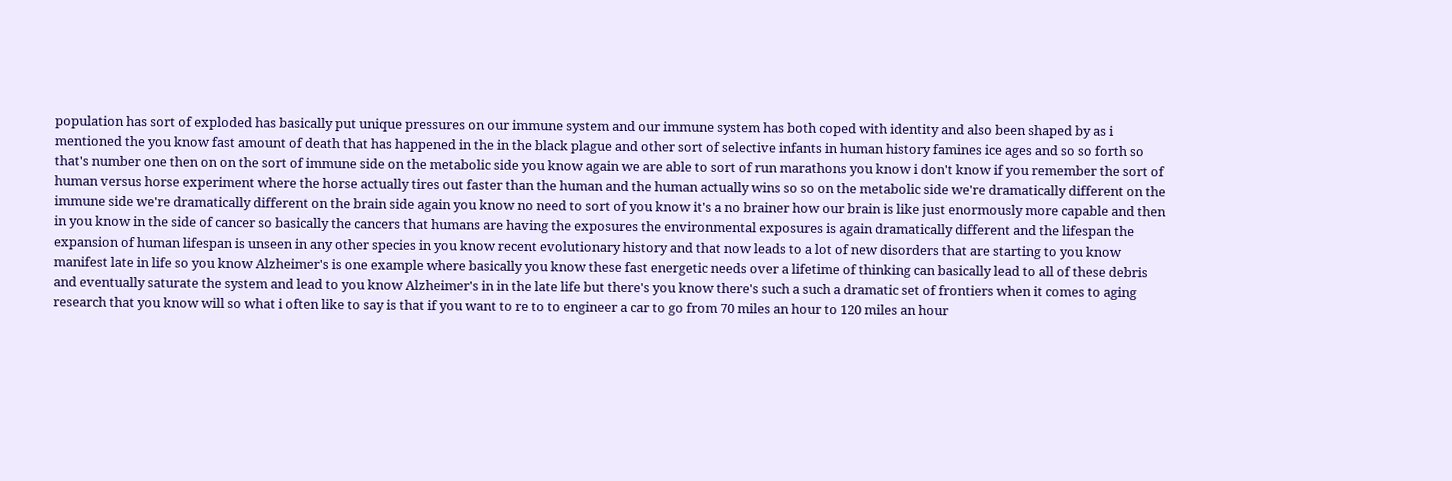population has sort of exploded has basically put unique pressures on our immune system and our immune system has both coped with identity and also been shaped by as i mentioned the you know fast amount of death that has happened in the in the black plague and other sort of selective infants in human history famines ice ages and so so forth so that's number one then on on the sort of immune side on the metabolic side you know again we are able to sort of run marathons you know i don't know if you remember the sort of human versus horse experiment where the horse actually tires out faster than the human and the human actually wins so so on the metabolic side we're dramatically different on the immune side we're dramatically different on the brain side again you know no need to sort of you know it's a no brainer how our brain is like just enormously more capable and then in you know in the side of cancer so basically the cancers that humans are having the exposures the environmental exposures is again dramatically different and the lifespan the expansion of human lifespan is unseen in any other species in you know recent evolutionary history and that now leads to a lot of new disorders that are starting to you know manifest late in life so you know Alzheimer's is one example where basically you know these fast energetic needs over a lifetime of thinking can basically lead to all of these debris and eventually saturate the system and lead to you know Alzheimer's in in the late life but there's you know there's such a such a dramatic set of frontiers when it comes to aging research that you know will so what i often like to say is that if you want to re to to engineer a car to go from 70 miles an hour to 120 miles an hour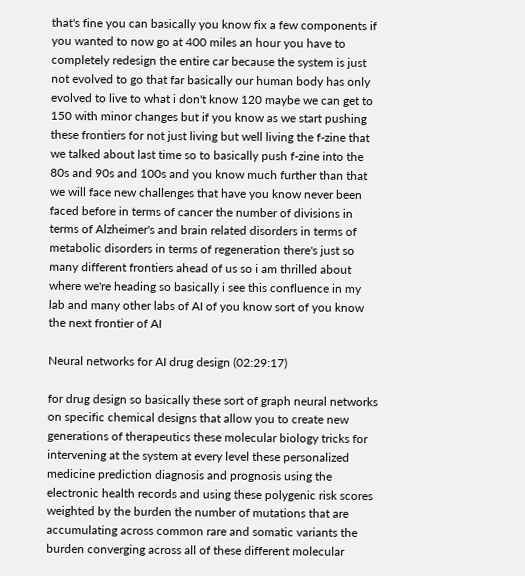that's fine you can basically you know fix a few components if you wanted to now go at 400 miles an hour you have to completely redesign the entire car because the system is just not evolved to go that far basically our human body has only evolved to live to what i don't know 120 maybe we can get to 150 with minor changes but if you know as we start pushing these frontiers for not just living but well living the f-zine that we talked about last time so to basically push f-zine into the 80s and 90s and 100s and you know much further than that we will face new challenges that have you know never been faced before in terms of cancer the number of divisions in terms of Alzheimer's and brain related disorders in terms of metabolic disorders in terms of regeneration there's just so many different frontiers ahead of us so i am thrilled about where we're heading so basically i see this confluence in my lab and many other labs of AI of you know sort of you know the next frontier of AI

Neural networks for AI drug design (02:29:17)

for drug design so basically these sort of graph neural networks on specific chemical designs that allow you to create new generations of therapeutics these molecular biology tricks for intervening at the system at every level these personalized medicine prediction diagnosis and prognosis using the electronic health records and using these polygenic risk scores weighted by the burden the number of mutations that are accumulating across common rare and somatic variants the burden converging across all of these different molecular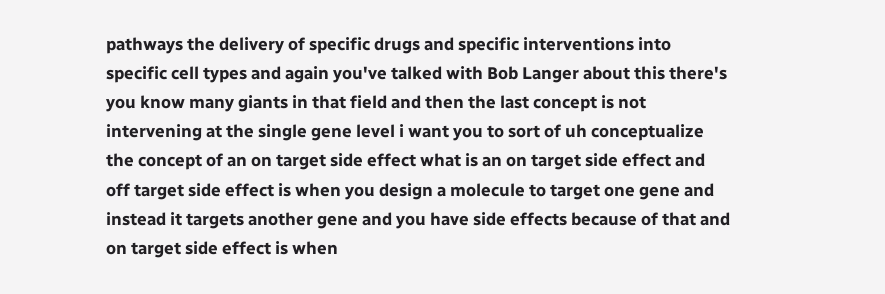pathways the delivery of specific drugs and specific interventions into specific cell types and again you've talked with Bob Langer about this there's you know many giants in that field and then the last concept is not intervening at the single gene level i want you to sort of uh conceptualize the concept of an on target side effect what is an on target side effect and off target side effect is when you design a molecule to target one gene and instead it targets another gene and you have side effects because of that and on target side effect is when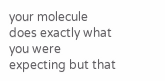your molecule does exactly what you were expecting but that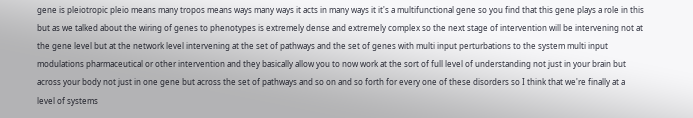gene is pleiotropic pleio means many tropos means ways many ways it acts in many ways it it's a multifunctional gene so you find that this gene plays a role in this but as we talked about the wiring of genes to phenotypes is extremely dense and extremely complex so the next stage of intervention will be intervening not at the gene level but at the network level intervening at the set of pathways and the set of genes with multi input perturbations to the system multi input modulations pharmaceutical or other intervention and they basically allow you to now work at the sort of full level of understanding not just in your brain but across your body not just in one gene but across the set of pathways and so on and so forth for every one of these disorders so I think that we're finally at a level of systems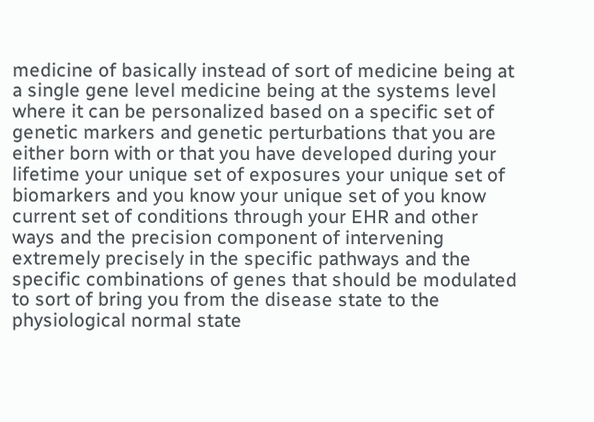medicine of basically instead of sort of medicine being at a single gene level medicine being at the systems level where it can be personalized based on a specific set of genetic markers and genetic perturbations that you are either born with or that you have developed during your lifetime your unique set of exposures your unique set of biomarkers and you know your unique set of you know current set of conditions through your EHR and other ways and the precision component of intervening extremely precisely in the specific pathways and the specific combinations of genes that should be modulated to sort of bring you from the disease state to the physiological normal state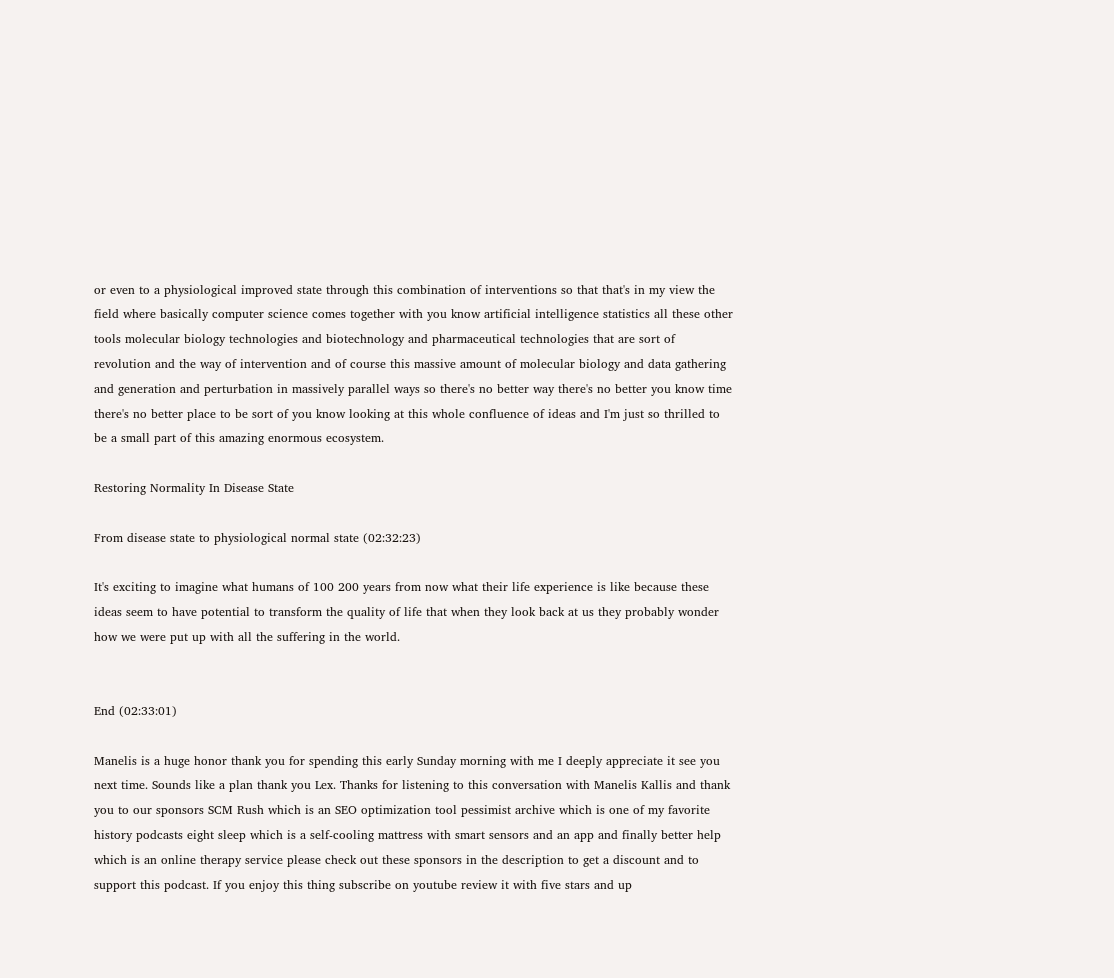or even to a physiological improved state through this combination of interventions so that that's in my view the field where basically computer science comes together with you know artificial intelligence statistics all these other tools molecular biology technologies and biotechnology and pharmaceutical technologies that are sort of revolution and the way of intervention and of course this massive amount of molecular biology and data gathering and generation and perturbation in massively parallel ways so there's no better way there's no better you know time there's no better place to be sort of you know looking at this whole confluence of ideas and I'm just so thrilled to be a small part of this amazing enormous ecosystem.

Restoring Normality In Disease State

From disease state to physiological normal state (02:32:23)

It's exciting to imagine what humans of 100 200 years from now what their life experience is like because these ideas seem to have potential to transform the quality of life that when they look back at us they probably wonder how we were put up with all the suffering in the world.


End (02:33:01)

Manelis is a huge honor thank you for spending this early Sunday morning with me I deeply appreciate it see you next time. Sounds like a plan thank you Lex. Thanks for listening to this conversation with Manelis Kallis and thank you to our sponsors SCM Rush which is an SEO optimization tool pessimist archive which is one of my favorite history podcasts eight sleep which is a self-cooling mattress with smart sensors and an app and finally better help which is an online therapy service please check out these sponsors in the description to get a discount and to support this podcast. If you enjoy this thing subscribe on youtube review it with five stars and up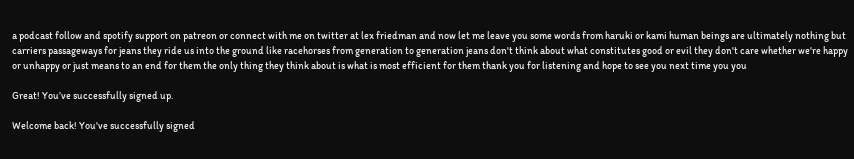a podcast follow and spotify support on patreon or connect with me on twitter at lex friedman and now let me leave you some words from haruki or kami human beings are ultimately nothing but carriers passageways for jeans they ride us into the ground like racehorses from generation to generation jeans don't think about what constitutes good or evil they don't care whether we're happy or unhappy or just means to an end for them the only thing they think about is what is most efficient for them thank you for listening and hope to see you next time you you

Great! You’ve successfully signed up.

Welcome back! You've successfully signed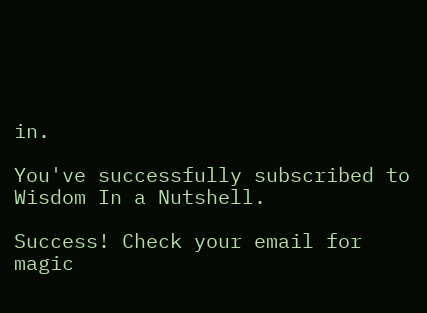in.

You've successfully subscribed to Wisdom In a Nutshell.

Success! Check your email for magic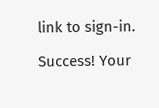link to sign-in.

Success! Your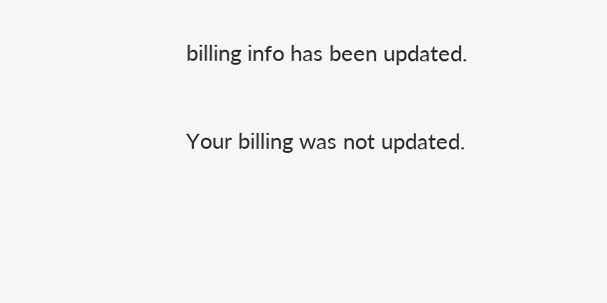billing info has been updated.

Your billing was not updated.